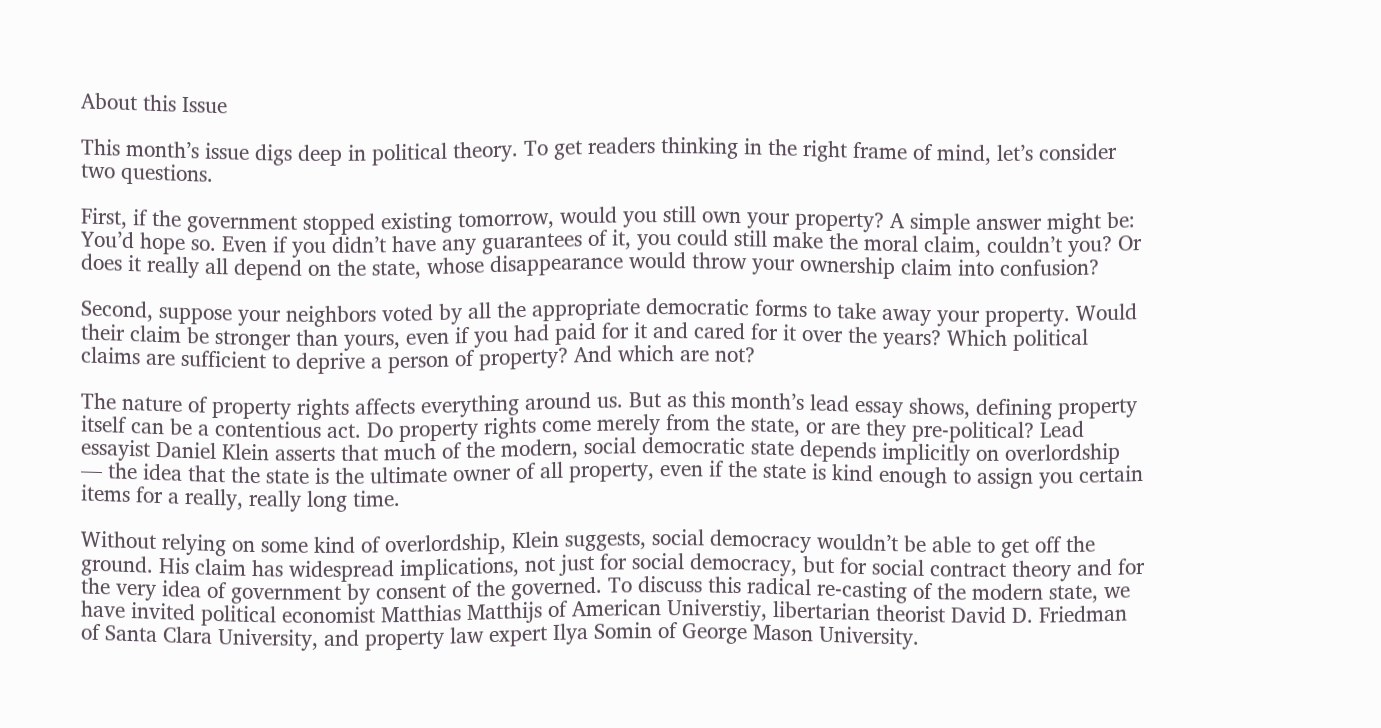About this Issue

This month’s issue digs deep in political theory. To get readers thinking in the right frame of mind, let’s consider two questions.

First, if the government stopped existing tomorrow, would you still own your property? A simple answer might be: You’d hope so. Even if you didn’t have any guarantees of it, you could still make the moral claim, couldn’t you? Or does it really all depend on the state, whose disappearance would throw your ownership claim into confusion?

Second, suppose your neighbors voted by all the appropriate democratic forms to take away your property. Would their claim be stronger than yours, even if you had paid for it and cared for it over the years? Which political claims are sufficient to deprive a person of property? And which are not?

The nature of property rights affects everything around us. But as this month’s lead essay shows, defining property itself can be a contentious act. Do property rights come merely from the state, or are they pre-political? Lead essayist Daniel Klein asserts that much of the modern, social democratic state depends implicitly on overlordship — the idea that the state is the ultimate owner of all property, even if the state is kind enough to assign you certain items for a really, really long time.

Without relying on some kind of overlordship, Klein suggests, social democracy wouldn’t be able to get off the ground. His claim has widespread implications, not just for social democracy, but for social contract theory and for the very idea of government by consent of the governed. To discuss this radical re-casting of the modern state, we have invited political economist Matthias Matthijs of American Universtiy, libertarian theorist David D. Friedman of Santa Clara University, and property law expert Ilya Somin of George Mason University.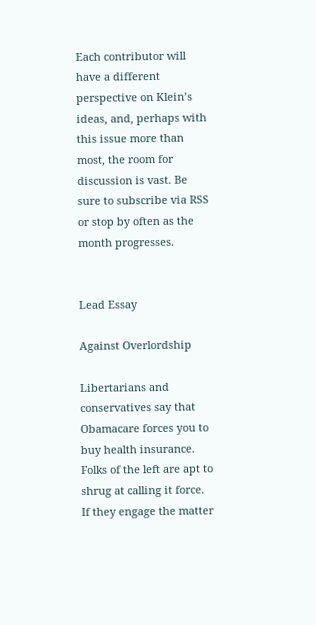Each contributor will have a different perspective on Klein’s ideas, and, perhaps with this issue more than most, the room for discussion is vast. Be sure to subscribe via RSS or stop by often as the month progresses.


Lead Essay

Against Overlordship

Libertarians and conservatives say that Obamacare forces you to buy health insurance. Folks of the left are apt to shrug at calling it force. If they engage the matter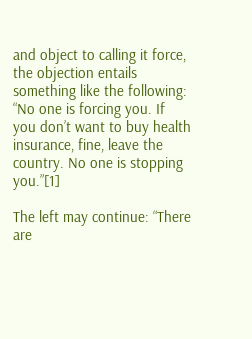and object to calling it force, the objection entails something like the following: “No one is forcing you. If you don’t want to buy health insurance, fine, leave the country. No one is stopping you.”[1]

The left may continue: “There are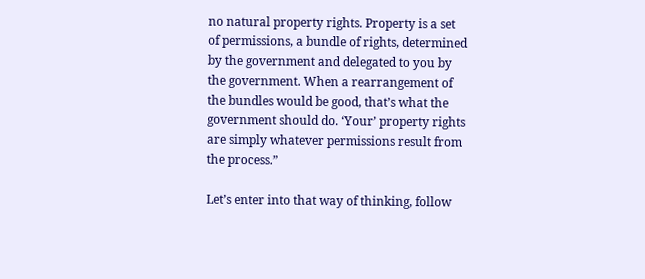no natural property rights. Property is a set of permissions, a bundle of rights, determined by the government and delegated to you by the government. When a rearrangement of the bundles would be good, that’s what the government should do. ‘Your’ property rights are simply whatever permissions result from the process.”

Let’s enter into that way of thinking, follow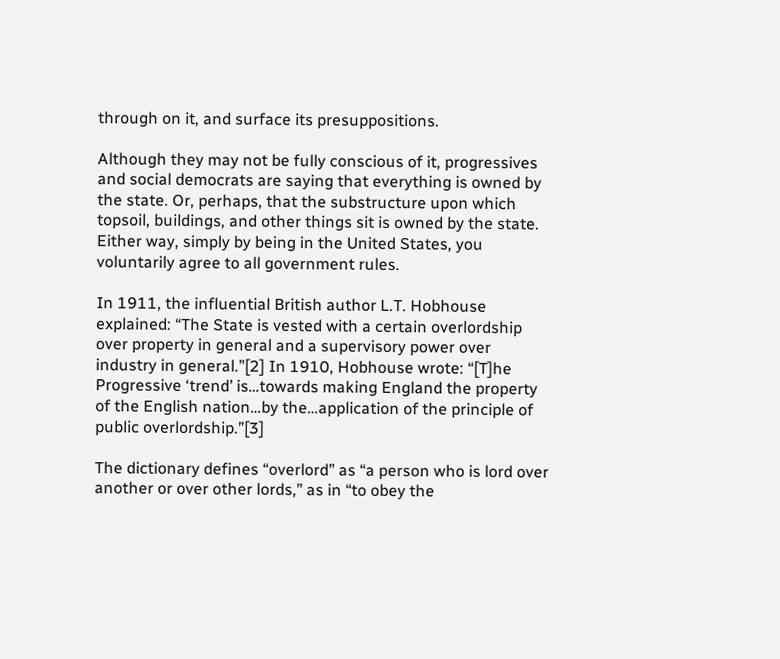through on it, and surface its presuppositions.

Although they may not be fully conscious of it, progressives and social democrats are saying that everything is owned by the state. Or, perhaps, that the substructure upon which topsoil, buildings, and other things sit is owned by the state. Either way, simply by being in the United States, you voluntarily agree to all government rules.

In 1911, the influential British author L.T. Hobhouse explained: “The State is vested with a certain overlordship over property in general and a supervisory power over industry in general.”[2] In 1910, Hobhouse wrote: “[T]he Progressive ‘trend’ is…towards making England the property of the English nation…by the…application of the principle of public overlordship.”[3]

The dictionary defines “overlord” as “a person who is lord over another or over other lords,” as in “to obey the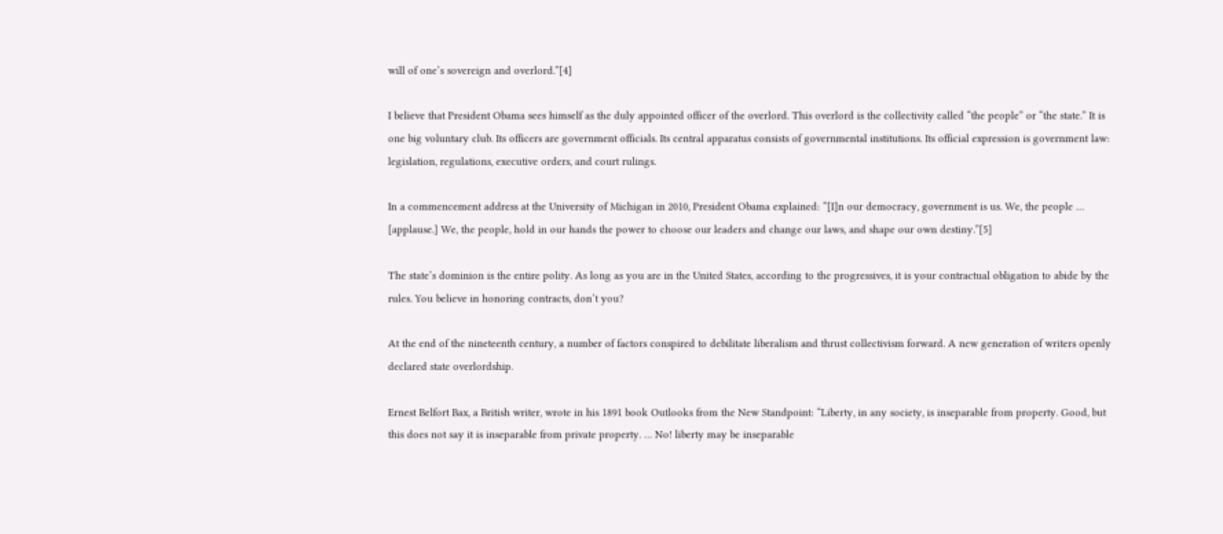will of one’s sovereign and overlord.”[4]

I believe that President Obama sees himself as the duly appointed officer of the overlord. This overlord is the collectivity called “the people” or “the state.” It is one big voluntary club. Its officers are government officials. Its central apparatus consists of governmental institutions. Its official expression is government law: legislation, regulations, executive orders, and court rulings.

In a commencement address at the University of Michigan in 2010, President Obama explained: “[I]n our democracy, government is us. We, the people … [applause.] We, the people, hold in our hands the power to choose our leaders and change our laws, and shape our own destiny.”[5]

The state’s dominion is the entire polity. As long as you are in the United States, according to the progressives, it is your contractual obligation to abide by the rules. You believe in honoring contracts, don’t you?

At the end of the nineteenth century, a number of factors conspired to debilitate liberalism and thrust collectivism forward. A new generation of writers openly declared state overlordship.

Ernest Belfort Bax, a British writer, wrote in his 1891 book Outlooks from the New Standpoint: “Liberty, in any society, is inseparable from property. Good, but this does not say it is inseparable from private property. … No! liberty may be inseparable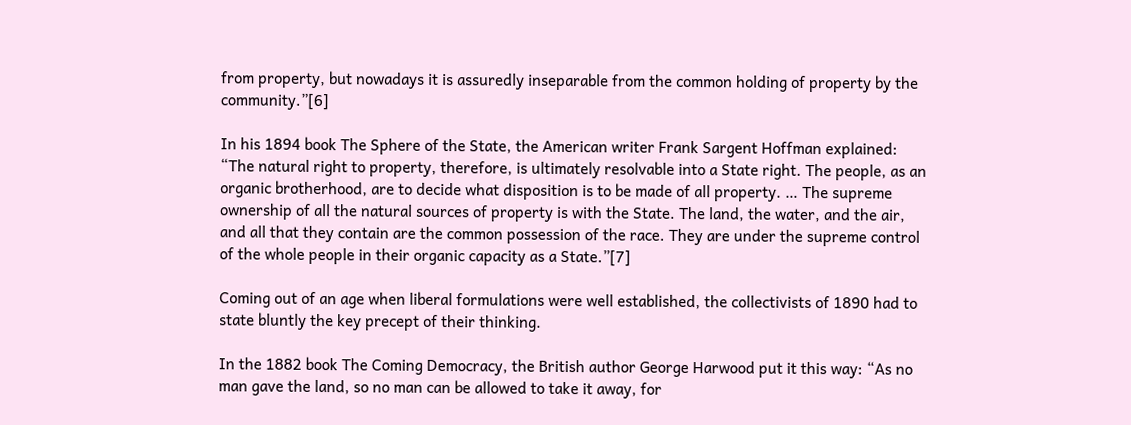from property, but nowadays it is assuredly inseparable from the common holding of property by the community.”[6]

In his 1894 book The Sphere of the State, the American writer Frank Sargent Hoffman explained: “The natural right to property, therefore, is ultimately resolvable into a State right. The people, as an organic brotherhood, are to decide what disposition is to be made of all property. … The supreme ownership of all the natural sources of property is with the State. The land, the water, and the air, and all that they contain are the common possession of the race. They are under the supreme control of the whole people in their organic capacity as a State.”[7]

Coming out of an age when liberal formulations were well established, the collectivists of 1890 had to state bluntly the key precept of their thinking.

In the 1882 book The Coming Democracy, the British author George Harwood put it this way: “As no man gave the land, so no man can be allowed to take it away, for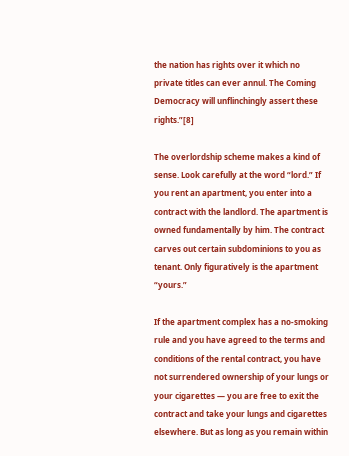the nation has rights over it which no private titles can ever annul. The Coming Democracy will unflinchingly assert these rights.”[8]

The overlordship scheme makes a kind of sense. Look carefully at the word “lord.” If you rent an apartment, you enter into a contract with the landlord. The apartment is owned fundamentally by him. The contract carves out certain subdominions to you as tenant. Only figuratively is the apartment “yours.”

If the apartment complex has a no-smoking rule and you have agreed to the terms and conditions of the rental contract, you have not surrendered ownership of your lungs or your cigarettes — you are free to exit the contract and take your lungs and cigarettes elsewhere. But as long as you remain within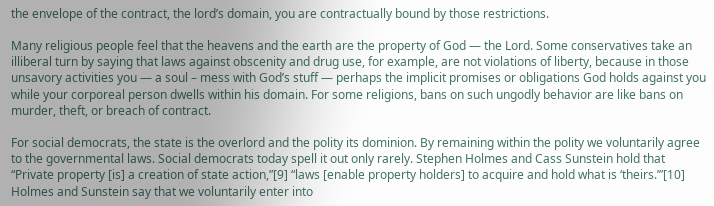the envelope of the contract, the lord’s domain, you are contractually bound by those restrictions.

Many religious people feel that the heavens and the earth are the property of God — the Lord. Some conservatives take an illiberal turn by saying that laws against obscenity and drug use, for example, are not violations of liberty, because in those unsavory activities you — a soul – mess with God’s stuff — perhaps the implicit promises or obligations God holds against you while your corporeal person dwells within his domain. For some religions, bans on such ungodly behavior are like bans on murder, theft, or breach of contract.

For social democrats, the state is the overlord and the polity its dominion. By remaining within the polity we voluntarily agree to the governmental laws. Social democrats today spell it out only rarely. Stephen Holmes and Cass Sunstein hold that “Private property [is] a creation of state action,”[9] “laws [enable property holders] to acquire and hold what is ‘theirs.’”[10] Holmes and Sunstein say that we voluntarily enter into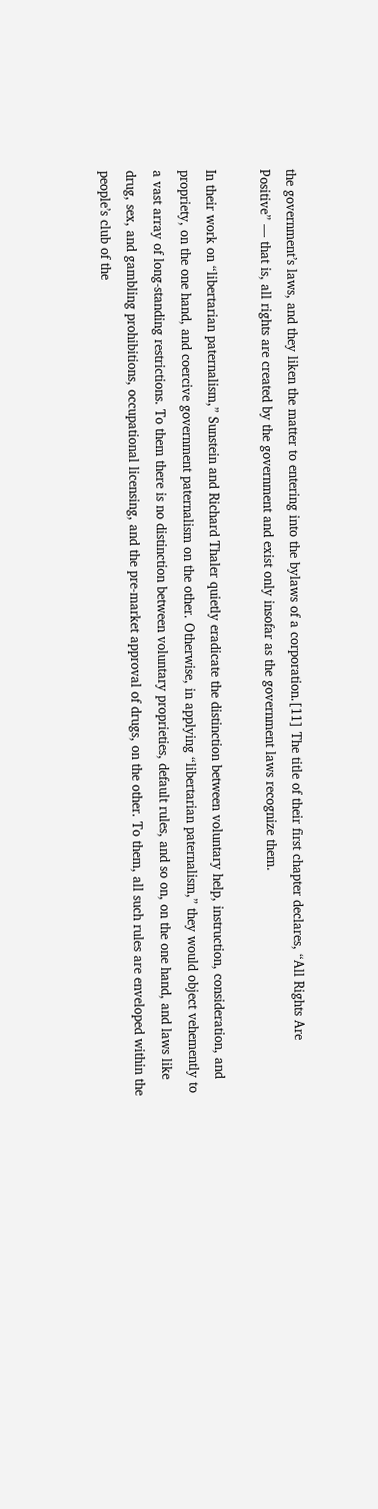the government’s laws, and they liken the matter to entering into the bylaws of a corporation.[11] The title of their first chapter declares, “All Rights Are Positive” — that is, all rights are created by the government and exist only insofar as the government laws recognize them.

In their work on “libertarian paternalism,” Sunstein and Richard Thaler quietly eradicate the distinction between voluntary help, instruction, consideration, and propriety, on the one hand, and coercive government paternalism on the other. Otherwise, in applying “libertarian paternalism,” they would object vehemently to a vast array of long-standing restrictions. To them there is no distinction between voluntary proprieties, default rules, and so on, on the one hand, and laws like drug, sex, and gambling prohibitions, occupational licensing, and the pre-market approval of drugs, on the other. To them, all such rules are enveloped within the people’s club of the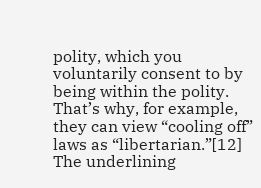polity, which you voluntarily consent to by being within the polity. That’s why, for example, they can view “cooling off” laws as “libertarian.”[12] The underlining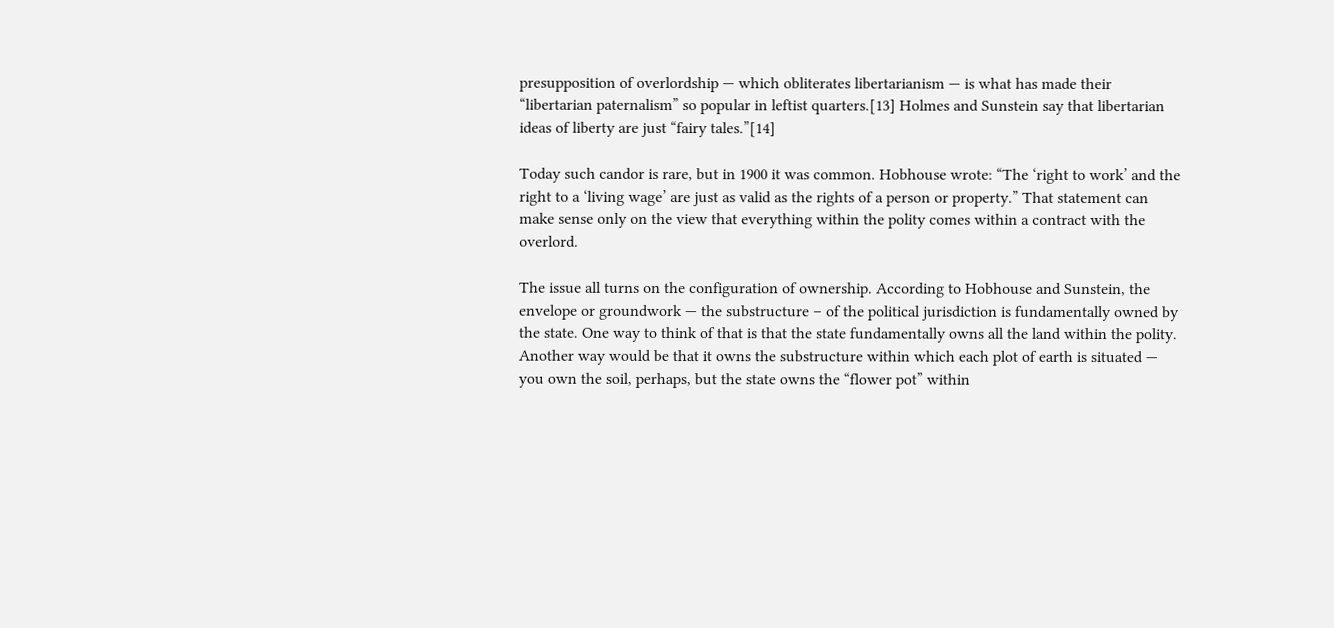presupposition of overlordship — which obliterates libertarianism — is what has made their “libertarian paternalism” so popular in leftist quarters.[13] Holmes and Sunstein say that libertarian ideas of liberty are just “fairy tales.”[14]

Today such candor is rare, but in 1900 it was common. Hobhouse wrote: “The ‘right to work’ and the right to a ‘living wage’ are just as valid as the rights of a person or property.” That statement can make sense only on the view that everything within the polity comes within a contract with the overlord.

The issue all turns on the configuration of ownership. According to Hobhouse and Sunstein, the envelope or groundwork — the substructure – of the political jurisdiction is fundamentally owned by the state. One way to think of that is that the state fundamentally owns all the land within the polity. Another way would be that it owns the substructure within which each plot of earth is situated — you own the soil, perhaps, but the state owns the “flower pot” within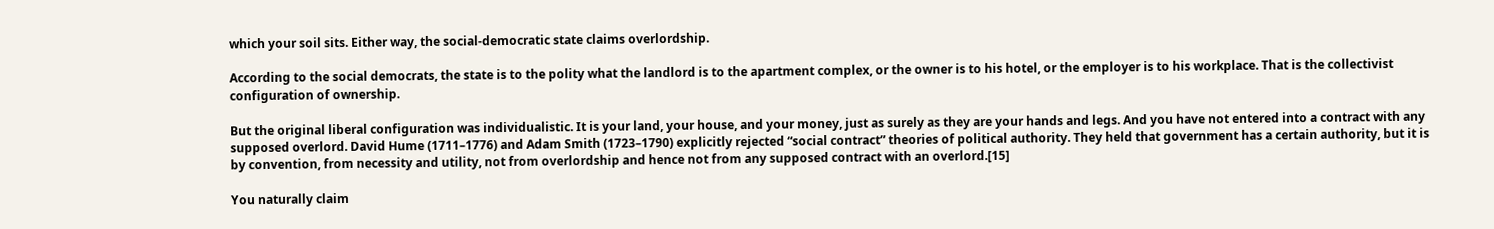which your soil sits. Either way, the social-democratic state claims overlordship.

According to the social democrats, the state is to the polity what the landlord is to the apartment complex, or the owner is to his hotel, or the employer is to his workplace. That is the collectivist configuration of ownership.

But the original liberal configuration was individualistic. It is your land, your house, and your money, just as surely as they are your hands and legs. And you have not entered into a contract with any supposed overlord. David Hume (1711–1776) and Adam Smith (1723–1790) explicitly rejected “social contract” theories of political authority. They held that government has a certain authority, but it is by convention, from necessity and utility, not from overlordship and hence not from any supposed contract with an overlord.[15]

You naturally claim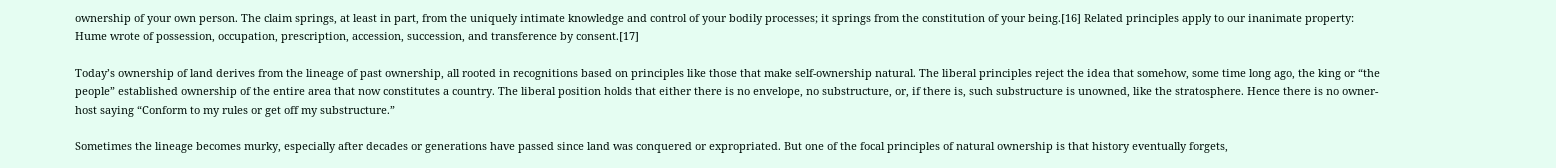ownership of your own person. The claim springs, at least in part, from the uniquely intimate knowledge and control of your bodily processes; it springs from the constitution of your being.[16] Related principles apply to our inanimate property: Hume wrote of possession, occupation, prescription, accession, succession, and transference by consent.[17]

Today’s ownership of land derives from the lineage of past ownership, all rooted in recognitions based on principles like those that make self-ownership natural. The liberal principles reject the idea that somehow, some time long ago, the king or “the people” established ownership of the entire area that now constitutes a country. The liberal position holds that either there is no envelope, no substructure, or, if there is, such substructure is unowned, like the stratosphere. Hence there is no owner-host saying “Conform to my rules or get off my substructure.”

Sometimes the lineage becomes murky, especially after decades or generations have passed since land was conquered or expropriated. But one of the focal principles of natural ownership is that history eventually forgets,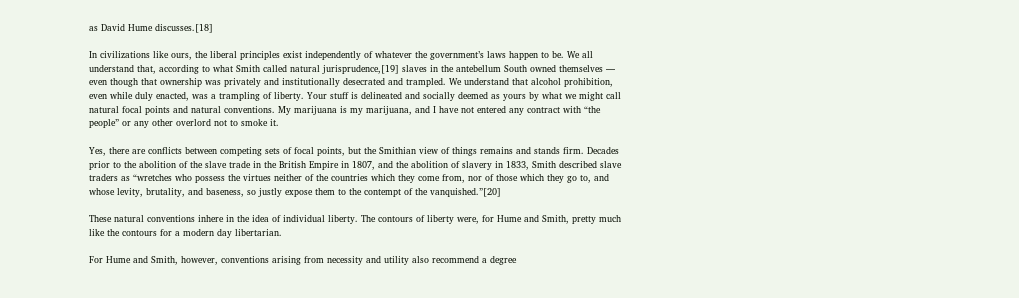as David Hume discusses.[18]

In civilizations like ours, the liberal principles exist independently of whatever the government’s laws happen to be. We all understand that, according to what Smith called natural jurisprudence,[19] slaves in the antebellum South owned themselves — even though that ownership was privately and institutionally desecrated and trampled. We understand that alcohol prohibition, even while duly enacted, was a trampling of liberty. Your stuff is delineated and socially deemed as yours by what we might call natural focal points and natural conventions. My marijuana is my marijuana, and I have not entered any contract with “the people” or any other overlord not to smoke it.

Yes, there are conflicts between competing sets of focal points, but the Smithian view of things remains and stands firm. Decades prior to the abolition of the slave trade in the British Empire in 1807, and the abolition of slavery in 1833, Smith described slave traders as “wretches who possess the virtues neither of the countries which they come from, nor of those which they go to, and whose levity, brutality, and baseness, so justly expose them to the contempt of the vanquished.”[20]

These natural conventions inhere in the idea of individual liberty. The contours of liberty were, for Hume and Smith, pretty much like the contours for a modern day libertarian.

For Hume and Smith, however, conventions arising from necessity and utility also recommend a degree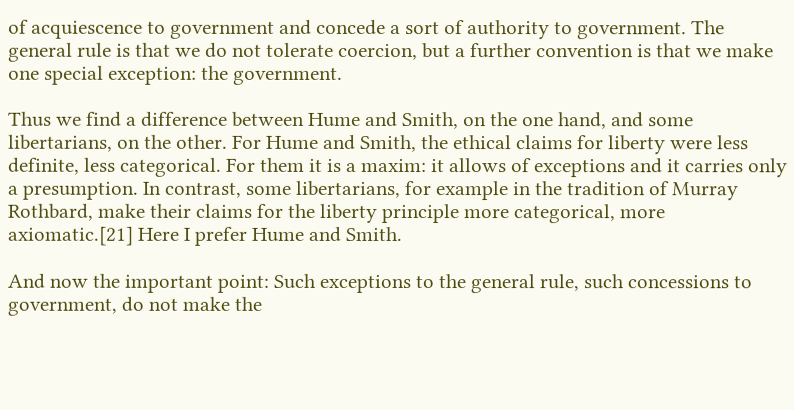of acquiescence to government and concede a sort of authority to government. The general rule is that we do not tolerate coercion, but a further convention is that we make one special exception: the government.

Thus we find a difference between Hume and Smith, on the one hand, and some libertarians, on the other. For Hume and Smith, the ethical claims for liberty were less definite, less categorical. For them it is a maxim: it allows of exceptions and it carries only a presumption. In contrast, some libertarians, for example in the tradition of Murray Rothbard, make their claims for the liberty principle more categorical, more axiomatic.[21] Here I prefer Hume and Smith.

And now the important point: Such exceptions to the general rule, such concessions to government, do not make the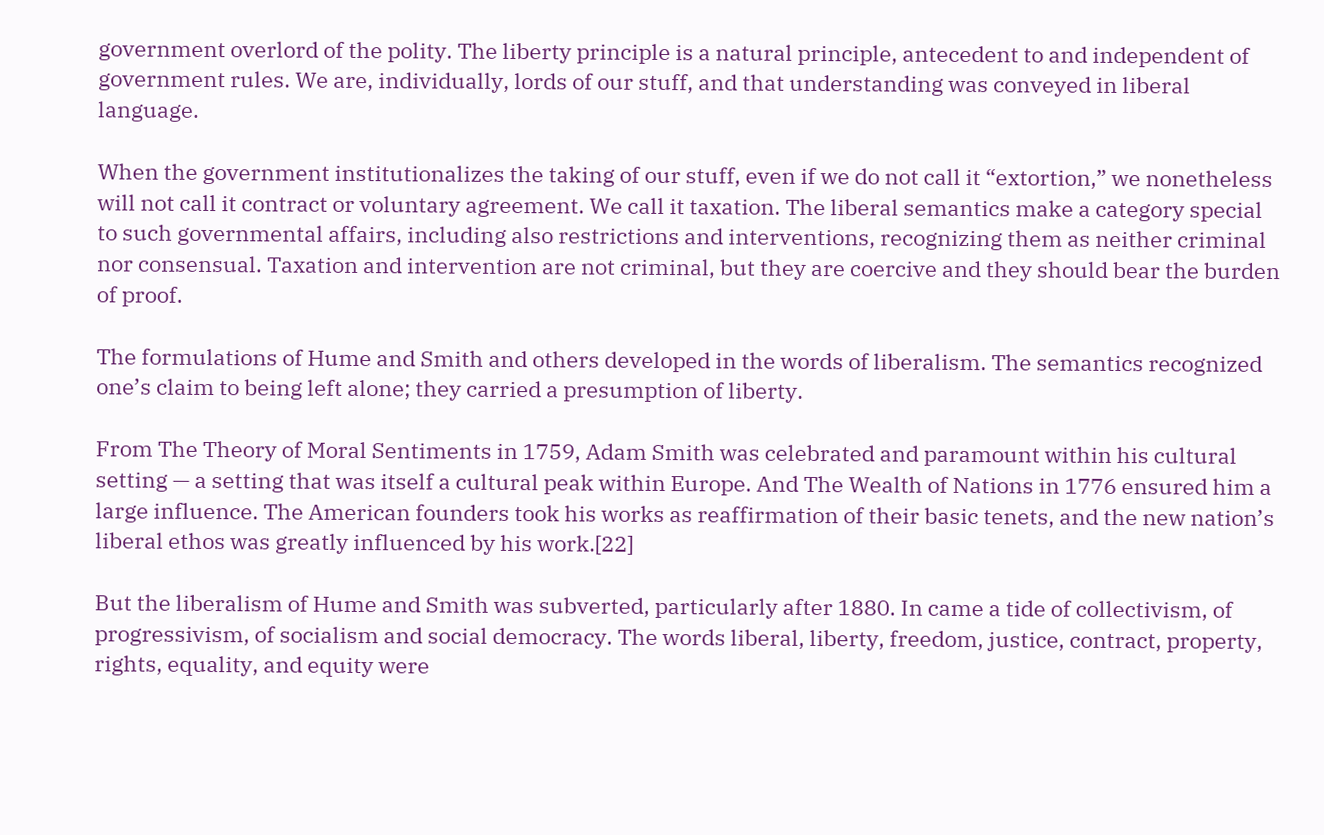government overlord of the polity. The liberty principle is a natural principle, antecedent to and independent of government rules. We are, individually, lords of our stuff, and that understanding was conveyed in liberal language.

When the government institutionalizes the taking of our stuff, even if we do not call it “extortion,” we nonetheless will not call it contract or voluntary agreement. We call it taxation. The liberal semantics make a category special to such governmental affairs, including also restrictions and interventions, recognizing them as neither criminal nor consensual. Taxation and intervention are not criminal, but they are coercive and they should bear the burden of proof.

The formulations of Hume and Smith and others developed in the words of liberalism. The semantics recognized one’s claim to being left alone; they carried a presumption of liberty.

From The Theory of Moral Sentiments in 1759, Adam Smith was celebrated and paramount within his cultural setting — a setting that was itself a cultural peak within Europe. And The Wealth of Nations in 1776 ensured him a large influence. The American founders took his works as reaffirmation of their basic tenets, and the new nation’s liberal ethos was greatly influenced by his work.[22]

But the liberalism of Hume and Smith was subverted, particularly after 1880. In came a tide of collectivism, of progressivism, of socialism and social democracy. The words liberal, liberty, freedom, justice, contract, property, rights, equality, and equity were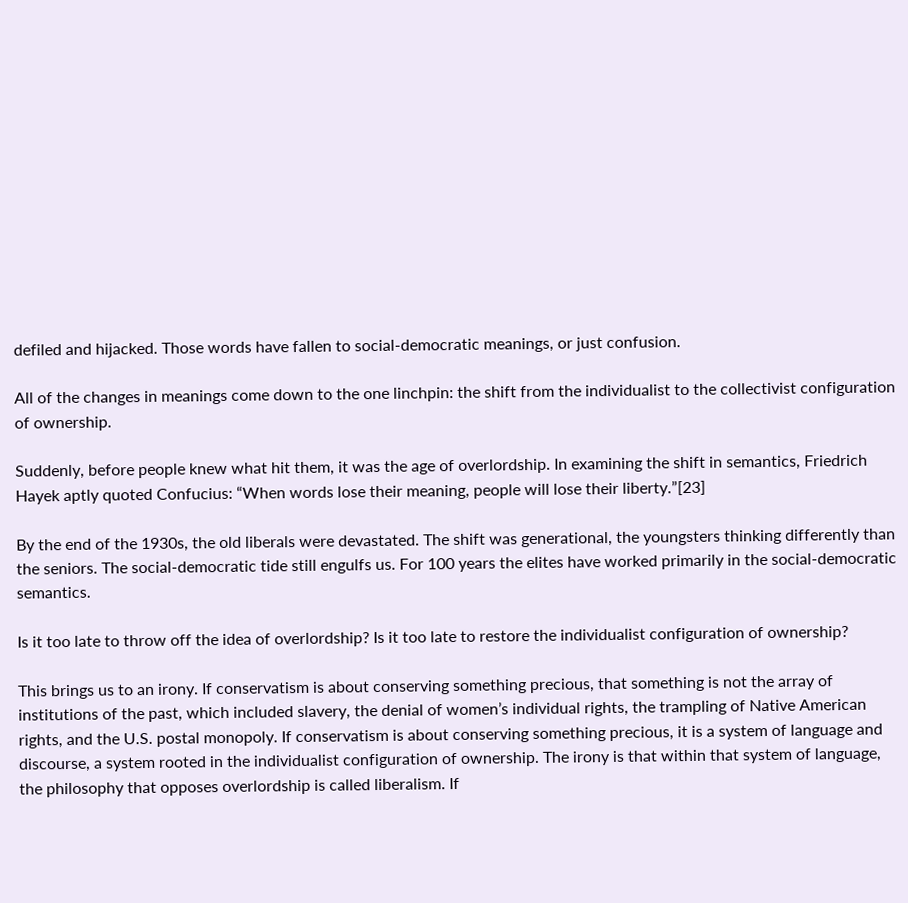defiled and hijacked. Those words have fallen to social-democratic meanings, or just confusion.

All of the changes in meanings come down to the one linchpin: the shift from the individualist to the collectivist configuration of ownership.

Suddenly, before people knew what hit them, it was the age of overlordship. In examining the shift in semantics, Friedrich Hayek aptly quoted Confucius: “When words lose their meaning, people will lose their liberty.”[23]

By the end of the 1930s, the old liberals were devastated. The shift was generational, the youngsters thinking differently than the seniors. The social-democratic tide still engulfs us. For 100 years the elites have worked primarily in the social-democratic semantics.

Is it too late to throw off the idea of overlordship? Is it too late to restore the individualist configuration of ownership?

This brings us to an irony. If conservatism is about conserving something precious, that something is not the array of institutions of the past, which included slavery, the denial of women’s individual rights, the trampling of Native American rights, and the U.S. postal monopoly. If conservatism is about conserving something precious, it is a system of language and discourse, a system rooted in the individualist configuration of ownership. The irony is that within that system of language, the philosophy that opposes overlordship is called liberalism. If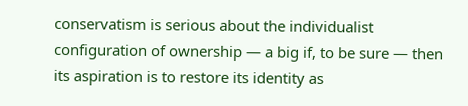conservatism is serious about the individualist configuration of ownership — a big if, to be sure — then its aspiration is to restore its identity as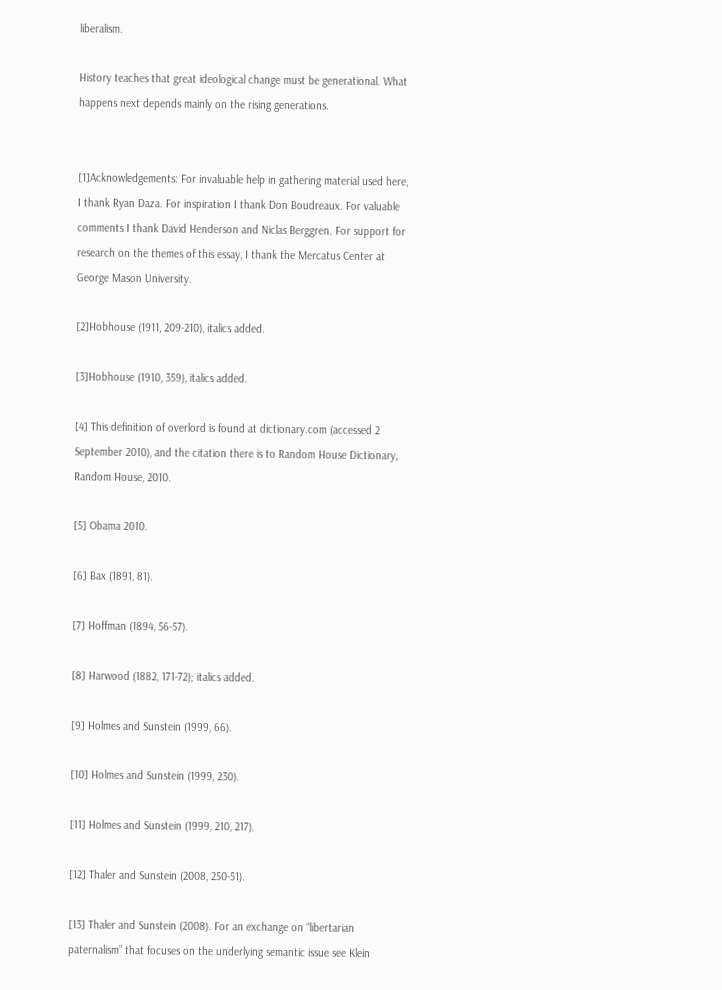liberalism.

History teaches that great ideological change must be generational. What happens next depends mainly on the rising generations.


[1]Acknowledgements: For invaluable help in gathering material used here, I thank Ryan Daza. For inspiration I thank Don Boudreaux. For valuable comments I thank David Henderson and Niclas Berggren. For support for research on the themes of this essay, I thank the Mercatus Center at George Mason University.

[2]Hobhouse (1911, 209-210), italics added.

[3]Hobhouse (1910, 359), italics added.

[4] This definition of overlord is found at dictionary.com (accessed 2 September 2010), and the citation there is to Random House Dictionary, Random House, 2010.

[5] Obama 2010.

[6] Bax (1891, 81).

[7] Hoffman (1894, 56-57).

[8] Harwood (1882, 171-72); italics added.

[9] Holmes and Sunstein (1999, 66).

[10] Holmes and Sunstein (1999, 230).

[11] Holmes and Sunstein (1999, 210, 217).

[12] Thaler and Sunstein (2008, 250-51).

[13] Thaler and Sunstein (2008). For an exchange on “libertarian paternalism” that focuses on the underlying semantic issue see Klein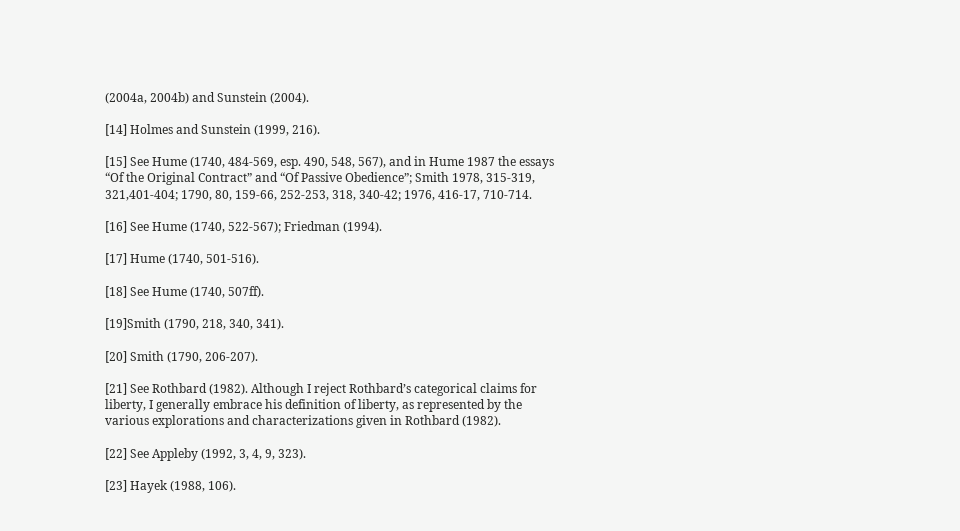(2004a, 2004b) and Sunstein (2004).

[14] Holmes and Sunstein (1999, 216).

[15] See Hume (1740, 484-569, esp. 490, 548, 567), and in Hume 1987 the essays “Of the Original Contract” and “Of Passive Obedience”; Smith 1978, 315-319, 321,401-404; 1790, 80, 159-66, 252-253, 318, 340-42; 1976, 416-17, 710-714.

[16] See Hume (1740, 522-567); Friedman (1994).

[17] Hume (1740, 501-516).

[18] See Hume (1740, 507ff).

[19]Smith (1790, 218, 340, 341).

[20] Smith (1790, 206-207).

[21] See Rothbard (1982). Although I reject Rothbard’s categorical claims for liberty, I generally embrace his definition of liberty, as represented by the various explorations and characterizations given in Rothbard (1982).

[22] See Appleby (1992, 3, 4, 9, 323).

[23] Hayek (1988, 106).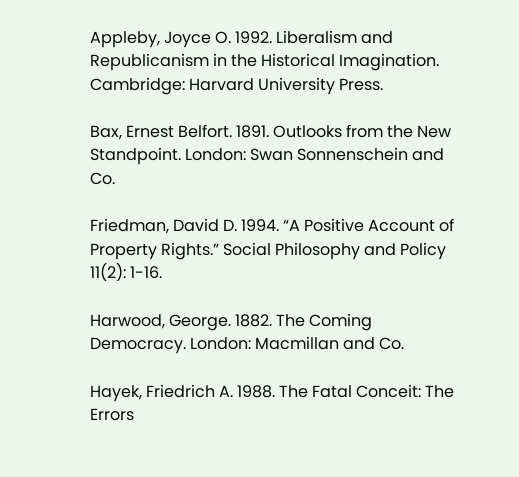Appleby, Joyce O. 1992. Liberalism and Republicanism in the Historical Imagination. Cambridge: Harvard University Press.

Bax, Ernest Belfort. 1891. Outlooks from the New Standpoint. London: Swan Sonnenschein and Co.

Friedman, David D. 1994. “A Positive Account of Property Rights.” Social Philosophy and Policy 11(2): 1-16.

Harwood, George. 1882. The Coming Democracy. London: Macmillan and Co.

Hayek, Friedrich A. 1988. The Fatal Conceit: The Errors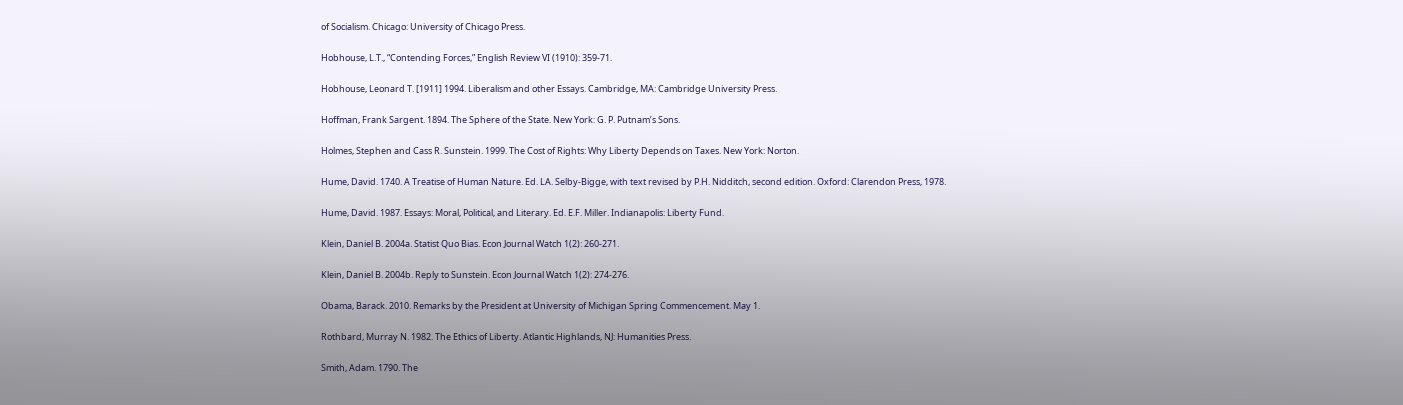of Socialism. Chicago: University of Chicago Press.

Hobhouse, L.T., “Contending Forces,” English Review VI (1910): 359-71.

Hobhouse, Leonard T. [1911] 1994. Liberalism and other Essays. Cambridge, MA: Cambridge University Press.

Hoffman, Frank Sargent. 1894. The Sphere of the State. New York: G. P. Putnam’s Sons.

Holmes, Stephen and Cass R. Sunstein. 1999. The Cost of Rights: Why Liberty Depends on Taxes. New York: Norton.

Hume, David. 1740. A Treatise of Human Nature. Ed. LA. Selby-Bigge, with text revised by P.H. Nidditch, second edition. Oxford: Clarendon Press, 1978.

Hume, David. 1987. Essays: Moral, Political, and Literary. Ed. E.F. Miller. Indianapolis: Liberty Fund.

Klein, Daniel B. 2004a. Statist Quo Bias. Econ Journal Watch 1(2): 260-271.

Klein, Daniel B. 2004b. Reply to Sunstein. Econ Journal Watch 1(2): 274-276.

Obama, Barack. 2010. Remarks by the President at University of Michigan Spring Commencement. May 1.

Rothbard, Murray N. 1982. The Ethics of Liberty. Atlantic Highlands, NJ: Humanities Press.

Smith, Adam. 1790. The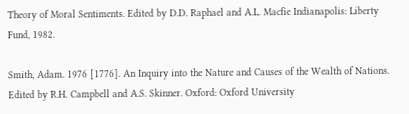Theory of Moral Sentiments. Edited by D.D. Raphael and A.L. Macfie Indianapolis: Liberty Fund, 1982.

Smith, Adam. 1976 [1776]. An Inquiry into the Nature and Causes of the Wealth of Nations. Edited by R.H. Campbell and A.S. Skinner. Oxford: Oxford University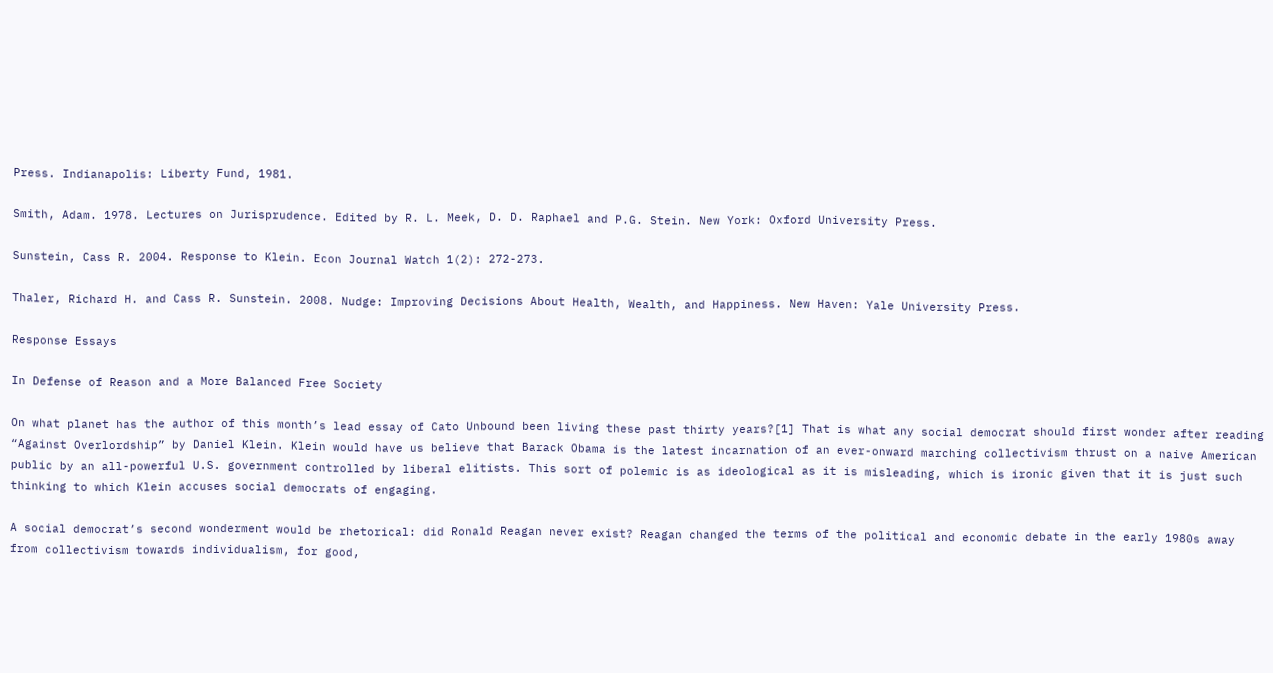Press. Indianapolis: Liberty Fund, 1981.

Smith, Adam. 1978. Lectures on Jurisprudence. Edited by R. L. Meek, D. D. Raphael and P.G. Stein. New York: Oxford University Press.

Sunstein, Cass R. 2004. Response to Klein. Econ Journal Watch 1(2): 272-273.

Thaler, Richard H. and Cass R. Sunstein. 2008. Nudge: Improving Decisions About Health, Wealth, and Happiness. New Haven: Yale University Press.

Response Essays

In Defense of Reason and a More Balanced Free Society

On what planet has the author of this month’s lead essay of Cato Unbound been living these past thirty years?[1] That is what any social democrat should first wonder after reading “Against Overlordship” by Daniel Klein. Klein would have us believe that Barack Obama is the latest incarnation of an ever-onward marching collectivism thrust on a naive American public by an all-powerful U.S. government controlled by liberal elitists. This sort of polemic is as ideological as it is misleading, which is ironic given that it is just such thinking to which Klein accuses social democrats of engaging.

A social democrat’s second wonderment would be rhetorical: did Ronald Reagan never exist? Reagan changed the terms of the political and economic debate in the early 1980s away from collectivism towards individualism, for good,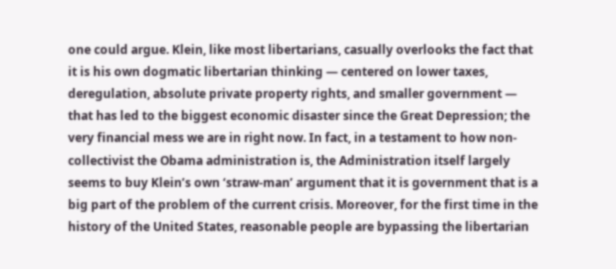one could argue. Klein, like most libertarians, casually overlooks the fact that it is his own dogmatic libertarian thinking — centered on lower taxes, deregulation, absolute private property rights, and smaller government — that has led to the biggest economic disaster since the Great Depression; the very financial mess we are in right now. In fact, in a testament to how non-collectivist the Obama administration is, the Administration itself largely seems to buy Klein’s own ‘straw-man’ argument that it is government that is a big part of the problem of the current crisis. Moreover, for the first time in the history of the United States, reasonable people are bypassing the libertarian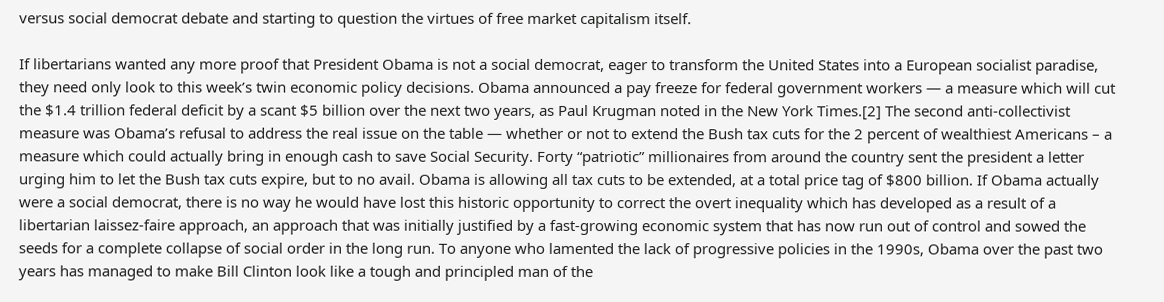versus social democrat debate and starting to question the virtues of free market capitalism itself.

If libertarians wanted any more proof that President Obama is not a social democrat, eager to transform the United States into a European socialist paradise, they need only look to this week’s twin economic policy decisions. Obama announced a pay freeze for federal government workers — a measure which will cut the $1.4 trillion federal deficit by a scant $5 billion over the next two years, as Paul Krugman noted in the New York Times.[2] The second anti-collectivist measure was Obama’s refusal to address the real issue on the table — whether or not to extend the Bush tax cuts for the 2 percent of wealthiest Americans – a measure which could actually bring in enough cash to save Social Security. Forty “patriotic” millionaires from around the country sent the president a letter urging him to let the Bush tax cuts expire, but to no avail. Obama is allowing all tax cuts to be extended, at a total price tag of $800 billion. If Obama actually were a social democrat, there is no way he would have lost this historic opportunity to correct the overt inequality which has developed as a result of a libertarian laissez-faire approach, an approach that was initially justified by a fast-growing economic system that has now run out of control and sowed the seeds for a complete collapse of social order in the long run. To anyone who lamented the lack of progressive policies in the 1990s, Obama over the past two years has managed to make Bill Clinton look like a tough and principled man of the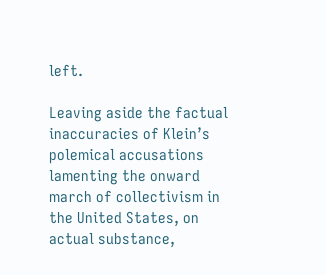left.

Leaving aside the factual inaccuracies of Klein’s polemical accusations lamenting the onward march of collectivism in the United States, on actual substance,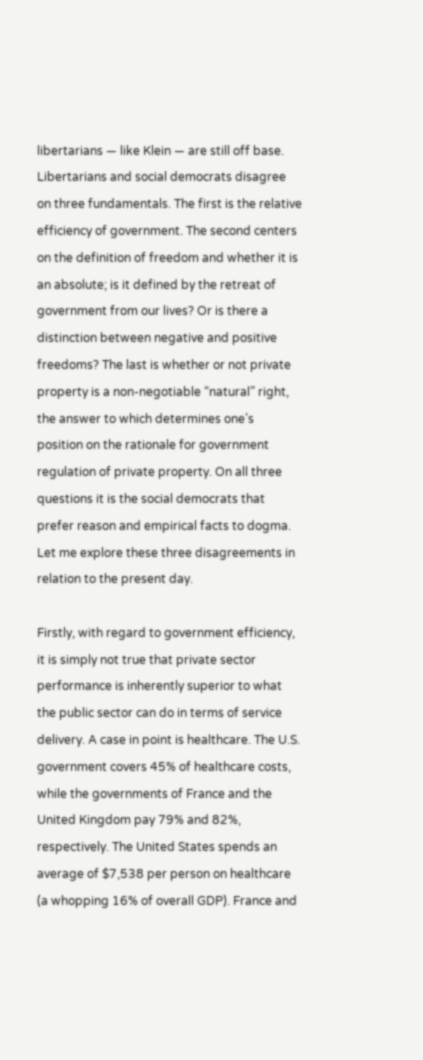libertarians — like Klein — are still off base. Libertarians and social democrats disagree on three fundamentals. The first is the relative efficiency of government. The second centers on the definition of freedom and whether it is an absolute; is it defined by the retreat of government from our lives? Or is there a distinction between negative and positive freedoms? The last is whether or not private property is a non-negotiable “natural” right, the answer to which determines one’s position on the rationale for government regulation of private property. On all three questions it is the social democrats that prefer reason and empirical facts to dogma. Let me explore these three disagreements in relation to the present day.

Firstly, with regard to government efficiency, it is simply not true that private sector performance is inherently superior to what the public sector can do in terms of service delivery. A case in point is healthcare. The U.S. government covers 45% of healthcare costs, while the governments of France and the United Kingdom pay 79% and 82%, respectively. The United States spends an average of $7,538 per person on healthcare (a whopping 16% of overall GDP). France and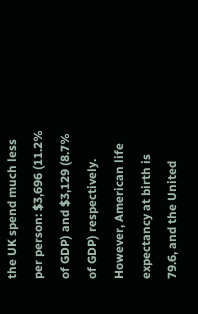the UK spend much less per person: $3,696 (11.2% of GDP) and $3,129 (8.7% of GDP) respectively. However, American life expectancy at birth is 79.6, and the United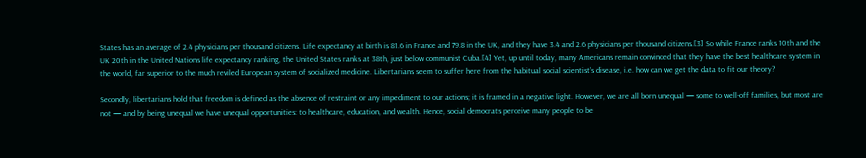States has an average of 2.4 physicians per thousand citizens. Life expectancy at birth is 81.6 in France and 79.8 in the UK, and they have 3.4 and 2.6 physicians per thousand citizens.[3] So while France ranks 10th and the UK 20th in the United Nations life expectancy ranking, the United States ranks at 38th, just below communist Cuba.[4] Yet, up until today, many Americans remain convinced that they have the best healthcare system in the world, far superior to the much reviled European system of socialized medicine. Libertarians seem to suffer here from the habitual social scientist’s disease, i.e. how can we get the data to fit our theory?

Secondly, libertarians hold that freedom is defined as the absence of restraint or any impediment to our actions; it is framed in a negative light. However, we are all born unequal — some to well-off families, but most are not — and by being unequal we have unequal opportunities: to healthcare, education, and wealth. Hence, social democrats perceive many people to be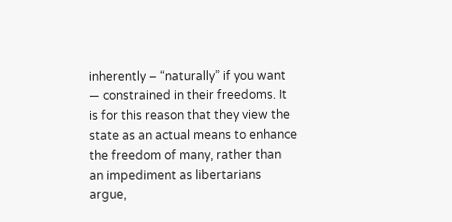inherently – “naturally” if you want — constrained in their freedoms. It is for this reason that they view the state as an actual means to enhance the freedom of many, rather than an impediment as libertarians argue,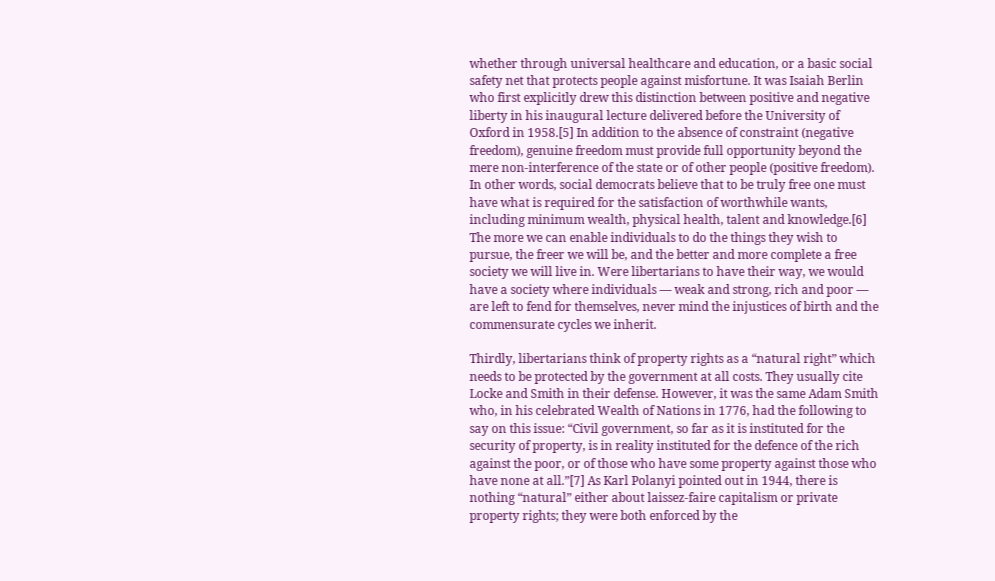whether through universal healthcare and education, or a basic social safety net that protects people against misfortune. It was Isaiah Berlin who first explicitly drew this distinction between positive and negative liberty in his inaugural lecture delivered before the University of Oxford in 1958.[5] In addition to the absence of constraint (negative freedom), genuine freedom must provide full opportunity beyond the mere non-interference of the state or of other people (positive freedom). In other words, social democrats believe that to be truly free one must have what is required for the satisfaction of worthwhile wants, including minimum wealth, physical health, talent and knowledge.[6] The more we can enable individuals to do the things they wish to pursue, the freer we will be, and the better and more complete a free society we will live in. Were libertarians to have their way, we would have a society where individuals — weak and strong, rich and poor — are left to fend for themselves, never mind the injustices of birth and the commensurate cycles we inherit.

Thirdly, libertarians think of property rights as a “natural right” which needs to be protected by the government at all costs. They usually cite Locke and Smith in their defense. However, it was the same Adam Smith who, in his celebrated Wealth of Nations in 1776, had the following to say on this issue: “Civil government, so far as it is instituted for the security of property, is in reality instituted for the defence of the rich against the poor, or of those who have some property against those who have none at all.”[7] As Karl Polanyi pointed out in 1944, there is nothing “natural” either about laissez-faire capitalism or private property rights; they were both enforced by the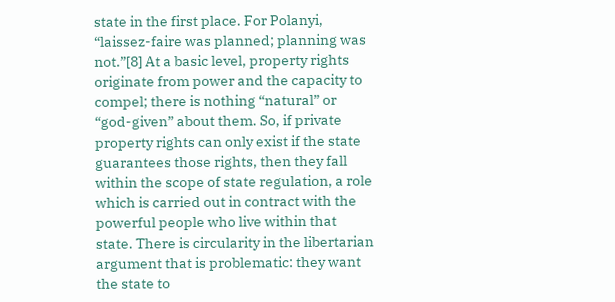state in the first place. For Polanyi, “laissez-faire was planned; planning was not.”[8] At a basic level, property rights originate from power and the capacity to compel; there is nothing “natural” or “god-given” about them. So, if private property rights can only exist if the state guarantees those rights, then they fall within the scope of state regulation, a role which is carried out in contract with the powerful people who live within that state. There is circularity in the libertarian argument that is problematic: they want the state to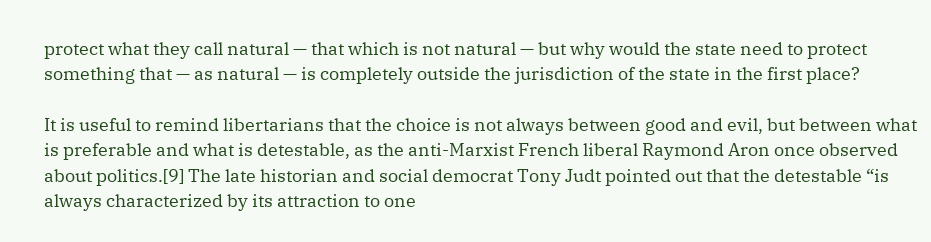protect what they call natural — that which is not natural — but why would the state need to protect something that — as natural — is completely outside the jurisdiction of the state in the first place?

It is useful to remind libertarians that the choice is not always between good and evil, but between what is preferable and what is detestable, as the anti-Marxist French liberal Raymond Aron once observed about politics.[9] The late historian and social democrat Tony Judt pointed out that the detestable “is always characterized by its attraction to one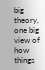big theory, one big view of how things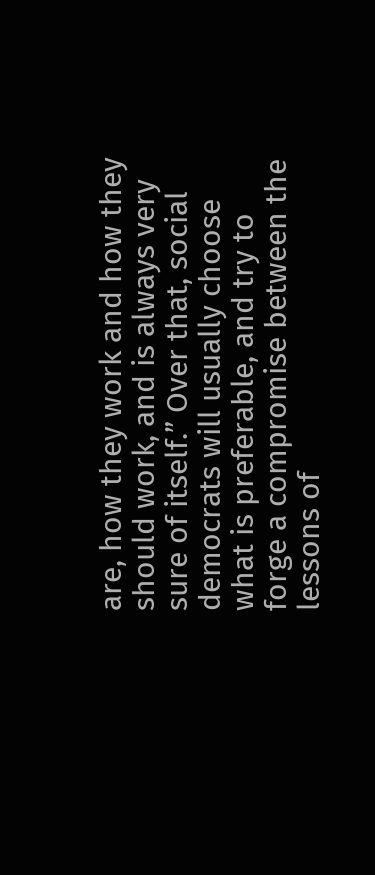are, how they work and how they should work, and is always very sure of itself.” Over that, social democrats will usually choose what is preferable, and try to forge a compromise between the lessons of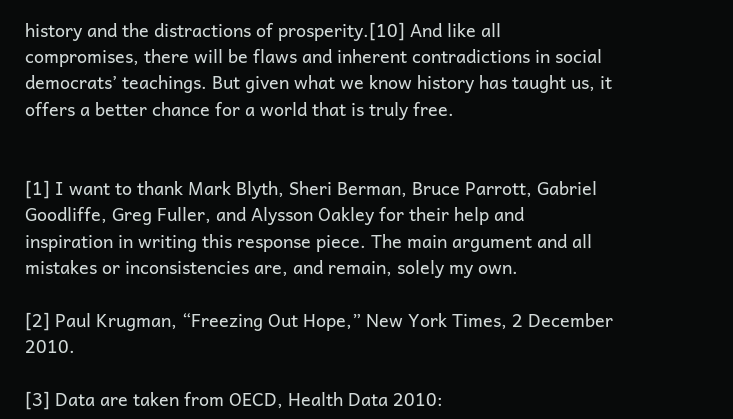history and the distractions of prosperity.[10] And like all compromises, there will be flaws and inherent contradictions in social democrats’ teachings. But given what we know history has taught us, it offers a better chance for a world that is truly free.


[1] I want to thank Mark Blyth, Sheri Berman, Bruce Parrott, Gabriel Goodliffe, Greg Fuller, and Alysson Oakley for their help and inspiration in writing this response piece. The main argument and all mistakes or inconsistencies are, and remain, solely my own.

[2] Paul Krugman, “Freezing Out Hope,” New York Times, 2 December 2010.

[3] Data are taken from OECD, Health Data 2010: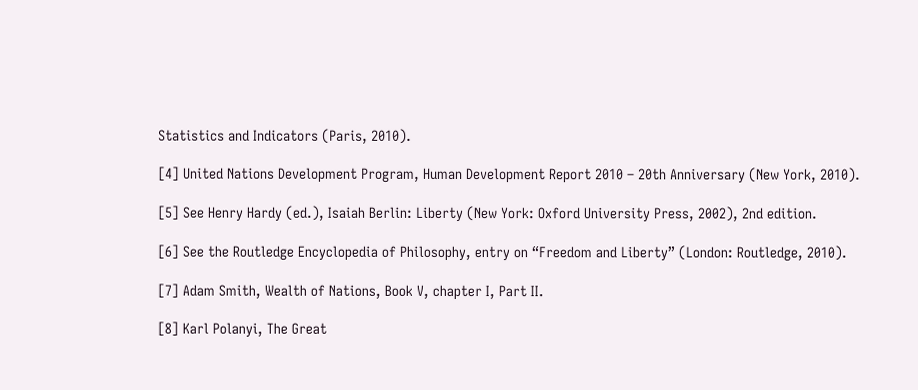Statistics and Indicators (Paris, 2010).

[4] United Nations Development Program, Human Development Report 2010 – 20th Anniversary (New York, 2010).

[5] See Henry Hardy (ed.), Isaiah Berlin: Liberty (New York: Oxford University Press, 2002), 2nd edition.

[6] See the Routledge Encyclopedia of Philosophy, entry on “Freedom and Liberty” (London: Routledge, 2010).

[7] Adam Smith, Wealth of Nations, Book V, chapter I, Part II.

[8] Karl Polanyi, The Great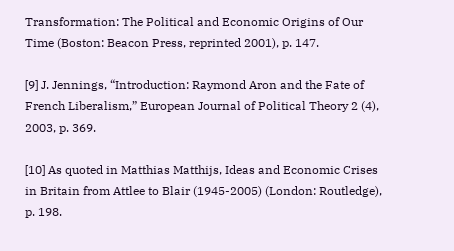Transformation: The Political and Economic Origins of Our Time (Boston: Beacon Press, reprinted 2001), p. 147.

[9] J. Jennings, “Introduction: Raymond Aron and the Fate of French Liberalism,” European Journal of Political Theory 2 (4), 2003, p. 369.

[10] As quoted in Matthias Matthijs, Ideas and Economic Crises in Britain from Attlee to Blair (1945-2005) (London: Routledge), p. 198.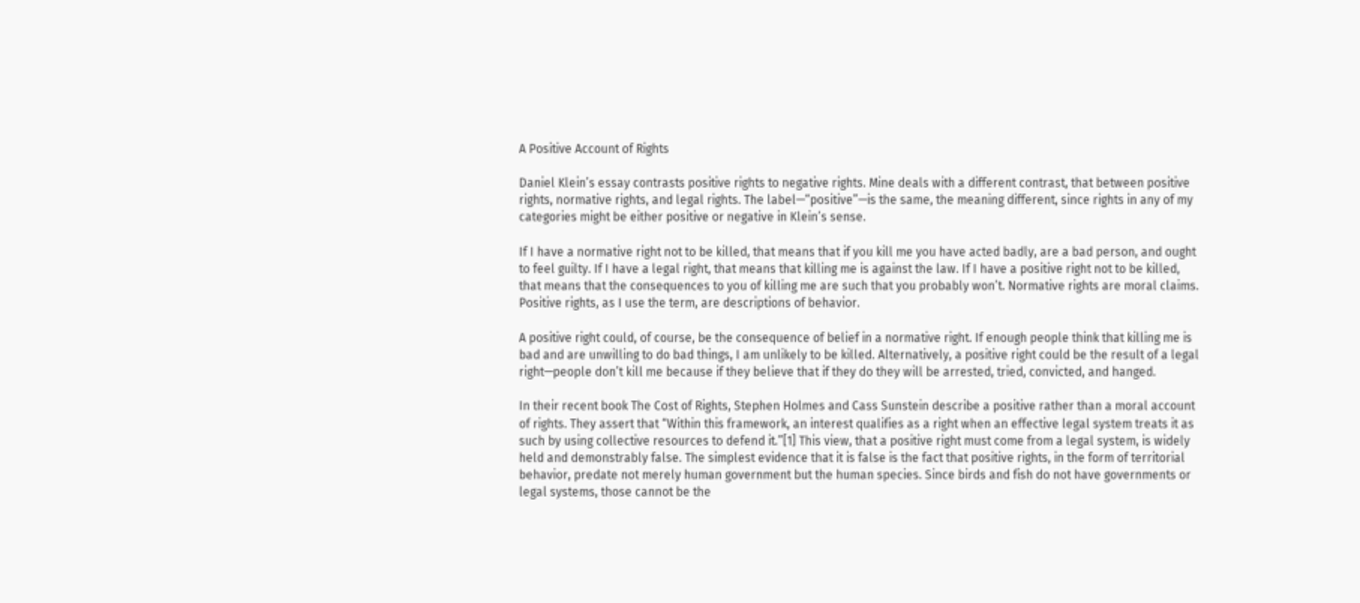A Positive Account of Rights

Daniel Klein’s essay contrasts positive rights to negative rights. Mine deals with a different contrast, that between positive rights, normative rights, and legal rights. The label—“positive”—is the same, the meaning different, since rights in any of my categories might be either positive or negative in Klein’s sense.

If I have a normative right not to be killed, that means that if you kill me you have acted badly, are a bad person, and ought to feel guilty. If I have a legal right, that means that killing me is against the law. If I have a positive right not to be killed, that means that the consequences to you of killing me are such that you probably won’t. Normative rights are moral claims. Positive rights, as I use the term, are descriptions of behavior.

A positive right could, of course, be the consequence of belief in a normative right. If enough people think that killing me is bad and are unwilling to do bad things, I am unlikely to be killed. Alternatively, a positive right could be the result of a legal right—people don’t kill me because if they believe that if they do they will be arrested, tried, convicted, and hanged.

In their recent book The Cost of Rights, Stephen Holmes and Cass Sunstein describe a positive rather than a moral account of rights. They assert that “Within this framework, an interest qualifies as a right when an effective legal system treats it as such by using collective resources to defend it.”[1] This view, that a positive right must come from a legal system, is widely held and demonstrably false. The simplest evidence that it is false is the fact that positive rights, in the form of territorial behavior, predate not merely human government but the human species. Since birds and fish do not have governments or legal systems, those cannot be the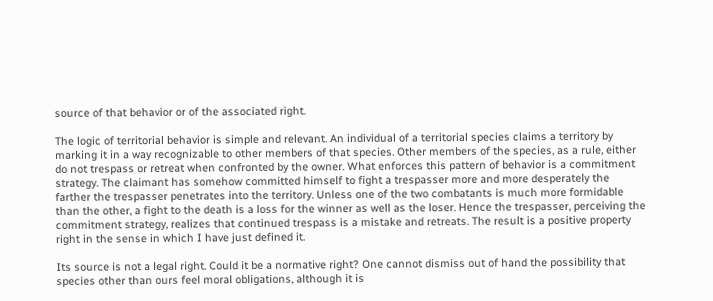source of that behavior or of the associated right.

The logic of territorial behavior is simple and relevant. An individual of a territorial species claims a territory by marking it in a way recognizable to other members of that species. Other members of the species, as a rule, either do not trespass or retreat when confronted by the owner. What enforces this pattern of behavior is a commitment strategy. The claimant has somehow committed himself to fight a trespasser more and more desperately the farther the trespasser penetrates into the territory. Unless one of the two combatants is much more formidable than the other, a fight to the death is a loss for the winner as well as the loser. Hence the trespasser, perceiving the commitment strategy, realizes that continued trespass is a mistake and retreats. The result is a positive property right in the sense in which I have just defined it.

Its source is not a legal right. Could it be a normative right? One cannot dismiss out of hand the possibility that species other than ours feel moral obligations, although it is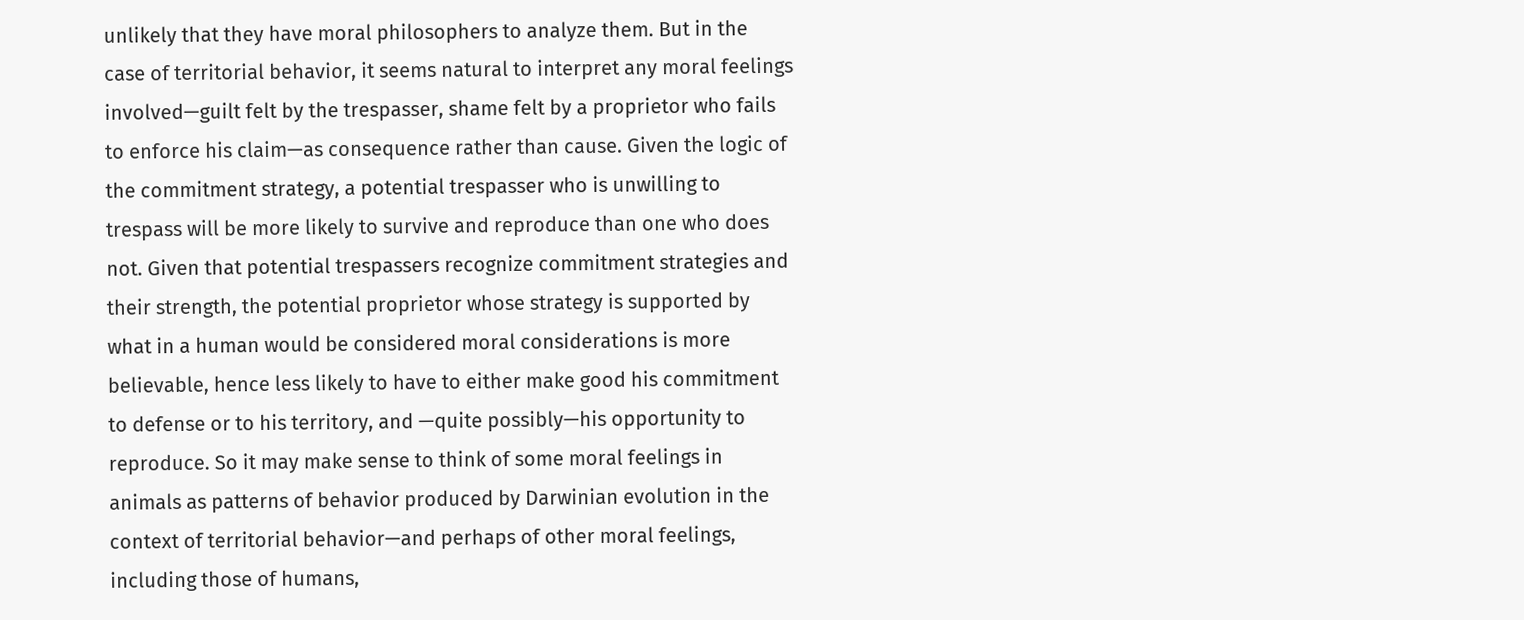unlikely that they have moral philosophers to analyze them. But in the case of territorial behavior, it seems natural to interpret any moral feelings involved—guilt felt by the trespasser, shame felt by a proprietor who fails to enforce his claim—as consequence rather than cause. Given the logic of the commitment strategy, a potential trespasser who is unwilling to trespass will be more likely to survive and reproduce than one who does not. Given that potential trespassers recognize commitment strategies and their strength, the potential proprietor whose strategy is supported by what in a human would be considered moral considerations is more believable, hence less likely to have to either make good his commitment to defense or to his territory, and —quite possibly—his opportunity to reproduce. So it may make sense to think of some moral feelings in animals as patterns of behavior produced by Darwinian evolution in the context of territorial behavior—and perhaps of other moral feelings, including those of humans,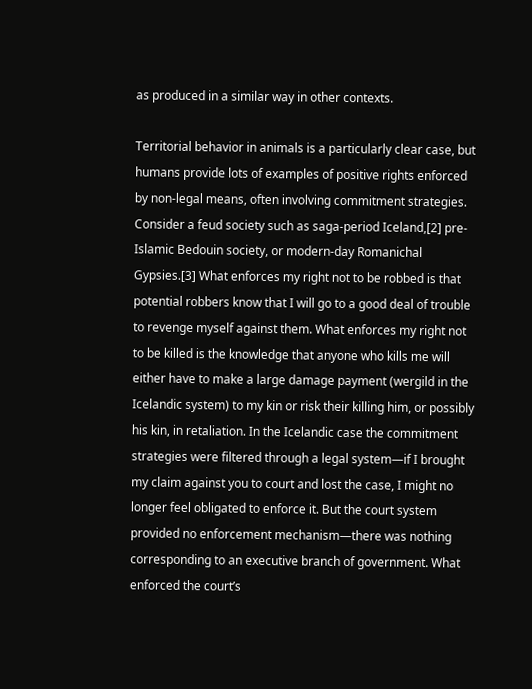as produced in a similar way in other contexts.

Territorial behavior in animals is a particularly clear case, but humans provide lots of examples of positive rights enforced by non-legal means, often involving commitment strategies. Consider a feud society such as saga-period Iceland,[2] pre-Islamic Bedouin society, or modern-day Romanichal Gypsies.[3] What enforces my right not to be robbed is that potential robbers know that I will go to a good deal of trouble to revenge myself against them. What enforces my right not to be killed is the knowledge that anyone who kills me will either have to make a large damage payment (wergild in the Icelandic system) to my kin or risk their killing him, or possibly his kin, in retaliation. In the Icelandic case the commitment strategies were filtered through a legal system—if I brought my claim against you to court and lost the case, I might no longer feel obligated to enforce it. But the court system provided no enforcement mechanism—there was nothing corresponding to an executive branch of government. What enforced the court’s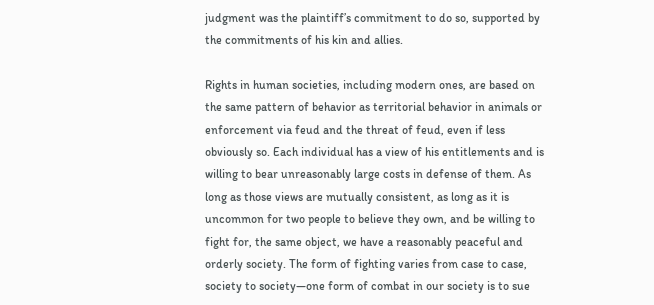judgment was the plaintiff’s commitment to do so, supported by the commitments of his kin and allies.

Rights in human societies, including modern ones, are based on the same pattern of behavior as territorial behavior in animals or enforcement via feud and the threat of feud, even if less obviously so. Each individual has a view of his entitlements and is willing to bear unreasonably large costs in defense of them. As long as those views are mutually consistent, as long as it is uncommon for two people to believe they own, and be willing to fight for, the same object, we have a reasonably peaceful and orderly society. The form of fighting varies from case to case, society to society—one form of combat in our society is to sue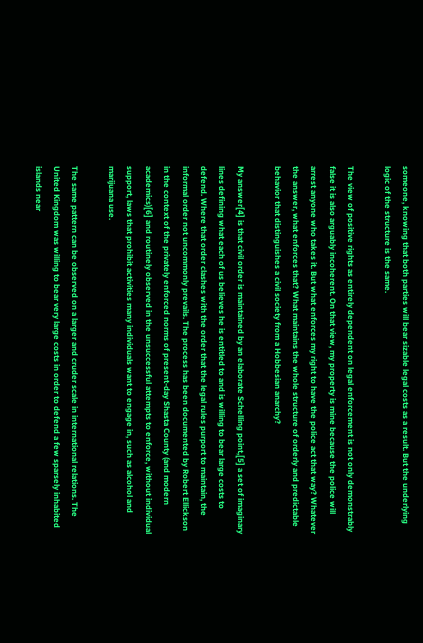someone, knowing that both parties will bear sizable legal costs as a result. But the underlying logic of the structure is the same.

The view of positive rights as entirely dependent on legal enforcement is not only demonstrably false it is also arguably incoherent. On that view, my property is mine because the police will arrest anyone who takes it. But what enforces my right to have the police act that way? Whatever the answer, what enforces that? What maintains the whole structure of orderly and predictable behavior that distinguishes a civil society from a Hobbesian anarchy?

My answer[4] is that civil order is maintained by an elaborate Schelling point,[5] a set of imaginary lines defining what each of us believes he is entitled to and is willing to bear large costs to defend. Where that order clashes with the order that the legal rules purport to maintain, the informal order not uncommonly prevails. The process has been documented by Robert Ellickson in the context of the privately enforced norms of present-day Shasta County (and modern academics)[6] and routinely observed in the unsuccessful attempts to enforce, without individual support, laws that prohibit activities many individuals want to engage in, such as alcohol and marijuana use.

The same pattern can be observed on a larger and cruder scale in international relations. The United Kingdom was willing to bear very large costs in order to defend a few sparsely inhabited islands near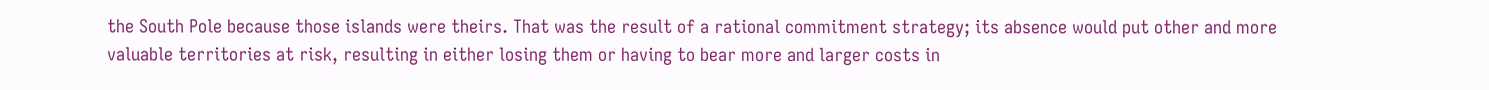the South Pole because those islands were theirs. That was the result of a rational commitment strategy; its absence would put other and more valuable territories at risk, resulting in either losing them or having to bear more and larger costs in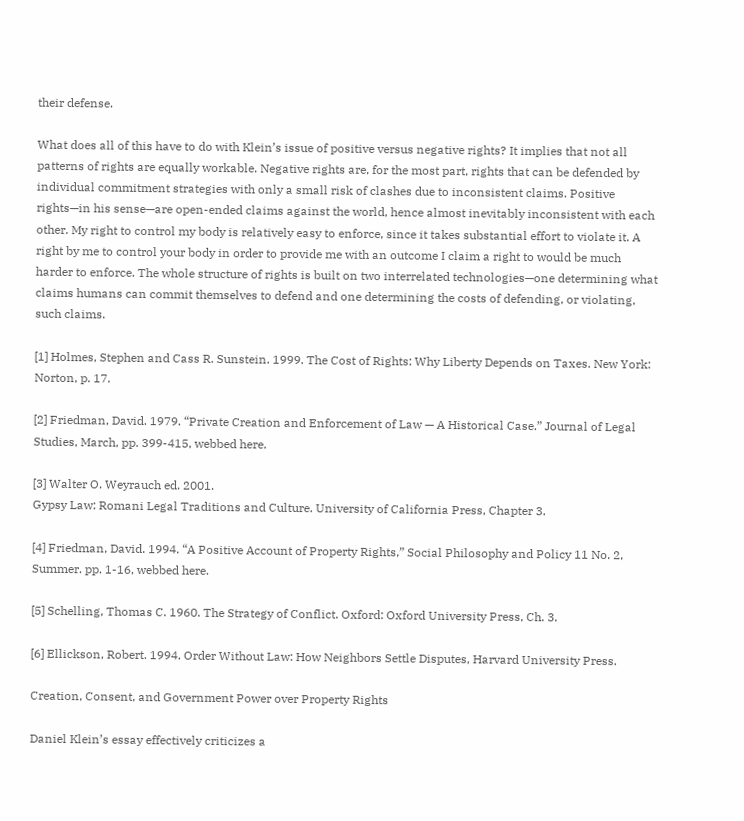their defense.

What does all of this have to do with Klein’s issue of positive versus negative rights? It implies that not all patterns of rights are equally workable. Negative rights are, for the most part, rights that can be defended by individual commitment strategies with only a small risk of clashes due to inconsistent claims. Positive rights—in his sense—are open-ended claims against the world, hence almost inevitably inconsistent with each other. My right to control my body is relatively easy to enforce, since it takes substantial effort to violate it. A right by me to control your body in order to provide me with an outcome I claim a right to would be much harder to enforce. The whole structure of rights is built on two interrelated technologies—one determining what claims humans can commit themselves to defend and one determining the costs of defending, or violating, such claims.

[1] Holmes, Stephen and Cass R. Sunstein. 1999. The Cost of Rights: Why Liberty Depends on Taxes. New York: Norton, p. 17.

[2] Friedman, David. 1979. “Private Creation and Enforcement of Law — A Historical Case.” Journal of Legal Studies, March, pp. 399-415, webbed here.

[3] Walter O. Weyrauch ed. 2001.
Gypsy Law: Romani Legal Traditions and Culture. University of California Press, Chapter 3.

[4] Friedman, David. 1994. “A Positive Account of Property Rights,” Social Philosophy and Policy 11 No. 2, Summer. pp. 1-16, webbed here.

[5] Schelling, Thomas C. 1960. The Strategy of Conflict. Oxford: Oxford University Press, Ch. 3.

[6] Ellickson, Robert. 1994. Order Without Law: How Neighbors Settle Disputes, Harvard University Press.

Creation, Consent, and Government Power over Property Rights

Daniel Klein’s essay effectively criticizes a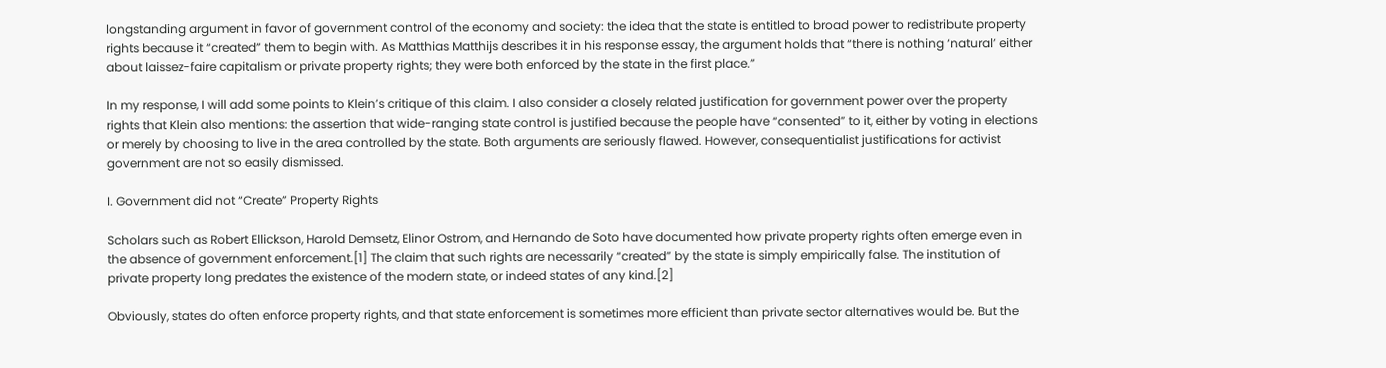longstanding argument in favor of government control of the economy and society: the idea that the state is entitled to broad power to redistribute property rights because it “created” them to begin with. As Matthias Matthijs describes it in his response essay, the argument holds that “there is nothing ‘natural’ either about laissez-faire capitalism or private property rights; they were both enforced by the state in the first place.”

In my response, I will add some points to Klein’s critique of this claim. I also consider a closely related justification for government power over the property rights that Klein also mentions: the assertion that wide-ranging state control is justified because the people have “consented” to it, either by voting in elections or merely by choosing to live in the area controlled by the state. Both arguments are seriously flawed. However, consequentialist justifications for activist government are not so easily dismissed.

I. Government did not “Create” Property Rights

Scholars such as Robert Ellickson, Harold Demsetz, Elinor Ostrom, and Hernando de Soto have documented how private property rights often emerge even in the absence of government enforcement.[1] The claim that such rights are necessarily “created” by the state is simply empirically false. The institution of private property long predates the existence of the modern state, or indeed states of any kind.[2]

Obviously, states do often enforce property rights, and that state enforcement is sometimes more efficient than private sector alternatives would be. But the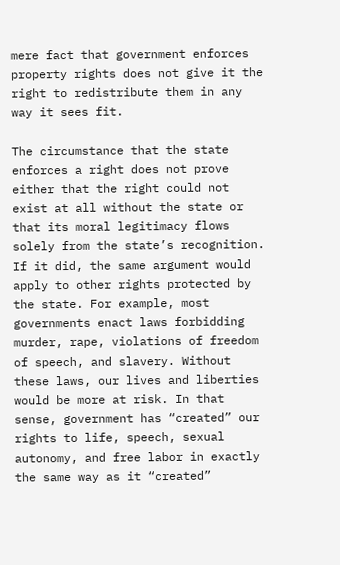mere fact that government enforces property rights does not give it the right to redistribute them in any way it sees fit.

The circumstance that the state enforces a right does not prove either that the right could not exist at all without the state or that its moral legitimacy flows solely from the state’s recognition. If it did, the same argument would apply to other rights protected by the state. For example, most governments enact laws forbidding murder, rape, violations of freedom of speech, and slavery. Without these laws, our lives and liberties would be more at risk. In that sense, government has “created” our rights to life, speech, sexual autonomy, and free labor in exactly the same way as it “created”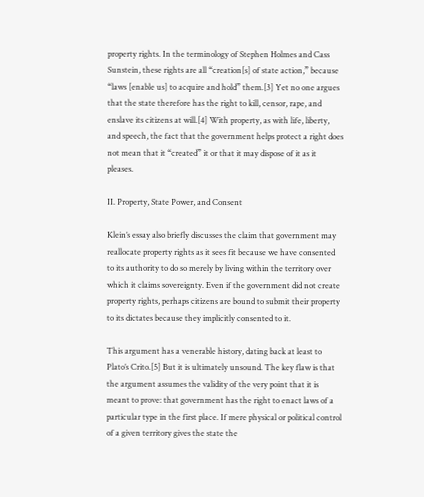property rights. In the terminology of Stephen Holmes and Cass Sunstein, these rights are all “creation[s] of state action,” because “laws [enable us] to acquire and hold” them.[3] Yet no one argues that the state therefore has the right to kill, censor, rape, and enslave its citizens at will.[4] With property, as with life, liberty, and speech, the fact that the government helps protect a right does not mean that it “created” it or that it may dispose of it as it pleases.

II. Property, State Power, and Consent

Klein’s essay also briefly discusses the claim that government may reallocate property rights as it sees fit because we have consented to its authority to do so merely by living within the territory over which it claims sovereignty. Even if the government did not create property rights, perhaps citizens are bound to submit their property to its dictates because they implicitly consented to it.

This argument has a venerable history, dating back at least to Plato’s Crito.[5] But it is ultimately unsound. The key flaw is that the argument assumes the validity of the very point that it is meant to prove: that government has the right to enact laws of a particular type in the first place. If mere physical or political control of a given territory gives the state the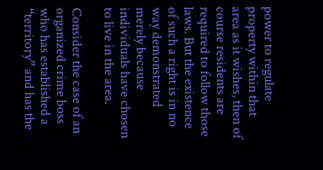power to regulate property within that area as it wishes, then of course residents are required to follow those laws. But the existence of such a right is in no way demonstrated merely because individuals have chosen to live in the area.

Consider the case of an organized crime boss who has established a “territory” and has the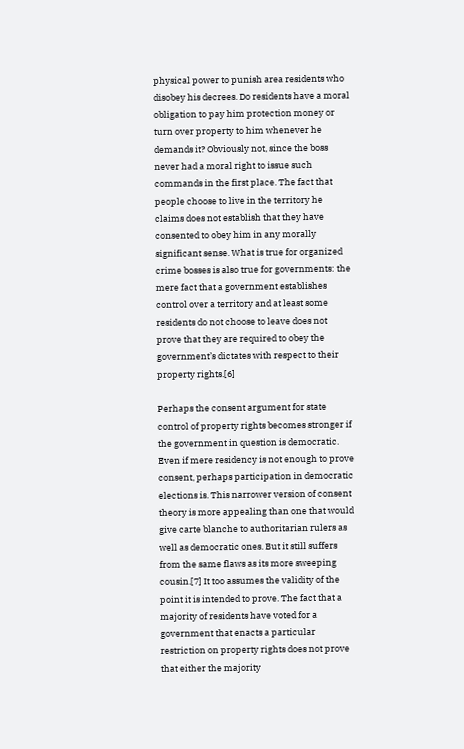physical power to punish area residents who disobey his decrees. Do residents have a moral obligation to pay him protection money or turn over property to him whenever he demands it? Obviously not, since the boss never had a moral right to issue such commands in the first place. The fact that people choose to live in the territory he claims does not establish that they have consented to obey him in any morally significant sense. What is true for organized crime bosses is also true for governments: the mere fact that a government establishes control over a territory and at least some residents do not choose to leave does not prove that they are required to obey the government’s dictates with respect to their property rights.[6]

Perhaps the consent argument for state control of property rights becomes stronger if the government in question is democratic. Even if mere residency is not enough to prove consent, perhaps participation in democratic elections is. This narrower version of consent theory is more appealing than one that would give carte blanche to authoritarian rulers as well as democratic ones. But it still suffers from the same flaws as its more sweeping cousin.[7] It too assumes the validity of the point it is intended to prove. The fact that a majority of residents have voted for a government that enacts a particular restriction on property rights does not prove that either the majority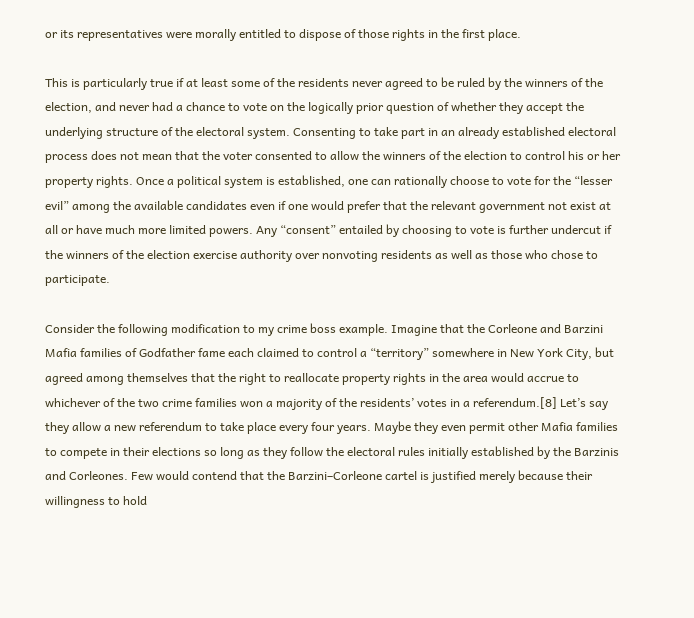or its representatives were morally entitled to dispose of those rights in the first place.

This is particularly true if at least some of the residents never agreed to be ruled by the winners of the election, and never had a chance to vote on the logically prior question of whether they accept the underlying structure of the electoral system. Consenting to take part in an already established electoral process does not mean that the voter consented to allow the winners of the election to control his or her property rights. Once a political system is established, one can rationally choose to vote for the “lesser evil” among the available candidates even if one would prefer that the relevant government not exist at all or have much more limited powers. Any “consent” entailed by choosing to vote is further undercut if the winners of the election exercise authority over nonvoting residents as well as those who chose to participate.

Consider the following modification to my crime boss example. Imagine that the Corleone and Barzini Mafia families of Godfather fame each claimed to control a “territory” somewhere in New York City, but agreed among themselves that the right to reallocate property rights in the area would accrue to whichever of the two crime families won a majority of the residents’ votes in a referendum.[8] Let’s say they allow a new referendum to take place every four years. Maybe they even permit other Mafia families to compete in their elections so long as they follow the electoral rules initially established by the Barzinis and Corleones. Few would contend that the Barzini–Corleone cartel is justified merely because their willingness to hold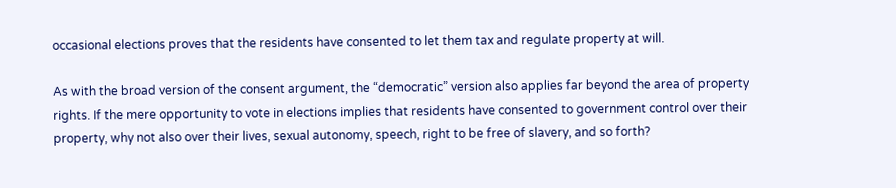occasional elections proves that the residents have consented to let them tax and regulate property at will.

As with the broad version of the consent argument, the “democratic” version also applies far beyond the area of property rights. If the mere opportunity to vote in elections implies that residents have consented to government control over their property, why not also over their lives, sexual autonomy, speech, right to be free of slavery, and so forth?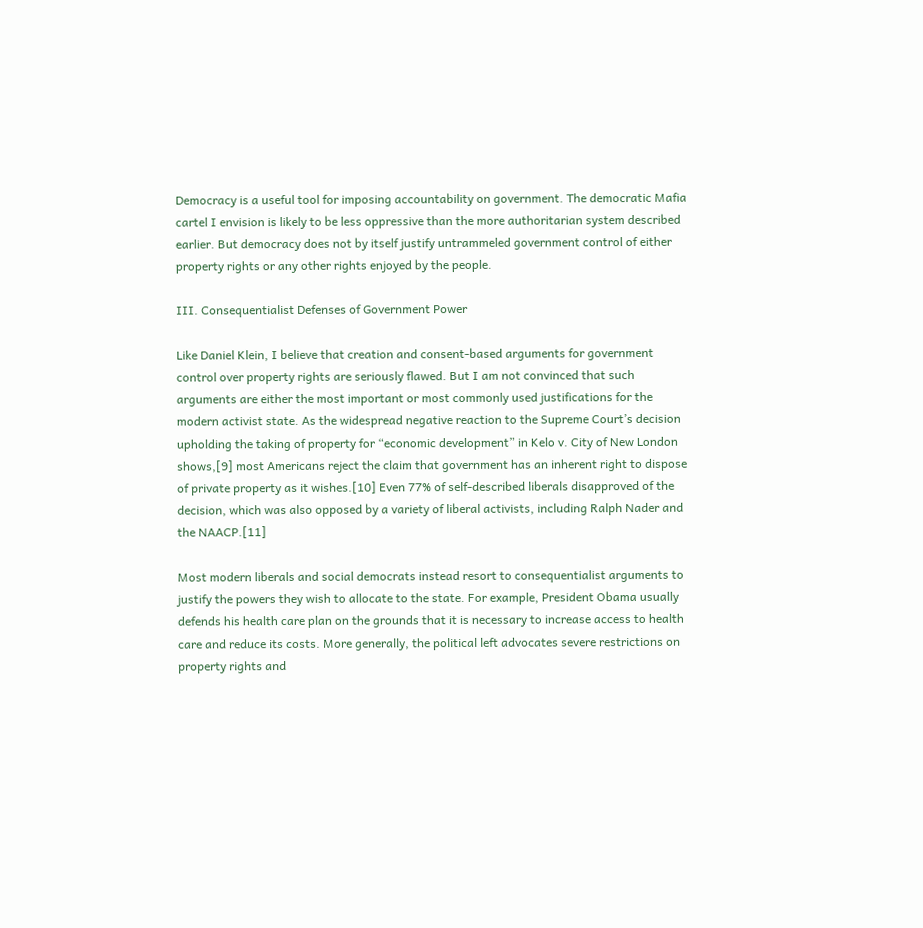Democracy is a useful tool for imposing accountability on government. The democratic Mafia cartel I envision is likely to be less oppressive than the more authoritarian system described earlier. But democracy does not by itself justify untrammeled government control of either property rights or any other rights enjoyed by the people.

III. Consequentialist Defenses of Government Power

Like Daniel Klein, I believe that creation and consent-based arguments for government control over property rights are seriously flawed. But I am not convinced that such arguments are either the most important or most commonly used justifications for the modern activist state. As the widespread negative reaction to the Supreme Court’s decision upholding the taking of property for “economic development” in Kelo v. City of New London shows,[9] most Americans reject the claim that government has an inherent right to dispose of private property as it wishes.[10] Even 77% of self-described liberals disapproved of the decision, which was also opposed by a variety of liberal activists, including Ralph Nader and the NAACP.[11]

Most modern liberals and social democrats instead resort to consequentialist arguments to justify the powers they wish to allocate to the state. For example, President Obama usually defends his health care plan on the grounds that it is necessary to increase access to health care and reduce its costs. More generally, the political left advocates severe restrictions on property rights and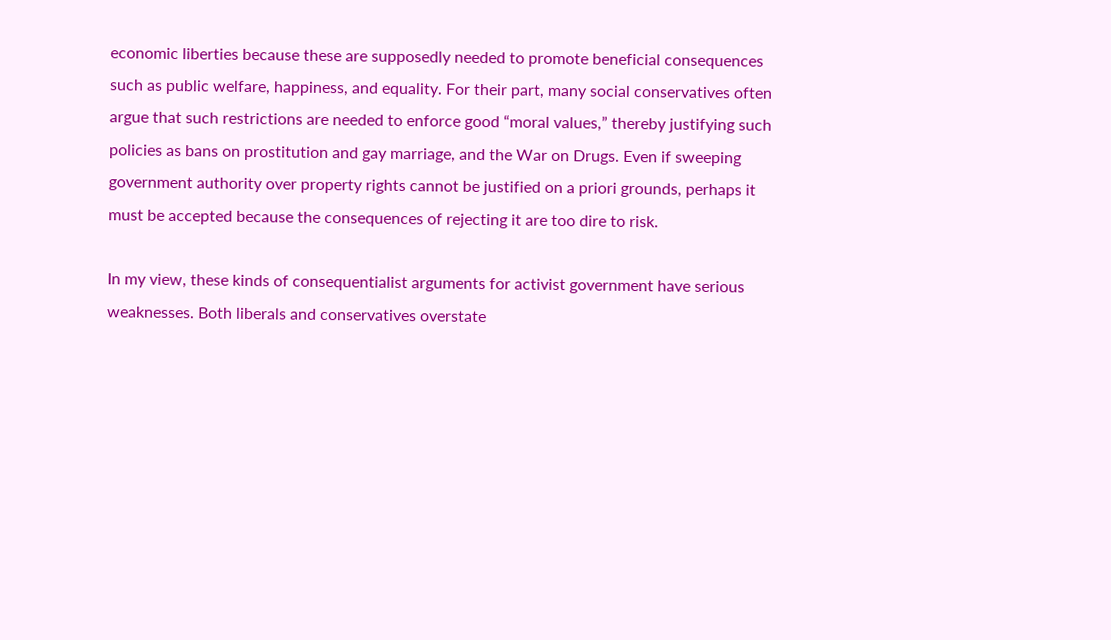economic liberties because these are supposedly needed to promote beneficial consequences such as public welfare, happiness, and equality. For their part, many social conservatives often argue that such restrictions are needed to enforce good “moral values,” thereby justifying such policies as bans on prostitution and gay marriage, and the War on Drugs. Even if sweeping government authority over property rights cannot be justified on a priori grounds, perhaps it must be accepted because the consequences of rejecting it are too dire to risk.

In my view, these kinds of consequentialist arguments for activist government have serious weaknesses. Both liberals and conservatives overstate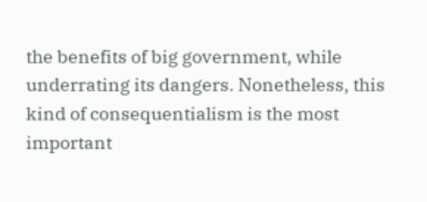the benefits of big government, while underrating its dangers. Nonetheless, this kind of consequentialism is the most important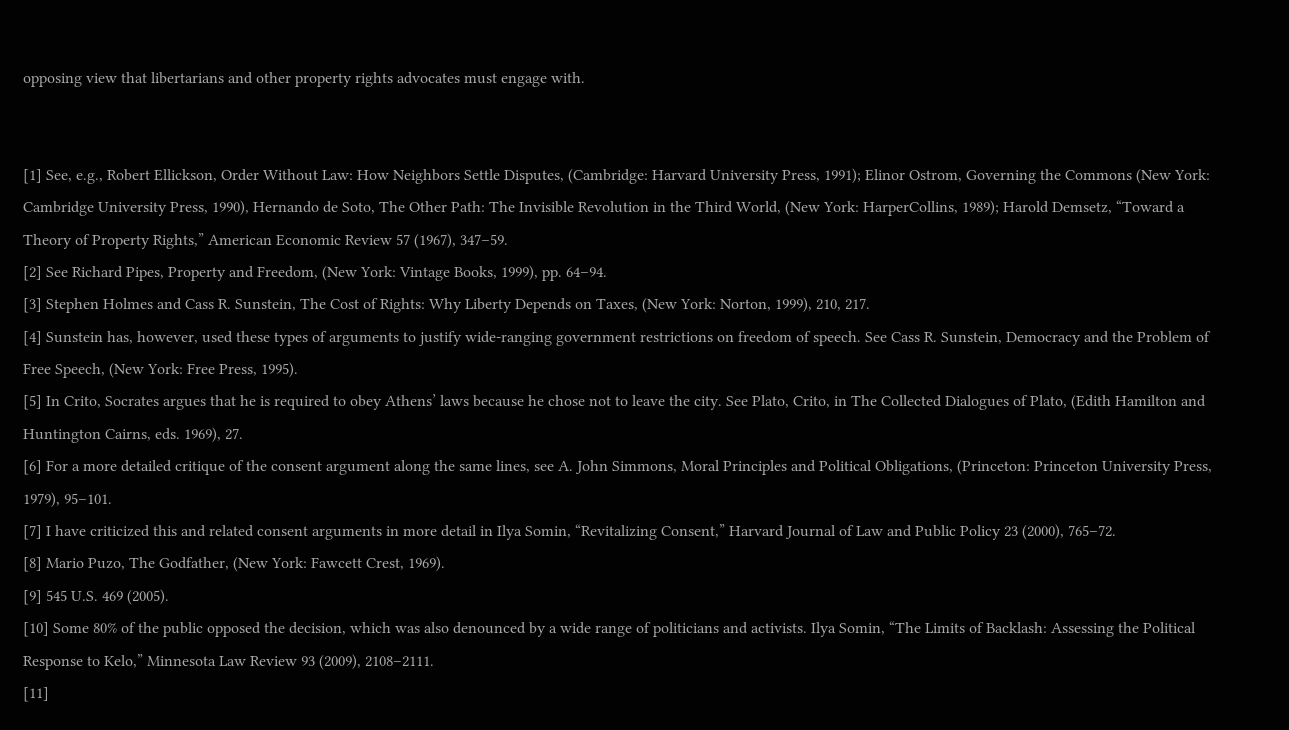opposing view that libertarians and other property rights advocates must engage with.


[1] See, e.g., Robert Ellickson, Order Without Law: How Neighbors Settle Disputes, (Cambridge: Harvard University Press, 1991); Elinor Ostrom, Governing the Commons (New York: Cambridge University Press, 1990), Hernando de Soto, The Other Path: The Invisible Revolution in the Third World, (New York: HarperCollins, 1989); Harold Demsetz, “Toward a Theory of Property Rights,” American Economic Review 57 (1967), 347–59.
[2] See Richard Pipes, Property and Freedom, (New York: Vintage Books, 1999), pp. 64–94.
[3] Stephen Holmes and Cass R. Sunstein, The Cost of Rights: Why Liberty Depends on Taxes, (New York: Norton, 1999), 210, 217.
[4] Sunstein has, however, used these types of arguments to justify wide-ranging government restrictions on freedom of speech. See Cass R. Sunstein, Democracy and the Problem of Free Speech, (New York: Free Press, 1995).
[5] In Crito, Socrates argues that he is required to obey Athens’ laws because he chose not to leave the city. See Plato, Crito, in The Collected Dialogues of Plato, (Edith Hamilton and Huntington Cairns, eds. 1969), 27.
[6] For a more detailed critique of the consent argument along the same lines, see A. John Simmons, Moral Principles and Political Obligations, (Princeton: Princeton University Press, 1979), 95–101.
[7] I have criticized this and related consent arguments in more detail in Ilya Somin, “Revitalizing Consent,” Harvard Journal of Law and Public Policy 23 (2000), 765–72.
[8] Mario Puzo, The Godfather, (New York: Fawcett Crest, 1969).
[9] 545 U.S. 469 (2005).
[10] Some 80% of the public opposed the decision, which was also denounced by a wide range of politicians and activists. Ilya Somin, “The Limits of Backlash: Assessing the Political Response to Kelo,” Minnesota Law Review 93 (2009), 2108–2111.
[11]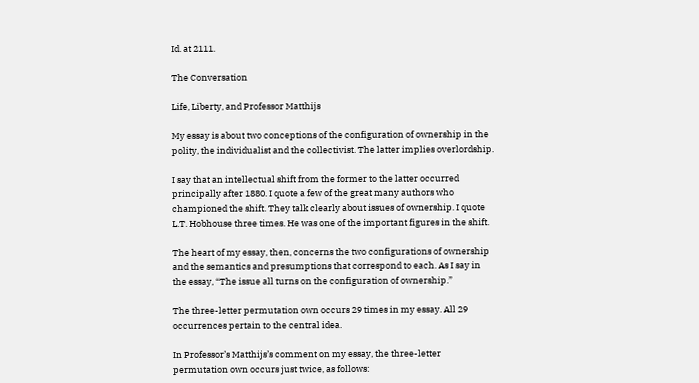Id. at 2111.

The Conversation

Life, Liberty, and Professor Matthijs

My essay is about two conceptions of the configuration of ownership in the polity, the individualist and the collectivist. The latter implies overlordship.

I say that an intellectual shift from the former to the latter occurred principally after 1880. I quote a few of the great many authors who championed the shift. They talk clearly about issues of ownership. I quote L.T. Hobhouse three times. He was one of the important figures in the shift.

The heart of my essay, then, concerns the two configurations of ownership and the semantics and presumptions that correspond to each. As I say in the essay, “The issue all turns on the configuration of ownership.”

The three-letter permutation own occurs 29 times in my essay. All 29 occurrences pertain to the central idea.

In Professor’s Matthijs’s comment on my essay, the three-letter permutation own occurs just twice, as follows: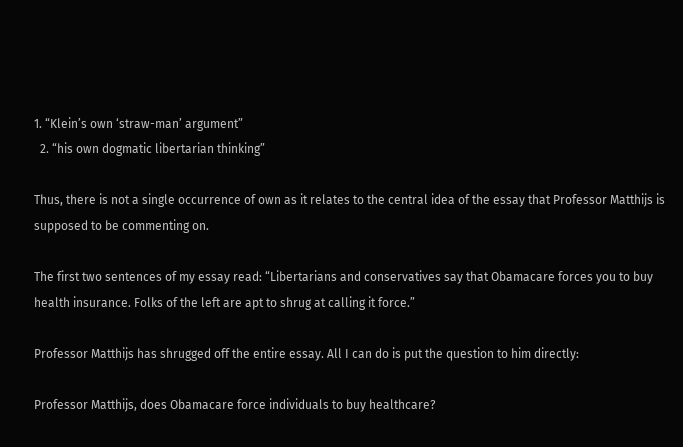1. “Klein’s own ‘straw-man’ argument”
  2. “his own dogmatic libertarian thinking”

Thus, there is not a single occurrence of own as it relates to the central idea of the essay that Professor Matthijs is supposed to be commenting on.

The first two sentences of my essay read: “Libertarians and conservatives say that Obamacare forces you to buy health insurance. Folks of the left are apt to shrug at calling it force.”

Professor Matthijs has shrugged off the entire essay. All I can do is put the question to him directly:

Professor Matthijs, does Obamacare force individuals to buy healthcare?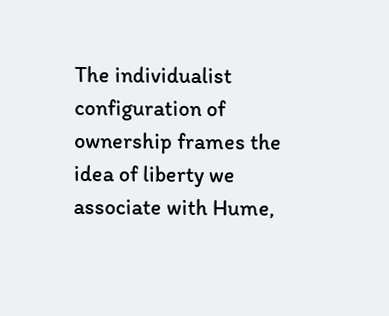The individualist configuration of ownership frames the idea of liberty we associate with Hume,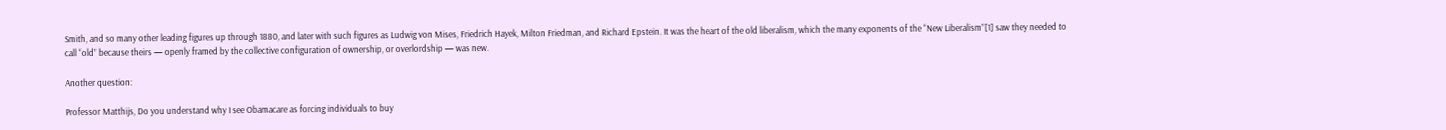Smith, and so many other leading figures up through 1880, and later with such figures as Ludwig von Mises, Friedrich Hayek, Milton Friedman, and Richard Epstein. It was the heart of the old liberalism, which the many exponents of the “New Liberalism”[1] saw they needed to call “old” because theirs — openly framed by the collective configuration of ownership, or overlordship — was new.

Another question:

Professor Matthijs, Do you understand why I see Obamacare as forcing individuals to buy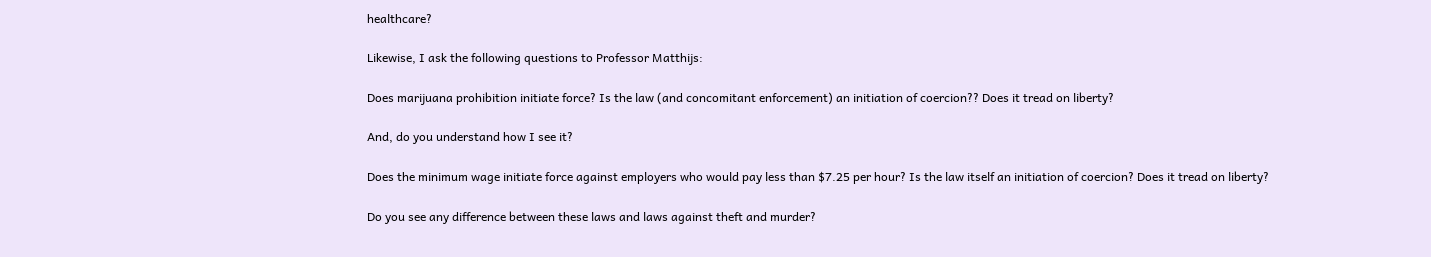healthcare?

Likewise, I ask the following questions to Professor Matthijs:

Does marijuana prohibition initiate force? Is the law (and concomitant enforcement) an initiation of coercion?? Does it tread on liberty?

And, do you understand how I see it?

Does the minimum wage initiate force against employers who would pay less than $7.25 per hour? Is the law itself an initiation of coercion? Does it tread on liberty?

Do you see any difference between these laws and laws against theft and murder?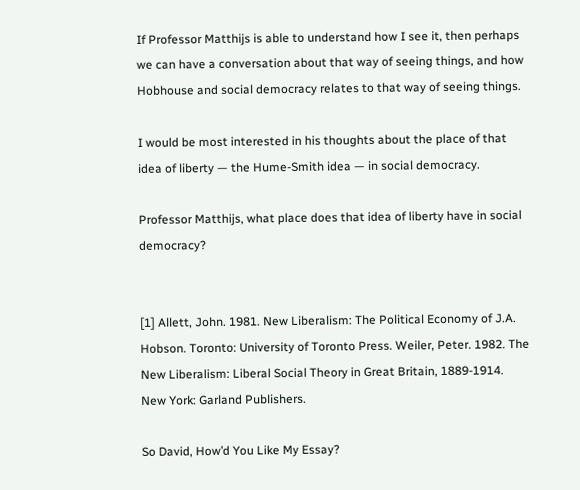If Professor Matthijs is able to understand how I see it, then perhaps we can have a conversation about that way of seeing things, and how Hobhouse and social democracy relates to that way of seeing things.

I would be most interested in his thoughts about the place of that idea of liberty — the Hume-Smith idea — in social democracy.

Professor Matthijs, what place does that idea of liberty have in social democracy?


[1] Allett, John. 1981. New Liberalism: The Political Economy of J.A. Hobson. Toronto: University of Toronto Press. Weiler, Peter. 1982. The New Liberalism: Liberal Social Theory in Great Britain, 1889-1914. New York: Garland Publishers.

So David, How’d You Like My Essay?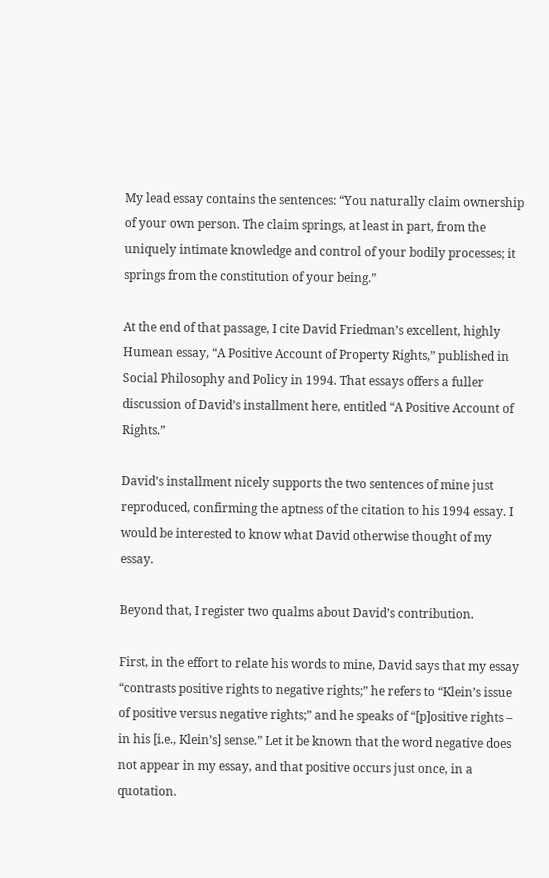My lead essay contains the sentences: “You naturally claim ownership of your own person. The claim springs, at least in part, from the uniquely intimate knowledge and control of your bodily processes; it springs from the constitution of your being.”

At the end of that passage, I cite David Friedman’s excellent, highly Humean essay, “A Positive Account of Property Rights,” published in Social Philosophy and Policy in 1994. That essays offers a fuller discussion of David’s installment here, entitled “A Positive Account of Rights.”

David’s installment nicely supports the two sentences of mine just reproduced, confirming the aptness of the citation to his 1994 essay. I would be interested to know what David otherwise thought of my essay.

Beyond that, I register two qualms about David’s contribution.

First, in the effort to relate his words to mine, David says that my essay “contrasts positive rights to negative rights;” he refers to “Klein’s issue of positive versus negative rights;” and he speaks of “[p]ositive rights – in his [i.e., Klein’s] sense.” Let it be known that the word negative does not appear in my essay, and that positive occurs just once, in a quotation.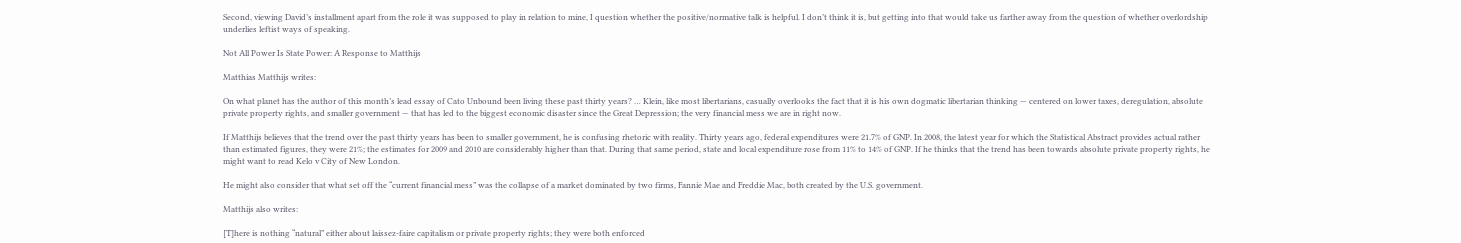Second, viewing David’s installment apart from the role it was supposed to play in relation to mine, I question whether the positive/normative talk is helpful. I don’t think it is, but getting into that would take us farther away from the question of whether overlordship underlies leftist ways of speaking.

Not All Power Is State Power: A Response to Matthijs

Matthias Matthijs writes:

On what planet has the author of this month’s lead essay of Cato Unbound been living these past thirty years? … Klein, like most libertarians, casually overlooks the fact that it is his own dogmatic libertarian thinking — centered on lower taxes, deregulation, absolute private property rights, and smaller government — that has led to the biggest economic disaster since the Great Depression; the very financial mess we are in right now.

If Matthijs believes that the trend over the past thirty years has been to smaller government, he is confusing rhetoric with reality. Thirty years ago, federal expenditures were 21.7% of GNP. In 2008, the latest year for which the Statistical Abstract provides actual rather than estimated figures, they were 21%; the estimates for 2009 and 2010 are considerably higher than that. During that same period, state and local expenditure rose from 11% to 14% of GNP. If he thinks that the trend has been towards absolute private property rights, he might want to read Kelo v City of New London.

He might also consider that what set off the “current financial mess” was the collapse of a market dominated by two firms, Fannie Mae and Freddie Mac, both created by the U.S. government.

Matthijs also writes:

[T]here is nothing “natural” either about laissez-faire capitalism or private property rights; they were both enforced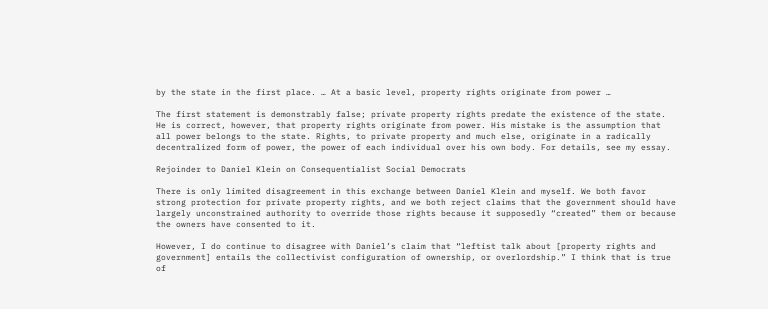by the state in the first place. … At a basic level, property rights originate from power …

The first statement is demonstrably false; private property rights predate the existence of the state. He is correct, however, that property rights originate from power. His mistake is the assumption that all power belongs to the state. Rights, to private property and much else, originate in a radically decentralized form of power, the power of each individual over his own body. For details, see my essay.

Rejoinder to Daniel Klein on Consequentialist Social Democrats

There is only limited disagreement in this exchange between Daniel Klein and myself. We both favor strong protection for private property rights, and we both reject claims that the government should have largely unconstrained authority to override those rights because it supposedly “created” them or because the owners have consented to it.

However, I do continue to disagree with Daniel’s claim that “leftist talk about [property rights and government] entails the collectivist configuration of ownership, or overlordship.” I think that is true of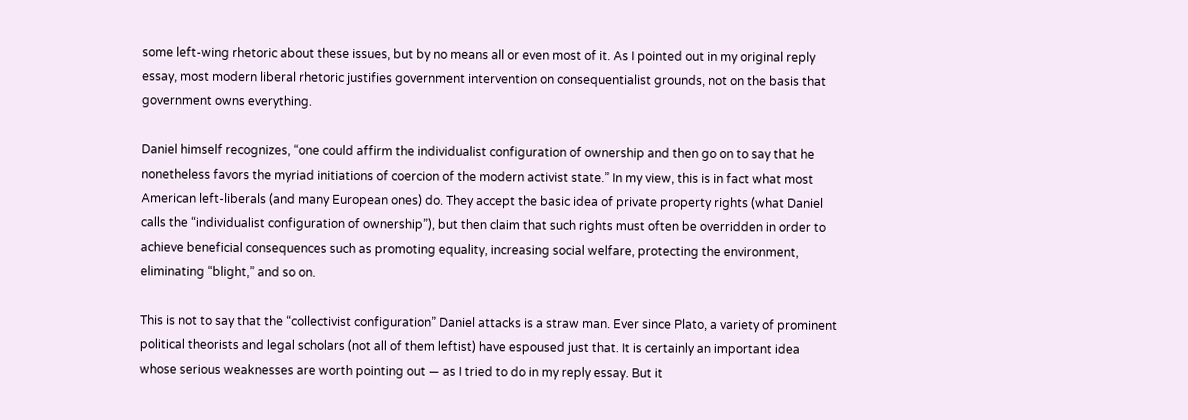some left-wing rhetoric about these issues, but by no means all or even most of it. As I pointed out in my original reply essay, most modern liberal rhetoric justifies government intervention on consequentialist grounds, not on the basis that government owns everything.

Daniel himself recognizes, “one could affirm the individualist configuration of ownership and then go on to say that he nonetheless favors the myriad initiations of coercion of the modern activist state.” In my view, this is in fact what most American left-liberals (and many European ones) do. They accept the basic idea of private property rights (what Daniel calls the “individualist configuration of ownership”), but then claim that such rights must often be overridden in order to achieve beneficial consequences such as promoting equality, increasing social welfare, protecting the environment, eliminating “blight,” and so on.

This is not to say that the “collectivist configuration” Daniel attacks is a straw man. Ever since Plato, a variety of prominent political theorists and legal scholars (not all of them leftist) have espoused just that. It is certainly an important idea whose serious weaknesses are worth pointing out — as I tried to do in my reply essay. But it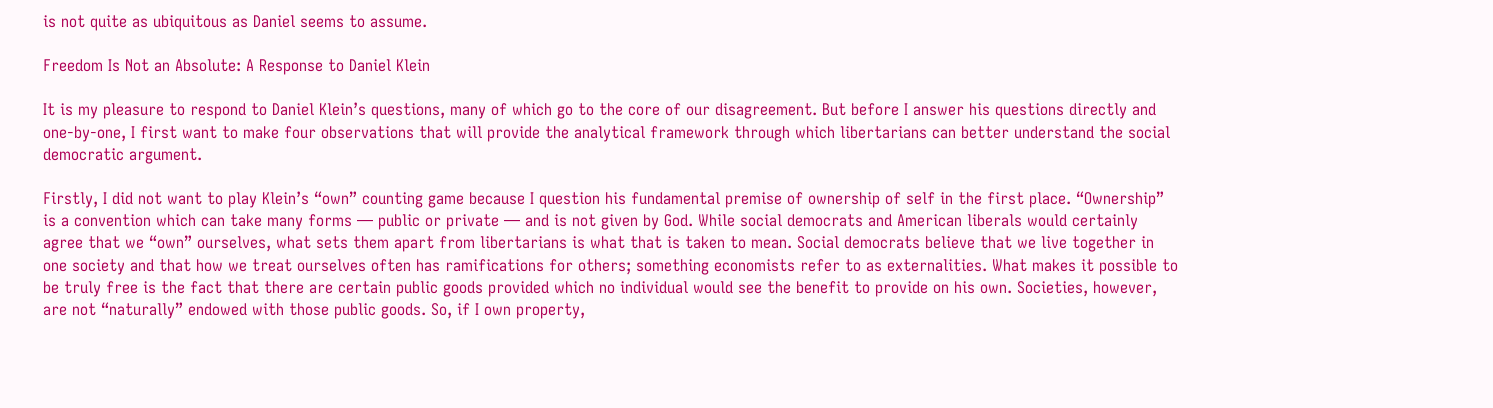is not quite as ubiquitous as Daniel seems to assume.

Freedom Is Not an Absolute: A Response to Daniel Klein

It is my pleasure to respond to Daniel Klein’s questions, many of which go to the core of our disagreement. But before I answer his questions directly and one-by-one, I first want to make four observations that will provide the analytical framework through which libertarians can better understand the social democratic argument.

Firstly, I did not want to play Klein’s “own” counting game because I question his fundamental premise of ownership of self in the first place. “Ownership” is a convention which can take many forms — public or private — and is not given by God. While social democrats and American liberals would certainly agree that we “own” ourselves, what sets them apart from libertarians is what that is taken to mean. Social democrats believe that we live together in one society and that how we treat ourselves often has ramifications for others; something economists refer to as externalities. What makes it possible to be truly free is the fact that there are certain public goods provided which no individual would see the benefit to provide on his own. Societies, however, are not “naturally” endowed with those public goods. So, if I own property,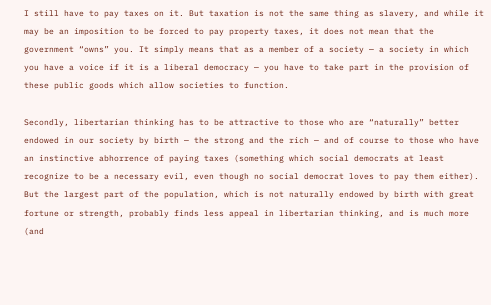I still have to pay taxes on it. But taxation is not the same thing as slavery, and while it may be an imposition to be forced to pay property taxes, it does not mean that the government “owns” you. It simply means that as a member of a society — a society in which you have a voice if it is a liberal democracy — you have to take part in the provision of these public goods which allow societies to function.

Secondly, libertarian thinking has to be attractive to those who are “naturally” better endowed in our society by birth — the strong and the rich — and of course to those who have an instinctive abhorrence of paying taxes (something which social democrats at least recognize to be a necessary evil, even though no social democrat loves to pay them either). But the largest part of the population, which is not naturally endowed by birth with great fortune or strength, probably finds less appeal in libertarian thinking, and is much more (and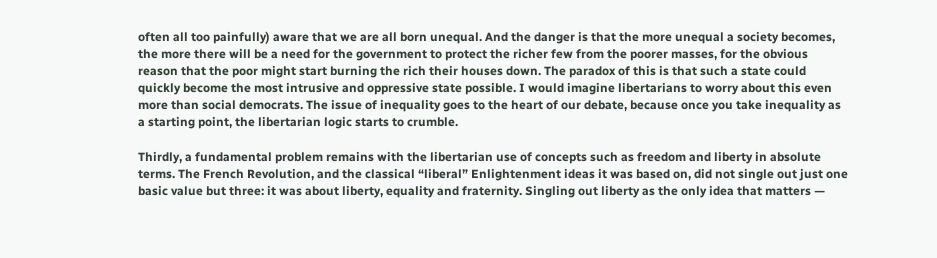often all too painfully) aware that we are all born unequal. And the danger is that the more unequal a society becomes, the more there will be a need for the government to protect the richer few from the poorer masses, for the obvious reason that the poor might start burning the rich their houses down. The paradox of this is that such a state could quickly become the most intrusive and oppressive state possible. I would imagine libertarians to worry about this even more than social democrats. The issue of inequality goes to the heart of our debate, because once you take inequality as a starting point, the libertarian logic starts to crumble.

Thirdly, a fundamental problem remains with the libertarian use of concepts such as freedom and liberty in absolute terms. The French Revolution, and the classical “liberal” Enlightenment ideas it was based on, did not single out just one basic value but three: it was about liberty, equality and fraternity. Singling out liberty as the only idea that matters —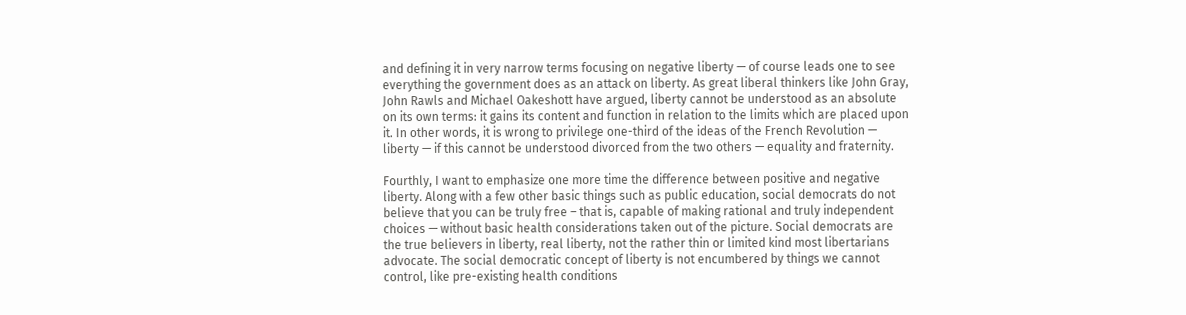and defining it in very narrow terms focusing on negative liberty — of course leads one to see everything the government does as an attack on liberty. As great liberal thinkers like John Gray, John Rawls and Michael Oakeshott have argued, liberty cannot be understood as an absolute on its own terms: it gains its content and function in relation to the limits which are placed upon it. In other words, it is wrong to privilege one-third of the ideas of the French Revolution — liberty — if this cannot be understood divorced from the two others — equality and fraternity.

Fourthly, I want to emphasize one more time the difference between positive and negative liberty. Along with a few other basic things such as public education, social democrats do not believe that you can be truly free – that is, capable of making rational and truly independent choices — without basic health considerations taken out of the picture. Social democrats are the true believers in liberty, real liberty, not the rather thin or limited kind most libertarians advocate. The social democratic concept of liberty is not encumbered by things we cannot control, like pre-existing health conditions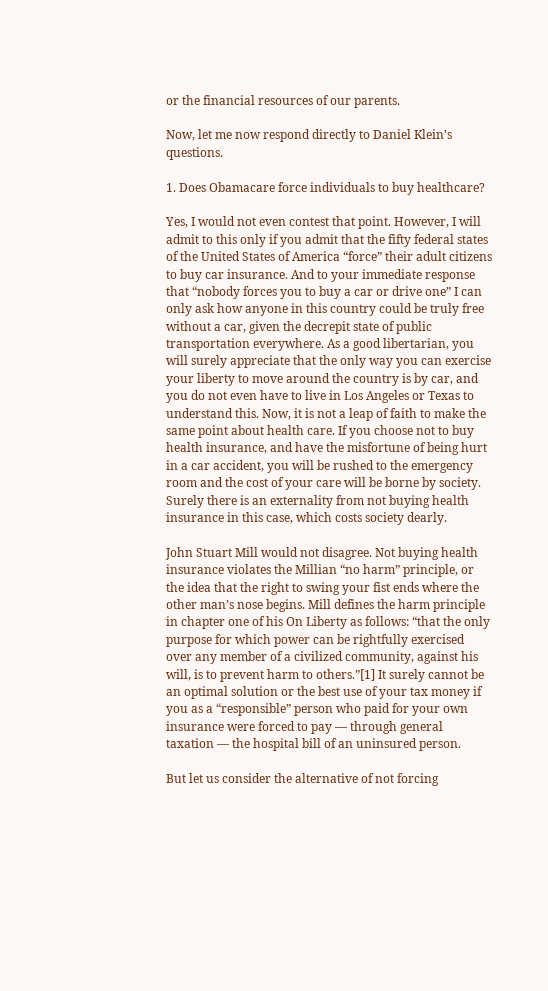or the financial resources of our parents.

Now, let me now respond directly to Daniel Klein’s questions.

1. Does Obamacare force individuals to buy healthcare?

Yes, I would not even contest that point. However, I will admit to this only if you admit that the fifty federal states of the United States of America “force” their adult citizens to buy car insurance. And to your immediate response that “nobody forces you to buy a car or drive one” I can only ask how anyone in this country could be truly free without a car, given the decrepit state of public transportation everywhere. As a good libertarian, you will surely appreciate that the only way you can exercise your liberty to move around the country is by car, and you do not even have to live in Los Angeles or Texas to understand this. Now, it is not a leap of faith to make the same point about health care. If you choose not to buy health insurance, and have the misfortune of being hurt in a car accident, you will be rushed to the emergency room and the cost of your care will be borne by society. Surely there is an externality from not buying health insurance in this case, which costs society dearly.

John Stuart Mill would not disagree. Not buying health insurance violates the Millian “no harm” principle, or the idea that the right to swing your fist ends where the other man’s nose begins. Mill defines the harm principle in chapter one of his On Liberty as follows: “that the only purpose for which power can be rightfully exercised over any member of a civilized community, against his will, is to prevent harm to others.”[1] It surely cannot be an optimal solution or the best use of your tax money if you as a “responsible” person who paid for your own insurance were forced to pay — through general taxation — the hospital bill of an uninsured person.

But let us consider the alternative of not forcing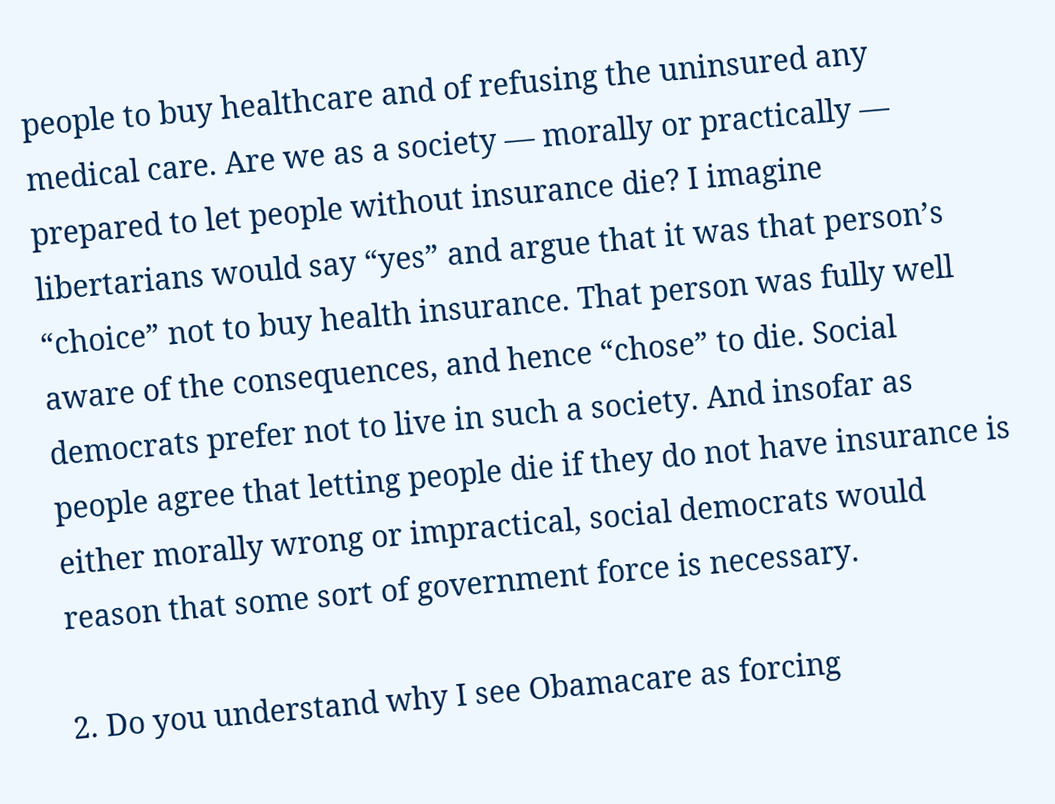people to buy healthcare and of refusing the uninsured any medical care. Are we as a society — morally or practically — prepared to let people without insurance die? I imagine libertarians would say “yes” and argue that it was that person’s “choice” not to buy health insurance. That person was fully well aware of the consequences, and hence “chose” to die. Social democrats prefer not to live in such a society. And insofar as people agree that letting people die if they do not have insurance is either morally wrong or impractical, social democrats would reason that some sort of government force is necessary.

2. Do you understand why I see Obamacare as forcing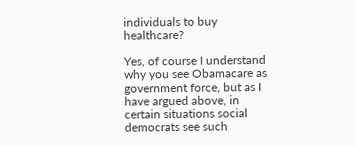individuals to buy healthcare?

Yes, of course I understand why you see Obamacare as government force, but as I have argued above, in certain situations social democrats see such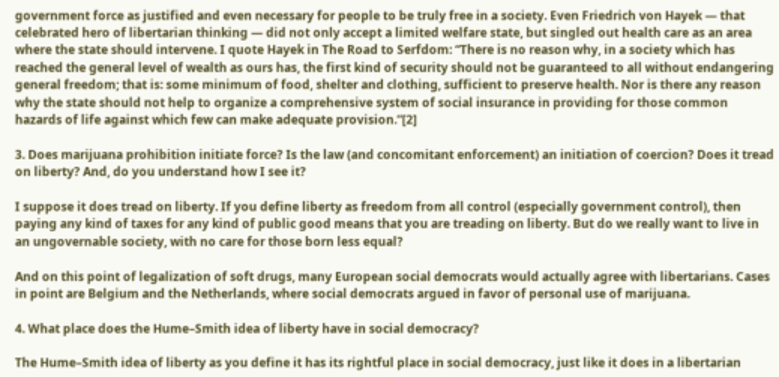government force as justified and even necessary for people to be truly free in a society. Even Friedrich von Hayek — that celebrated hero of libertarian thinking — did not only accept a limited welfare state, but singled out health care as an area where the state should intervene. I quote Hayek in The Road to Serfdom: “There is no reason why, in a society which has reached the general level of wealth as ours has, the first kind of security should not be guaranteed to all without endangering general freedom; that is: some minimum of food, shelter and clothing, sufficient to preserve health. Nor is there any reason why the state should not help to organize a comprehensive system of social insurance in providing for those common hazards of life against which few can make adequate provision.”[2]

3. Does marijuana prohibition initiate force? Is the law (and concomitant enforcement) an initiation of coercion? Does it tread on liberty? And, do you understand how I see it?

I suppose it does tread on liberty. If you define liberty as freedom from all control (especially government control), then paying any kind of taxes for any kind of public good means that you are treading on liberty. But do we really want to live in an ungovernable society, with no care for those born less equal?

And on this point of legalization of soft drugs, many European social democrats would actually agree with libertarians. Cases in point are Belgium and the Netherlands, where social democrats argued in favor of personal use of marijuana.

4. What place does the Hume–Smith idea of liberty have in social democracy?

The Hume–Smith idea of liberty as you define it has its rightful place in social democracy, just like it does in a libertarian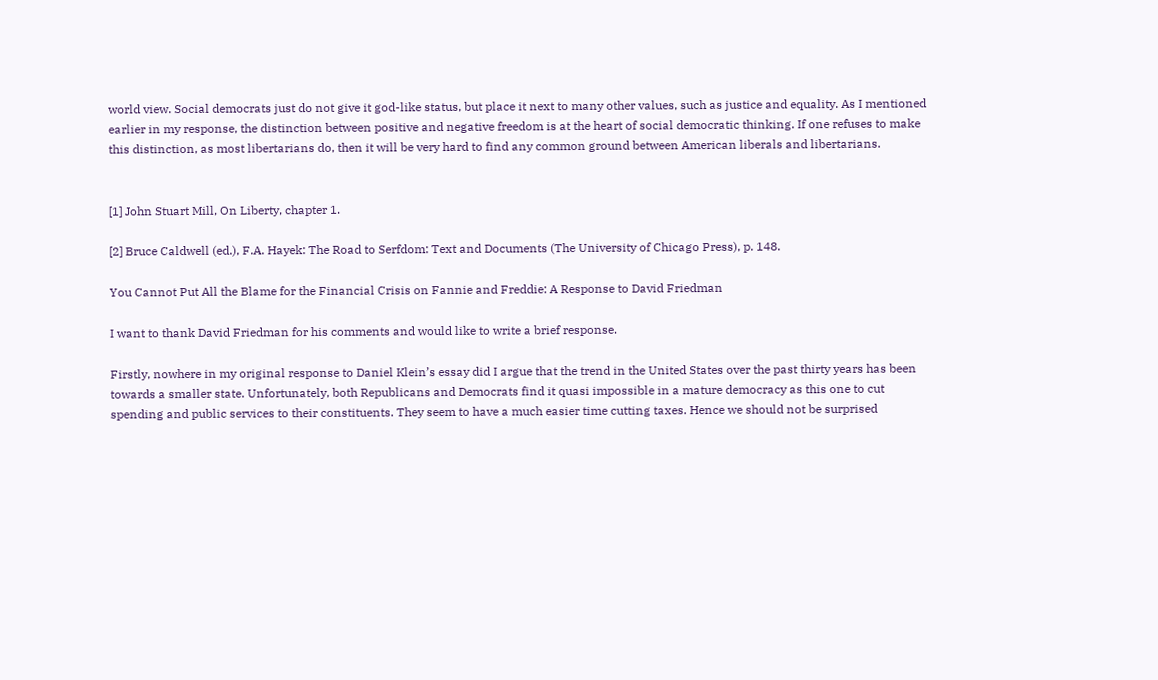world view. Social democrats just do not give it god-like status, but place it next to many other values, such as justice and equality. As I mentioned earlier in my response, the distinction between positive and negative freedom is at the heart of social democratic thinking. If one refuses to make this distinction, as most libertarians do, then it will be very hard to find any common ground between American liberals and libertarians.


[1] John Stuart Mill, On Liberty, chapter 1.

[2] Bruce Caldwell (ed.), F.A. Hayek: The Road to Serfdom: Text and Documents (The University of Chicago Press), p. 148.

You Cannot Put All the Blame for the Financial Crisis on Fannie and Freddie: A Response to David Friedman

I want to thank David Friedman for his comments and would like to write a brief response.

Firstly, nowhere in my original response to Daniel Klein’s essay did I argue that the trend in the United States over the past thirty years has been towards a smaller state. Unfortunately, both Republicans and Democrats find it quasi impossible in a mature democracy as this one to cut spending and public services to their constituents. They seem to have a much easier time cutting taxes. Hence we should not be surprised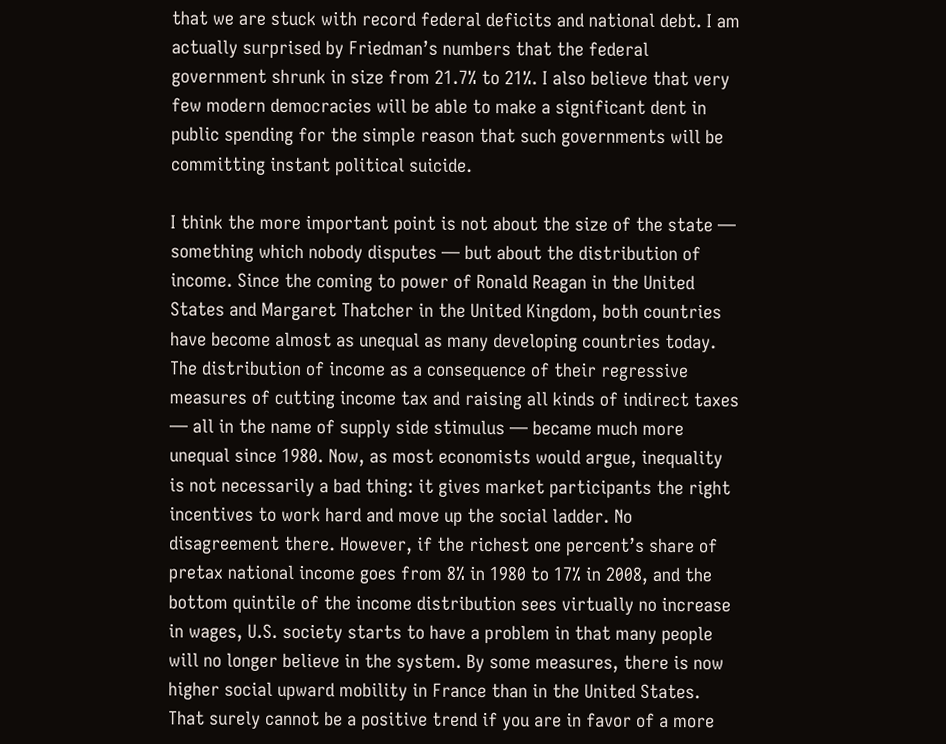that we are stuck with record federal deficits and national debt. I am actually surprised by Friedman’s numbers that the federal government shrunk in size from 21.7% to 21%. I also believe that very few modern democracies will be able to make a significant dent in public spending for the simple reason that such governments will be committing instant political suicide.

I think the more important point is not about the size of the state — something which nobody disputes — but about the distribution of income. Since the coming to power of Ronald Reagan in the United States and Margaret Thatcher in the United Kingdom, both countries have become almost as unequal as many developing countries today. The distribution of income as a consequence of their regressive measures of cutting income tax and raising all kinds of indirect taxes — all in the name of supply side stimulus — became much more unequal since 1980. Now, as most economists would argue, inequality is not necessarily a bad thing: it gives market participants the right incentives to work hard and move up the social ladder. No disagreement there. However, if the richest one percent’s share of pretax national income goes from 8% in 1980 to 17% in 2008, and the bottom quintile of the income distribution sees virtually no increase in wages, U.S. society starts to have a problem in that many people will no longer believe in the system. By some measures, there is now higher social upward mobility in France than in the United States. That surely cannot be a positive trend if you are in favor of a more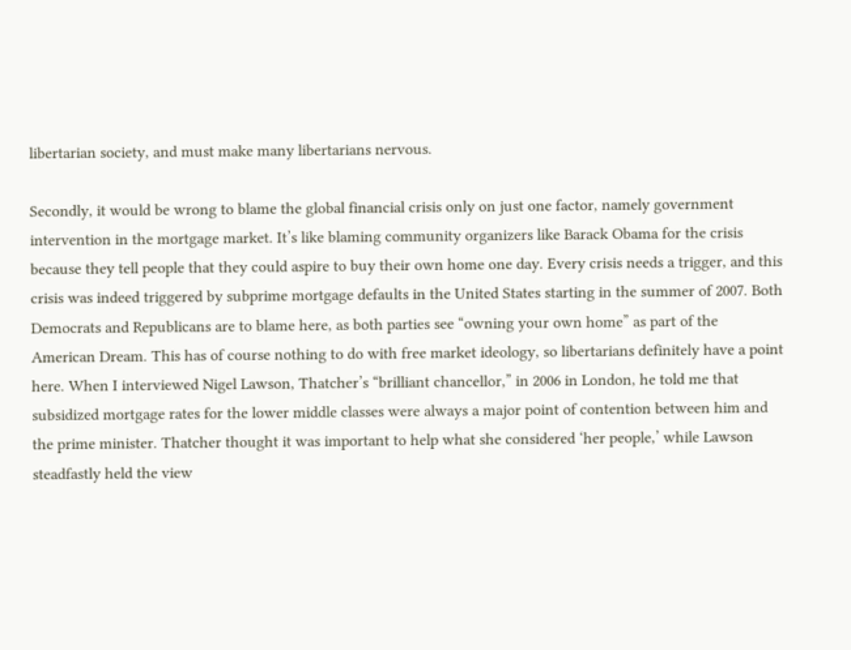libertarian society, and must make many libertarians nervous.

Secondly, it would be wrong to blame the global financial crisis only on just one factor, namely government intervention in the mortgage market. It’s like blaming community organizers like Barack Obama for the crisis because they tell people that they could aspire to buy their own home one day. Every crisis needs a trigger, and this crisis was indeed triggered by subprime mortgage defaults in the United States starting in the summer of 2007. Both Democrats and Republicans are to blame here, as both parties see “owning your own home” as part of the American Dream. This has of course nothing to do with free market ideology, so libertarians definitely have a point here. When I interviewed Nigel Lawson, Thatcher’s “brilliant chancellor,” in 2006 in London, he told me that subsidized mortgage rates for the lower middle classes were always a major point of contention between him and the prime minister. Thatcher thought it was important to help what she considered ‘her people,’ while Lawson steadfastly held the view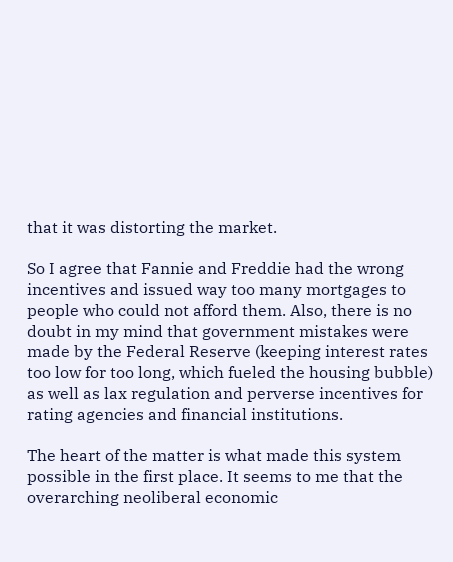that it was distorting the market.

So I agree that Fannie and Freddie had the wrong incentives and issued way too many mortgages to people who could not afford them. Also, there is no doubt in my mind that government mistakes were made by the Federal Reserve (keeping interest rates too low for too long, which fueled the housing bubble) as well as lax regulation and perverse incentives for rating agencies and financial institutions.

The heart of the matter is what made this system possible in the first place. It seems to me that the overarching neoliberal economic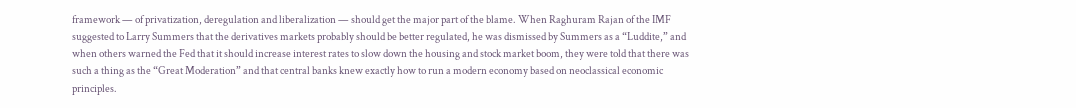framework — of privatization, deregulation and liberalization — should get the major part of the blame. When Raghuram Rajan of the IMF suggested to Larry Summers that the derivatives markets probably should be better regulated, he was dismissed by Summers as a “Luddite,” and when others warned the Fed that it should increase interest rates to slow down the housing and stock market boom, they were told that there was such a thing as the “Great Moderation” and that central banks knew exactly how to run a modern economy based on neoclassical economic principles.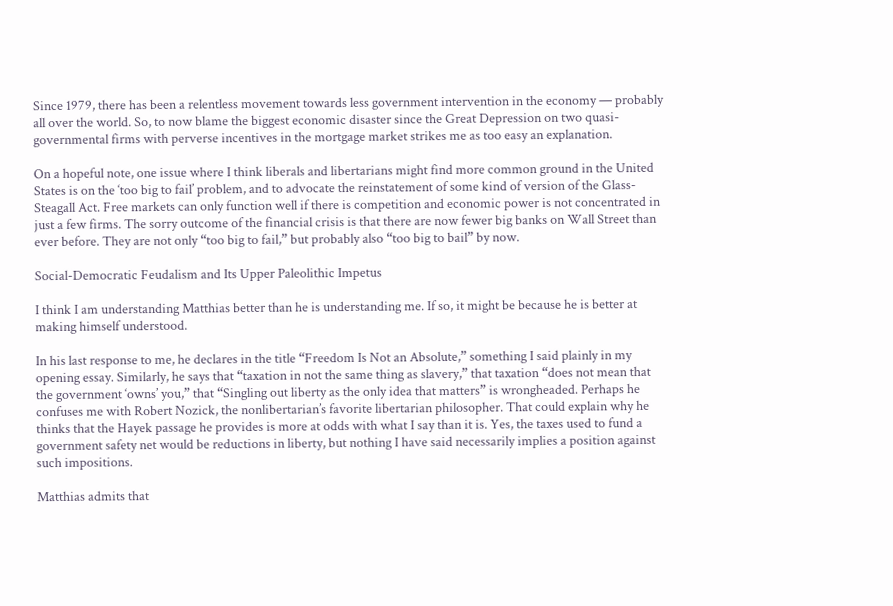Since 1979, there has been a relentless movement towards less government intervention in the economy — probably all over the world. So, to now blame the biggest economic disaster since the Great Depression on two quasi-governmental firms with perverse incentives in the mortgage market strikes me as too easy an explanation.

On a hopeful note, one issue where I think liberals and libertarians might find more common ground in the United States is on the ‘too big to fail’ problem, and to advocate the reinstatement of some kind of version of the Glass-Steagall Act. Free markets can only function well if there is competition and economic power is not concentrated in just a few firms. The sorry outcome of the financial crisis is that there are now fewer big banks on Wall Street than ever before. They are not only “too big to fail,” but probably also “too big to bail” by now.

Social-Democratic Feudalism and Its Upper Paleolithic Impetus

I think I am understanding Matthias better than he is understanding me. If so, it might be because he is better at making himself understood.

In his last response to me, he declares in the title “Freedom Is Not an Absolute,” something I said plainly in my opening essay. Similarly, he says that “taxation in not the same thing as slavery,” that taxation “does not mean that the government ‘owns’ you,” that “Singling out liberty as the only idea that matters” is wrongheaded. Perhaps he confuses me with Robert Nozick, the nonlibertarian’s favorite libertarian philosopher. That could explain why he thinks that the Hayek passage he provides is more at odds with what I say than it is. Yes, the taxes used to fund a government safety net would be reductions in liberty, but nothing I have said necessarily implies a position against such impositions.

Matthias admits that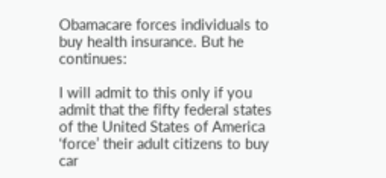Obamacare forces individuals to buy health insurance. But he continues:

I will admit to this only if you admit that the fifty federal states of the United States of America ‘force’ their adult citizens to buy car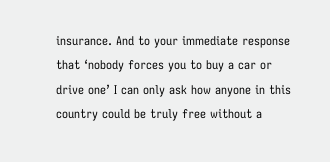insurance. And to your immediate response that ‘nobody forces you to buy a car or drive one’ I can only ask how anyone in this country could be truly free without a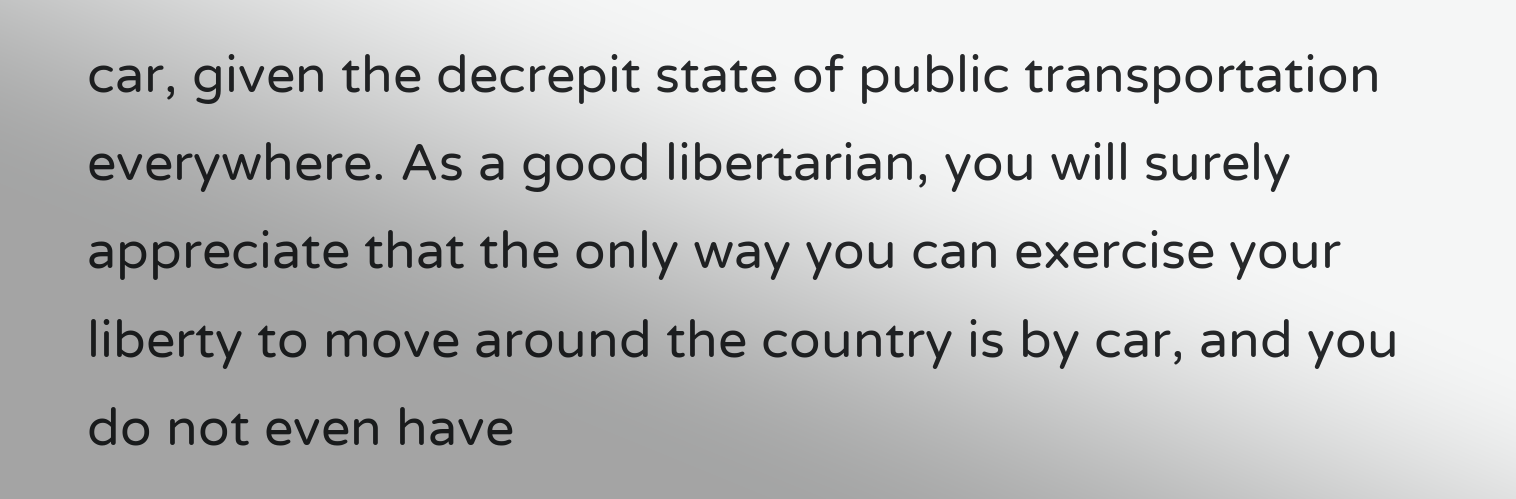car, given the decrepit state of public transportation everywhere. As a good libertarian, you will surely appreciate that the only way you can exercise your liberty to move around the country is by car, and you do not even have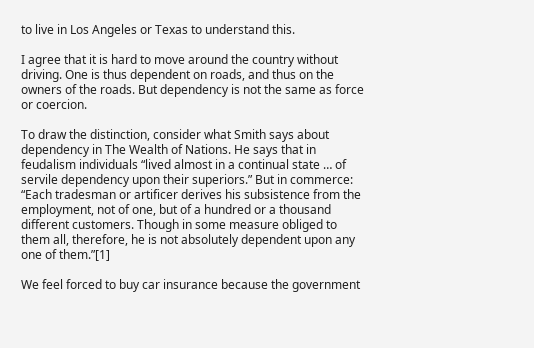to live in Los Angeles or Texas to understand this.

I agree that it is hard to move around the country without driving. One is thus dependent on roads, and thus on the owners of the roads. But dependency is not the same as force or coercion.

To draw the distinction, consider what Smith says about dependency in The Wealth of Nations. He says that in feudalism individuals “lived almost in a continual state … of servile dependency upon their superiors.” But in commerce: “Each tradesman or artificer derives his subsistence from the employment, not of one, but of a hundred or a thousand different customers. Though in some measure obliged to them all, therefore, he is not absolutely dependent upon any one of them.”[1]

We feel forced to buy car insurance because the government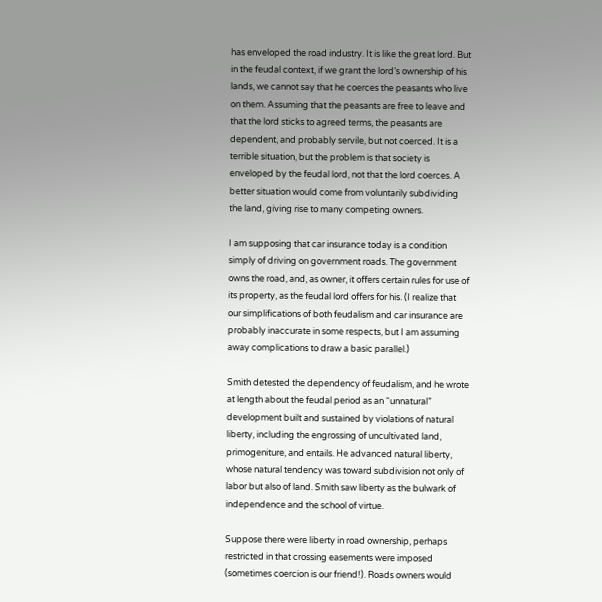has enveloped the road industry. It is like the great lord. But in the feudal context, if we grant the lord’s ownership of his lands, we cannot say that he coerces the peasants who live on them. Assuming that the peasants are free to leave and that the lord sticks to agreed terms, the peasants are dependent, and probably servile, but not coerced. It is a terrible situation, but the problem is that society is enveloped by the feudal lord, not that the lord coerces. A better situation would come from voluntarily subdividing the land, giving rise to many competing owners.

I am supposing that car insurance today is a condition simply of driving on government roads. The government owns the road, and, as owner, it offers certain rules for use of its property, as the feudal lord offers for his. (I realize that our simplifications of both feudalism and car insurance are probably inaccurate in some respects, but I am assuming away complications to draw a basic parallel.)

Smith detested the dependency of feudalism, and he wrote at length about the feudal period as an “unnatural” development built and sustained by violations of natural liberty, including the engrossing of uncultivated land, primogeniture, and entails. He advanced natural liberty, whose natural tendency was toward subdivision not only of labor but also of land. Smith saw liberty as the bulwark of independence and the school of virtue.

Suppose there were liberty in road ownership, perhaps restricted in that crossing easements were imposed (sometimes coercion is our friend!). Roads owners would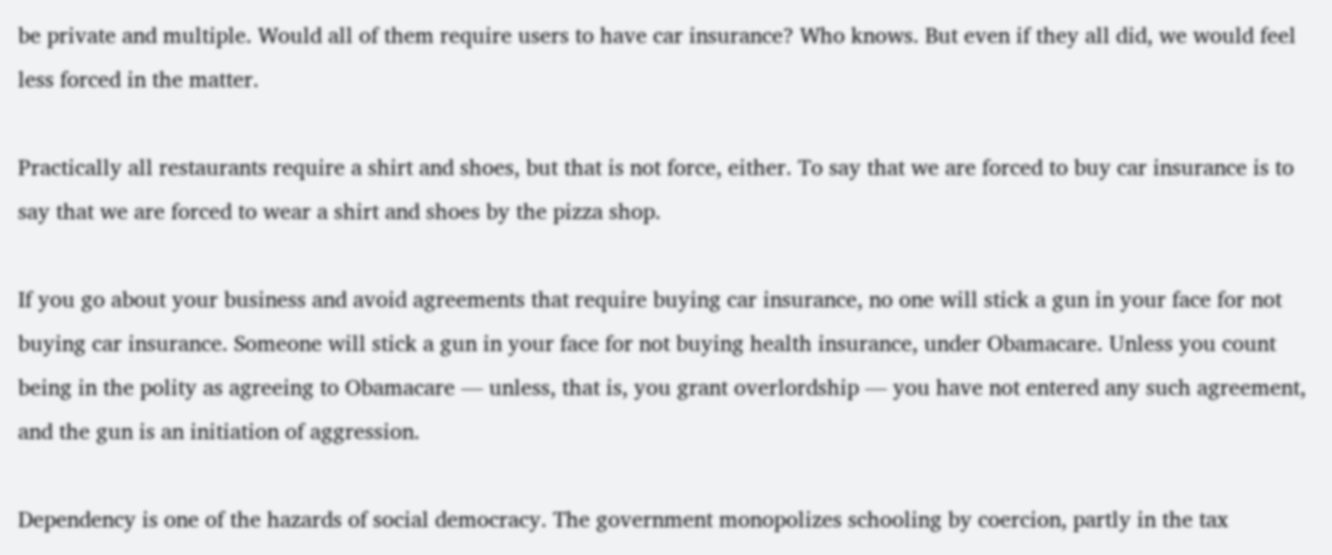be private and multiple. Would all of them require users to have car insurance? Who knows. But even if they all did, we would feel less forced in the matter.

Practically all restaurants require a shirt and shoes, but that is not force, either. To say that we are forced to buy car insurance is to say that we are forced to wear a shirt and shoes by the pizza shop.

If you go about your business and avoid agreements that require buying car insurance, no one will stick a gun in your face for not buying car insurance. Someone will stick a gun in your face for not buying health insurance, under Obamacare. Unless you count being in the polity as agreeing to Obamacare — unless, that is, you grant overlordship — you have not entered any such agreement, and the gun is an initiation of aggression.

Dependency is one of the hazards of social democracy. The government monopolizes schooling by coercion, partly in the tax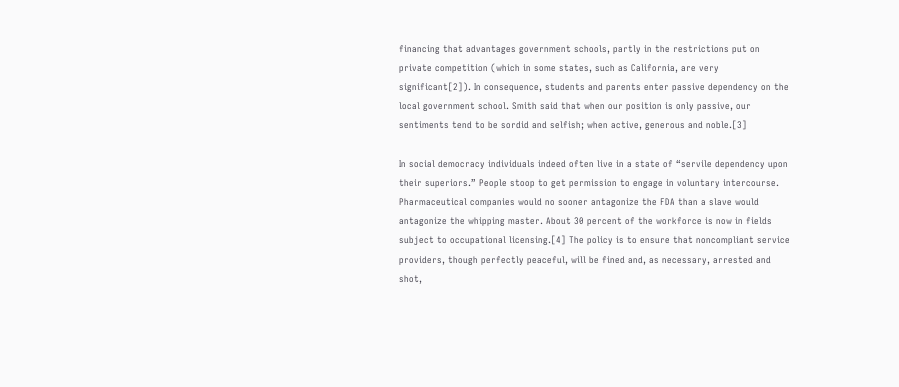financing that advantages government schools, partly in the restrictions put on private competition (which in some states, such as California, are very significant[2]). In consequence, students and parents enter passive dependency on the local government school. Smith said that when our position is only passive, our sentiments tend to be sordid and selfish; when active, generous and noble.[3]

In social democracy individuals indeed often live in a state of “servile dependency upon their superiors.” People stoop to get permission to engage in voluntary intercourse. Pharmaceutical companies would no sooner antagonize the FDA than a slave would antagonize the whipping master. About 30 percent of the workforce is now in fields subject to occupational licensing.[4] The policy is to ensure that noncompliant service providers, though perfectly peaceful, will be fined and, as necessary, arrested and shot,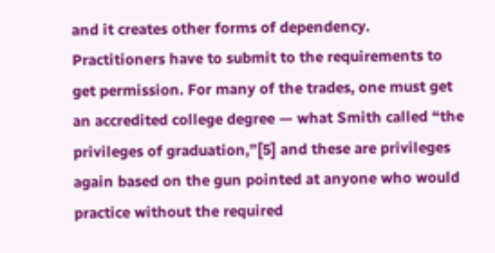and it creates other forms of dependency. Practitioners have to submit to the requirements to get permission. For many of the trades, one must get an accredited college degree — what Smith called “the privileges of graduation,”[5] and these are privileges again based on the gun pointed at anyone who would practice without the required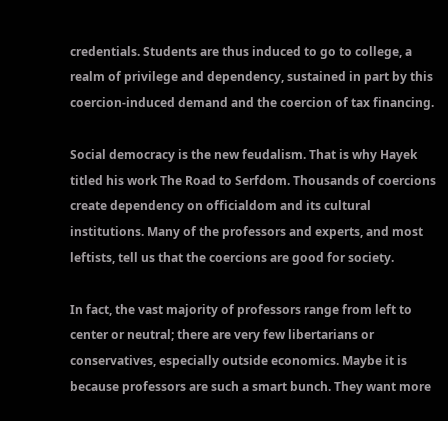credentials. Students are thus induced to go to college, a realm of privilege and dependency, sustained in part by this coercion-induced demand and the coercion of tax financing.

Social democracy is the new feudalism. That is why Hayek titled his work The Road to Serfdom. Thousands of coercions create dependency on officialdom and its cultural institutions. Many of the professors and experts, and most leftists, tell us that the coercions are good for society.

In fact, the vast majority of professors range from left to center or neutral; there are very few libertarians or conservatives, especially outside economics. Maybe it is because professors are such a smart bunch. They want more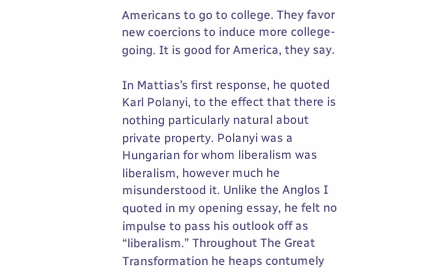Americans to go to college. They favor new coercions to induce more college-going. It is good for America, they say.

In Mattias’s first response, he quoted Karl Polanyi, to the effect that there is nothing particularly natural about private property. Polanyi was a Hungarian for whom liberalism was liberalism, however much he misunderstood it. Unlike the Anglos I quoted in my opening essay, he felt no impulse to pass his outlook off as “liberalism.” Throughout The Great Transformation he heaps contumely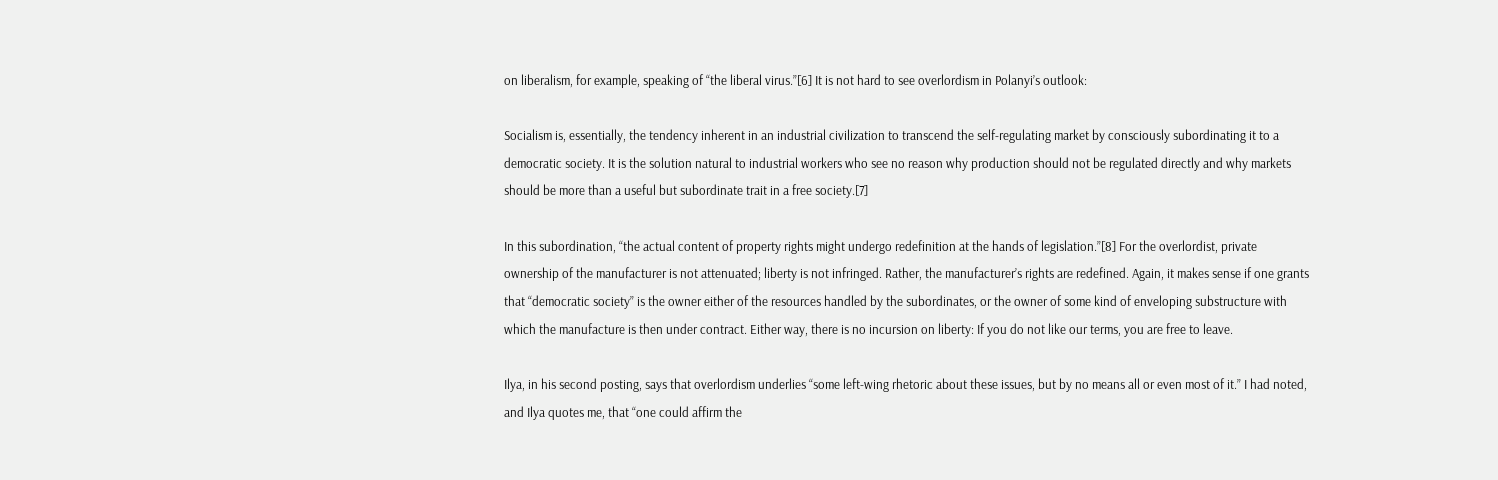on liberalism, for example, speaking of “the liberal virus.”[6] It is not hard to see overlordism in Polanyi’s outlook:

Socialism is, essentially, the tendency inherent in an industrial civilization to transcend the self-regulating market by consciously subordinating it to a democratic society. It is the solution natural to industrial workers who see no reason why production should not be regulated directly and why markets should be more than a useful but subordinate trait in a free society.[7]

In this subordination, “the actual content of property rights might undergo redefinition at the hands of legislation.”[8] For the overlordist, private ownership of the manufacturer is not attenuated; liberty is not infringed. Rather, the manufacturer’s rights are redefined. Again, it makes sense if one grants that “democratic society” is the owner either of the resources handled by the subordinates, or the owner of some kind of enveloping substructure with which the manufacture is then under contract. Either way, there is no incursion on liberty: If you do not like our terms, you are free to leave.

Ilya, in his second posting, says that overlordism underlies “some left-wing rhetoric about these issues, but by no means all or even most of it.” I had noted, and Ilya quotes me, that “one could affirm the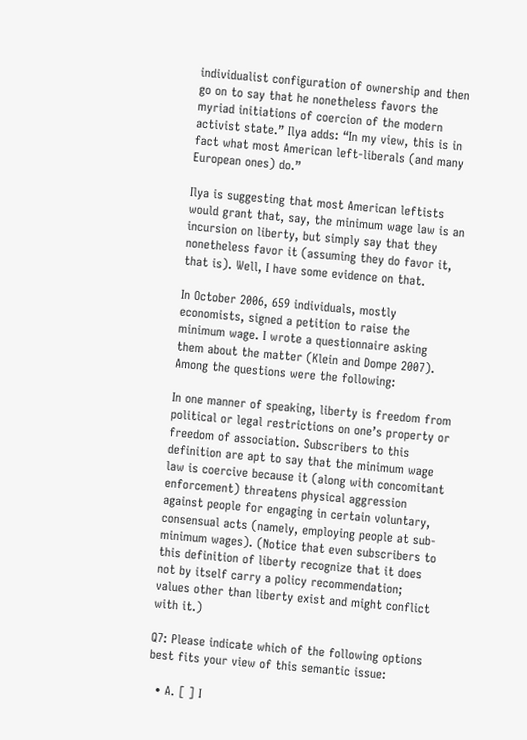individualist configuration of ownership and then go on to say that he nonetheless favors the myriad initiations of coercion of the modern activist state.” Ilya adds: “In my view, this is in fact what most American left-liberals (and many European ones) do.”

Ilya is suggesting that most American leftists would grant that, say, the minimum wage law is an incursion on liberty, but simply say that they nonetheless favor it (assuming they do favor it, that is). Well, I have some evidence on that.

In October 2006, 659 individuals, mostly economists, signed a petition to raise the minimum wage. I wrote a questionnaire asking them about the matter (Klein and Dompe 2007). Among the questions were the following:

In one manner of speaking, liberty is freedom from political or legal restrictions on one’s property or freedom of association. Subscribers to this definition are apt to say that the minimum wage law is coercive because it (along with concomitant enforcement) threatens physical aggression against people for engaging in certain voluntary, consensual acts (namely, employing people at sub-minimum wages). (Notice that even subscribers to this definition of liberty recognize that it does not by itself carry a policy recommendation; values other than liberty exist and might conflict with it.)

Q7: Please indicate which of the following options best fits your view of this semantic issue:

  • A. [ ] I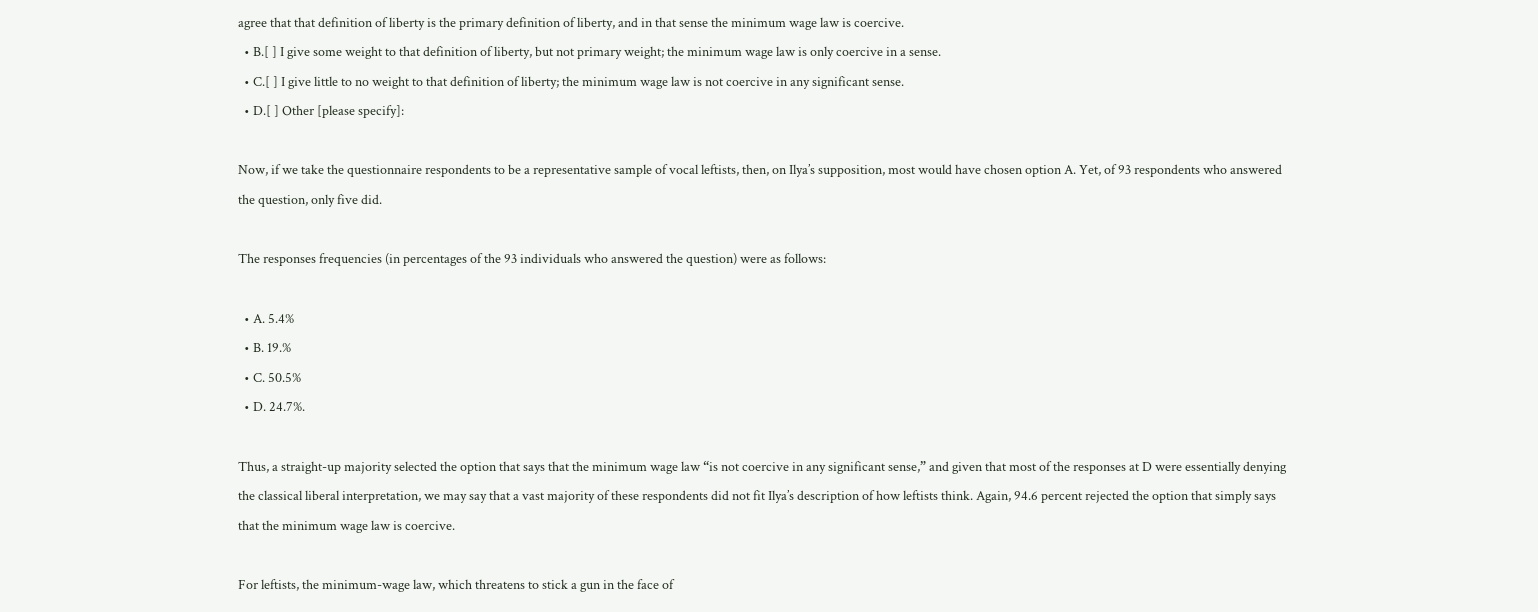agree that that definition of liberty is the primary definition of liberty, and in that sense the minimum wage law is coercive.
  • B.[ ] I give some weight to that definition of liberty, but not primary weight; the minimum wage law is only coercive in a sense.
  • C.[ ] I give little to no weight to that definition of liberty; the minimum wage law is not coercive in any significant sense.
  • D.[ ] Other [please specify]:

Now, if we take the questionnaire respondents to be a representative sample of vocal leftists, then, on Ilya’s supposition, most would have chosen option A. Yet, of 93 respondents who answered the question, only five did.

The responses frequencies (in percentages of the 93 individuals who answered the question) were as follows:

  • A. 5.4%
  • B. 19.%
  • C. 50.5%
  • D. 24.7%.

Thus, a straight-up majority selected the option that says that the minimum wage law “is not coercive in any significant sense,” and given that most of the responses at D were essentially denying the classical liberal interpretation, we may say that a vast majority of these respondents did not fit Ilya’s description of how leftists think. Again, 94.6 percent rejected the option that simply says that the minimum wage law is coercive.

For leftists, the minimum-wage law, which threatens to stick a gun in the face of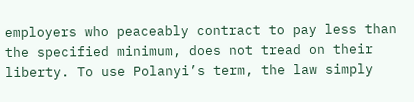employers who peaceably contract to pay less than the specified minimum, does not tread on their liberty. To use Polanyi’s term, the law simply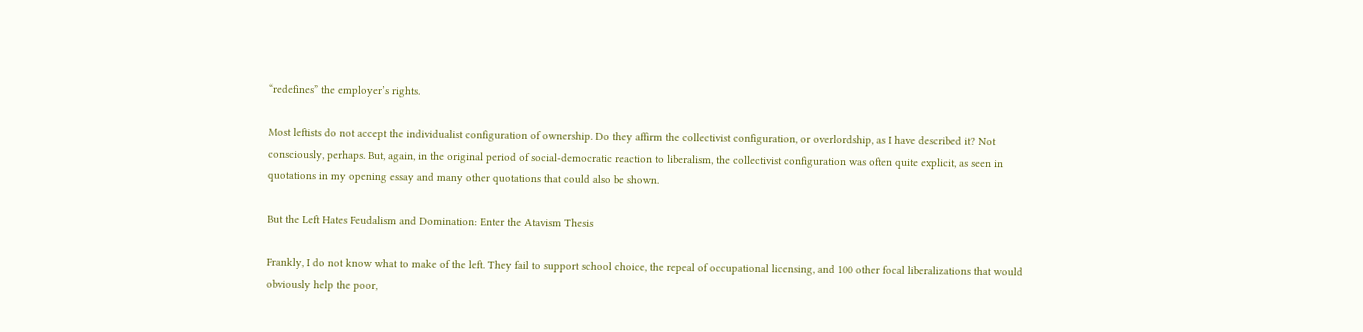“redefines” the employer’s rights.

Most leftists do not accept the individualist configuration of ownership. Do they affirm the collectivist configuration, or overlordship, as I have described it? Not consciously, perhaps. But, again, in the original period of social-democratic reaction to liberalism, the collectivist configuration was often quite explicit, as seen in quotations in my opening essay and many other quotations that could also be shown.

But the Left Hates Feudalism and Domination: Enter the Atavism Thesis

Frankly, I do not know what to make of the left. They fail to support school choice, the repeal of occupational licensing, and 100 other focal liberalizations that would obviously help the poor,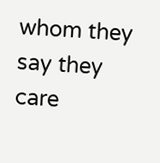whom they say they care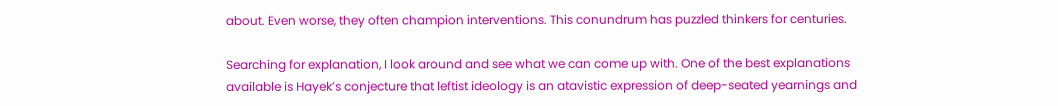about. Even worse, they often champion interventions. This conundrum has puzzled thinkers for centuries.

Searching for explanation, I look around and see what we can come up with. One of the best explanations available is Hayek’s conjecture that leftist ideology is an atavistic expression of deep-seated yearnings and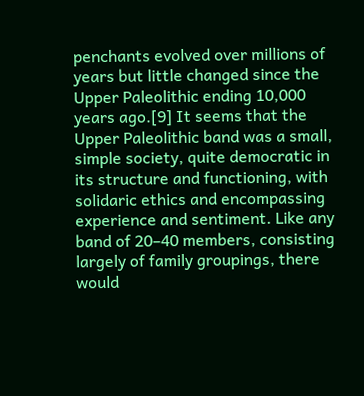penchants evolved over millions of years but little changed since the Upper Paleolithic ending 10,000 years ago.[9] It seems that the Upper Paleolithic band was a small, simple society, quite democratic in its structure and functioning, with solidaric ethics and encompassing experience and sentiment. Like any band of 20–40 members, consisting largely of family groupings, there would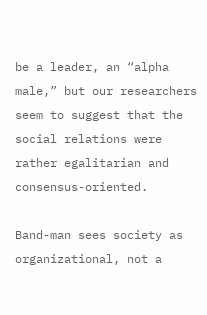be a leader, an “alpha male,” but our researchers seem to suggest that the social relations were rather egalitarian and consensus-oriented.

Band-man sees society as organizational, not a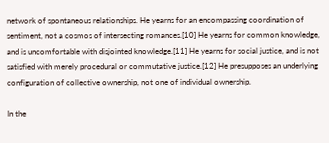network of spontaneous relationships. He yearns for an encompassing coordination of sentiment, not a cosmos of intersecting romances.[10] He yearns for common knowledge, and is uncomfortable with disjointed knowledge.[11] He yearns for social justice, and is not satisfied with merely procedural or commutative justice.[12] He presupposes an underlying configuration of collective ownership, not one of individual ownership.

In the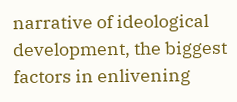narrative of ideological development, the biggest factors in enlivening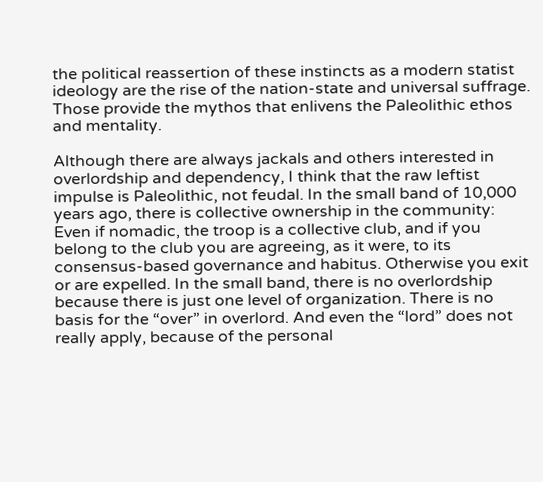the political reassertion of these instincts as a modern statist ideology are the rise of the nation-state and universal suffrage. Those provide the mythos that enlivens the Paleolithic ethos and mentality.

Although there are always jackals and others interested in overlordship and dependency, I think that the raw leftist impulse is Paleolithic, not feudal. In the small band of 10,000 years ago, there is collective ownership in the community: Even if nomadic, the troop is a collective club, and if you belong to the club you are agreeing, as it were, to its consensus-based governance and habitus. Otherwise you exit or are expelled. In the small band, there is no overlordship because there is just one level of organization. There is no basis for the “over” in overlord. And even the “lord” does not really apply, because of the personal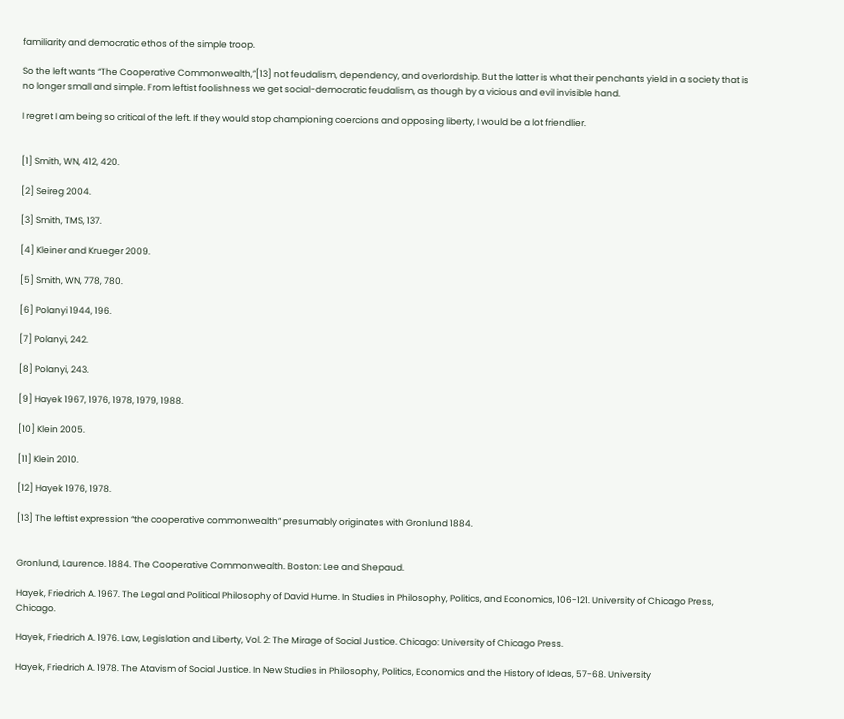familiarity and democratic ethos of the simple troop.

So the left wants “The Cooperative Commonwealth,”[13] not feudalism, dependency, and overlordship. But the latter is what their penchants yield in a society that is no longer small and simple. From leftist foolishness we get social-democratic feudalism, as though by a vicious and evil invisible hand.

I regret I am being so critical of the left. If they would stop championing coercions and opposing liberty, I would be a lot friendlier.


[1] Smith, WN, 412, 420.

[2] Seireg 2004.

[3] Smith, TMS, 137.

[4] Kleiner and Krueger 2009.

[5] Smith, WN, 778, 780.

[6] Polanyi 1944, 196.

[7] Polanyi, 242.

[8] Polanyi, 243.

[9] Hayek 1967, 1976, 1978, 1979, 1988.

[10] Klein 2005.

[11] Klein 2010.

[12] Hayek 1976, 1978.

[13] The leftist expression “the cooperative commonwealth” presumably originates with Gronlund 1884.


Gronlund, Laurence. 1884. The Cooperative Commonwealth. Boston: Lee and Shepaud.

Hayek, Friedrich A. 1967. The Legal and Political Philosophy of David Hume. In Studies in Philosophy, Politics, and Economics, 106-121. University of Chicago Press, Chicago.

Hayek, Friedrich A. 1976. Law, Legislation and Liberty, Vol. 2: The Mirage of Social Justice. Chicago: University of Chicago Press.

Hayek, Friedrich A. 1978. The Atavism of Social Justice. In New Studies in Philosophy, Politics, Economics and the History of Ideas, 57-68. University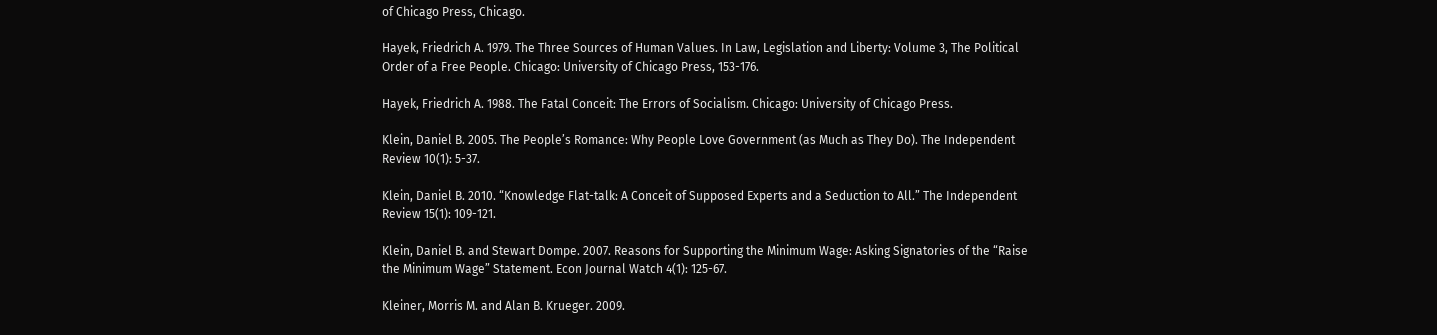of Chicago Press, Chicago.

Hayek, Friedrich A. 1979. The Three Sources of Human Values. In Law, Legislation and Liberty: Volume 3, The Political Order of a Free People. Chicago: University of Chicago Press, 153-176.

Hayek, Friedrich A. 1988. The Fatal Conceit: The Errors of Socialism. Chicago: University of Chicago Press.

Klein, Daniel B. 2005. The People’s Romance: Why People Love Government (as Much as They Do). The Independent Review 10(1): 5-37.

Klein, Daniel B. 2010. “Knowledge Flat-talk: A Conceit of Supposed Experts and a Seduction to All.” The Independent Review 15(1): 109-121.

Klein, Daniel B. and Stewart Dompe. 2007. Reasons for Supporting the Minimum Wage: Asking Signatories of the “Raise the Minimum Wage” Statement. Econ Journal Watch 4(1): 125-67.

Kleiner, Morris M. and Alan B. Krueger. 2009.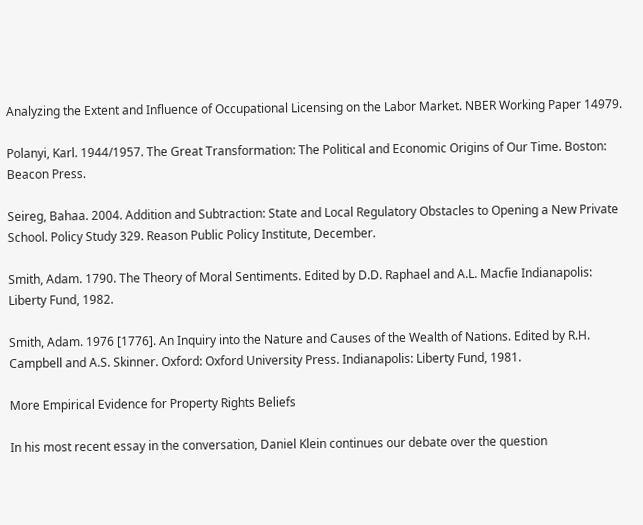Analyzing the Extent and Influence of Occupational Licensing on the Labor Market. NBER Working Paper 14979.

Polanyi, Karl. 1944/1957. The Great Transformation: The Political and Economic Origins of Our Time. Boston: Beacon Press.

Seireg, Bahaa. 2004. Addition and Subtraction: State and Local Regulatory Obstacles to Opening a New Private School. Policy Study 329. Reason Public Policy Institute, December.

Smith, Adam. 1790. The Theory of Moral Sentiments. Edited by D.D. Raphael and A.L. Macfie Indianapolis: Liberty Fund, 1982.

Smith, Adam. 1976 [1776]. An Inquiry into the Nature and Causes of the Wealth of Nations. Edited by R.H. Campbell and A.S. Skinner. Oxford: Oxford University Press. Indianapolis: Liberty Fund, 1981.

More Empirical Evidence for Property Rights Beliefs

In his most recent essay in the conversation, Daniel Klein continues our debate over the question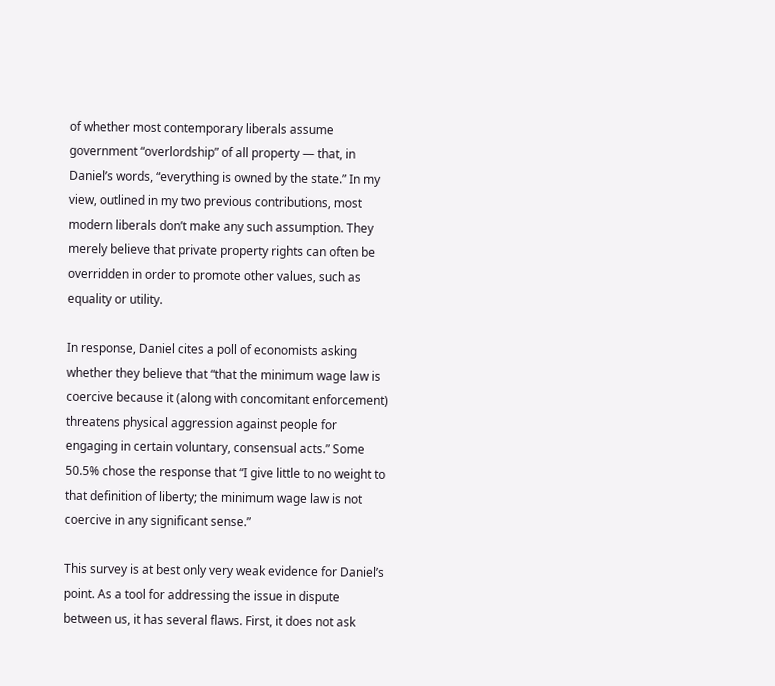of whether most contemporary liberals assume government “overlordship” of all property — that, in Daniel’s words, “everything is owned by the state.” In my view, outlined in my two previous contributions, most modern liberals don’t make any such assumption. They merely believe that private property rights can often be overridden in order to promote other values, such as equality or utility.

In response, Daniel cites a poll of economists asking whether they believe that “that the minimum wage law is coercive because it (along with concomitant enforcement) threatens physical aggression against people for engaging in certain voluntary, consensual acts.” Some 50.5% chose the response that “I give little to no weight to that definition of liberty; the minimum wage law is not coercive in any significant sense.”

This survey is at best only very weak evidence for Daniel’s point. As a tool for addressing the issue in dispute between us, it has several flaws. First, it does not ask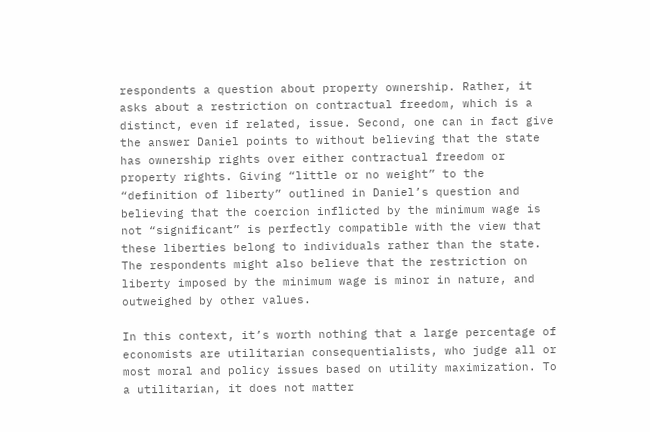respondents a question about property ownership. Rather, it asks about a restriction on contractual freedom, which is a distinct, even if related, issue. Second, one can in fact give the answer Daniel points to without believing that the state has ownership rights over either contractual freedom or property rights. Giving “little or no weight” to the “definition of liberty” outlined in Daniel’s question and believing that the coercion inflicted by the minimum wage is not “significant” is perfectly compatible with the view that these liberties belong to individuals rather than the state. The respondents might also believe that the restriction on liberty imposed by the minimum wage is minor in nature, and outweighed by other values.

In this context, it’s worth nothing that a large percentage of economists are utilitarian consequentialists, who judge all or most moral and policy issues based on utility maximization. To a utilitarian, it does not matter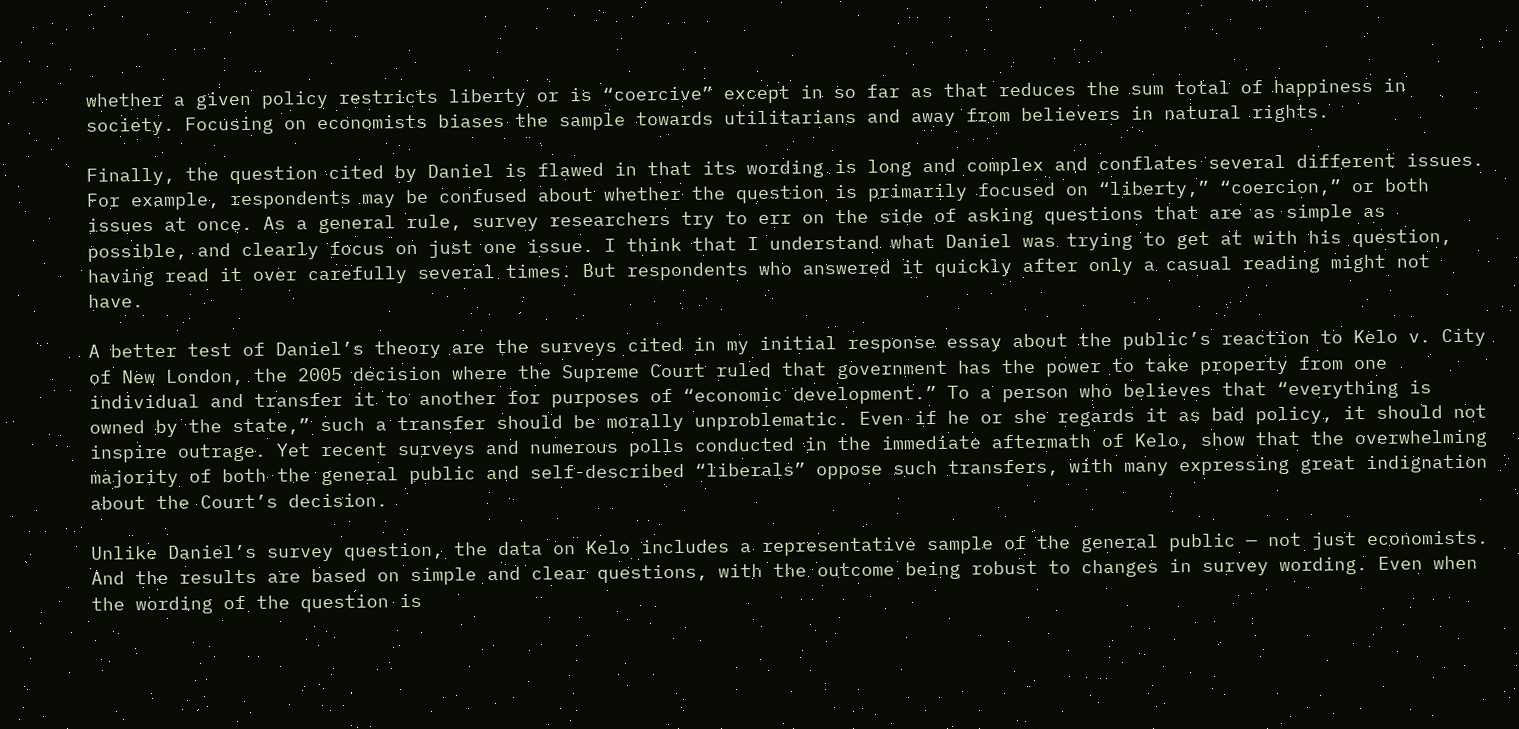whether a given policy restricts liberty or is “coercive” except in so far as that reduces the sum total of happiness in society. Focusing on economists biases the sample towards utilitarians and away from believers in natural rights.

Finally, the question cited by Daniel is flawed in that its wording is long and complex and conflates several different issues. For example, respondents may be confused about whether the question is primarily focused on “liberty,” “coercion,” or both issues at once. As a general rule, survey researchers try to err on the side of asking questions that are as simple as possible, and clearly focus on just one issue. I think that I understand what Daniel was trying to get at with his question, having read it over carefully several times. But respondents who answered it quickly after only a casual reading might not have.

A better test of Daniel’s theory are the surveys cited in my initial response essay about the public’s reaction to Kelo v. City of New London, the 2005 decision where the Supreme Court ruled that government has the power to take property from one individual and transfer it to another for purposes of “economic development.” To a person who believes that “everything is owned by the state,” such a transfer should be morally unproblematic. Even if he or she regards it as bad policy, it should not inspire outrage. Yet recent surveys and numerous polls conducted in the immediate aftermath of Kelo, show that the overwhelming majority of both the general public and self-described “liberals” oppose such transfers, with many expressing great indignation about the Court’s decision.

Unlike Daniel’s survey question, the data on Kelo includes a representative sample of the general public — not just economists. And the results are based on simple and clear questions, with the outcome being robust to changes in survey wording. Even when the wording of the question is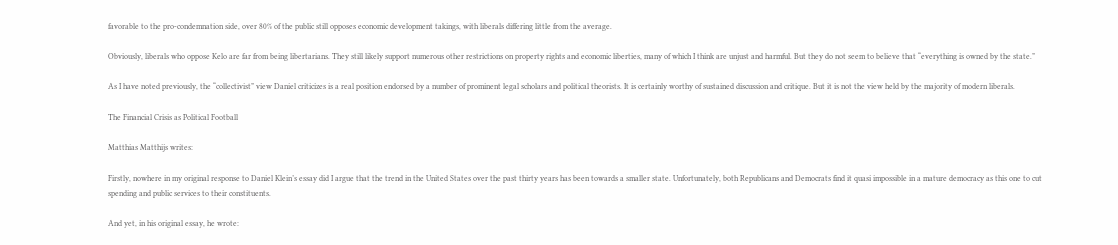favorable to the pro-condemnation side, over 80% of the public still opposes economic development takings, with liberals differing little from the average.

Obviously, liberals who oppose Kelo are far from being libertarians. They still likely support numerous other restrictions on property rights and economic liberties, many of which I think are unjust and harmful. But they do not seem to believe that “everything is owned by the state.”

As I have noted previously, the “collectivist” view Daniel criticizes is a real position endorsed by a number of prominent legal scholars and political theorists. It is certainly worthy of sustained discussion and critique. But it is not the view held by the majority of modern liberals.

The Financial Crisis as Political Football

Matthias Matthijs writes:

Firstly, nowhere in my original response to Daniel Klein’s essay did I argue that the trend in the United States over the past thirty years has been towards a smaller state. Unfortunately, both Republicans and Democrats find it quasi impossible in a mature democracy as this one to cut spending and public services to their constituents.

And yet, in his original essay, he wrote: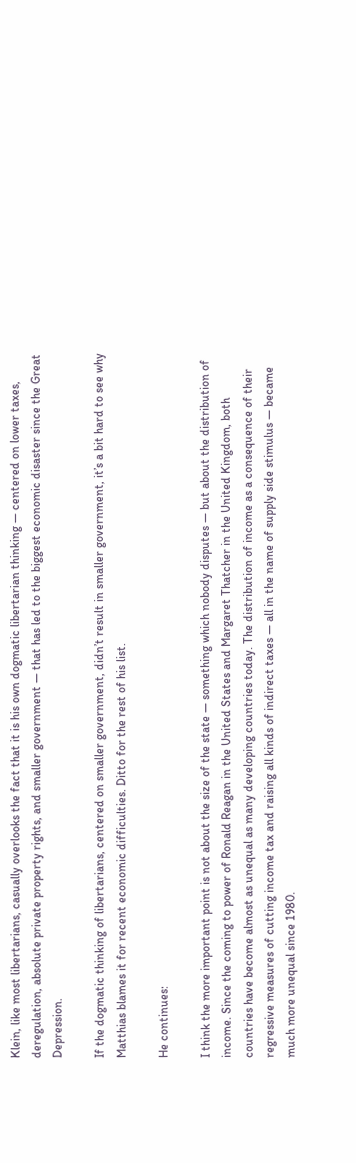Klein, like most libertarians, casually overlooks the fact that it is his own dogmatic libertarian thinking — centered on lower taxes, deregulation, absolute private property rights, and smaller government — that has led to the biggest economic disaster since the Great Depression.

If the dogmatic thinking of libertarians, centered on smaller government, didn’t result in smaller government, it’s a bit hard to see why Matthias blames it for recent economic difficulties. Ditto for the rest of his list.

He continues:

I think the more important point is not about the size of the state — something which nobody disputes — but about the distribution of income. Since the coming to power of Ronald Reagan in the United States and Margaret Thatcher in the United Kingdom, both countries have become almost as unequal as many developing countries today. The distribution of income as a consequence of their regressive measures of cutting income tax and raising all kinds of indirect taxes — all in the name of supply side stimulus — became much more unequal since 1980.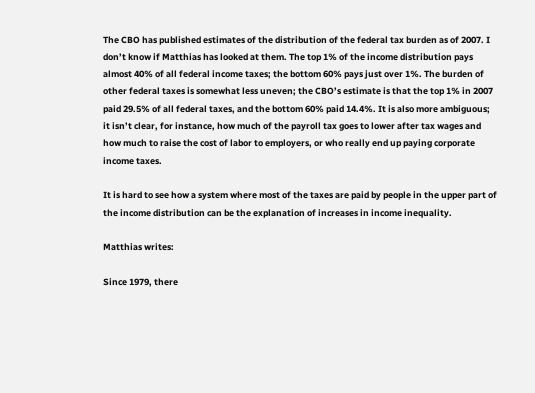The CBO has published estimates of the distribution of the federal tax burden as of 2007. I don’t know if Matthias has looked at them. The top 1% of the income distribution pays almost 40% of all federal income taxes; the bottom 60% pays just over 1%. The burden of other federal taxes is somewhat less uneven; the CBO’s estimate is that the top 1% in 2007 paid 29.5% of all federal taxes, and the bottom 60% paid 14.4%. It is also more ambiguous; it isn’t clear, for instance, how much of the payroll tax goes to lower after tax wages and how much to raise the cost of labor to employers, or who really end up paying corporate income taxes.

It is hard to see how a system where most of the taxes are paid by people in the upper part of the income distribution can be the explanation of increases in income inequality.

Matthias writes:

Since 1979, there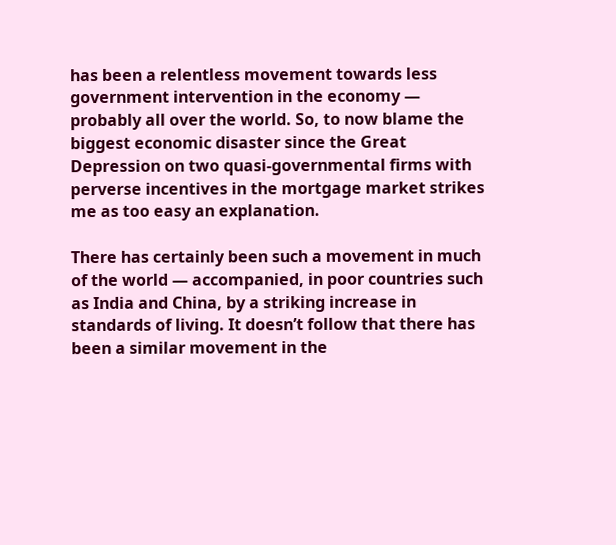has been a relentless movement towards less government intervention in the economy — probably all over the world. So, to now blame the biggest economic disaster since the Great Depression on two quasi-governmental firms with perverse incentives in the mortgage market strikes me as too easy an explanation.

There has certainly been such a movement in much of the world — accompanied, in poor countries such as India and China, by a striking increase in standards of living. It doesn’t follow that there has been a similar movement in the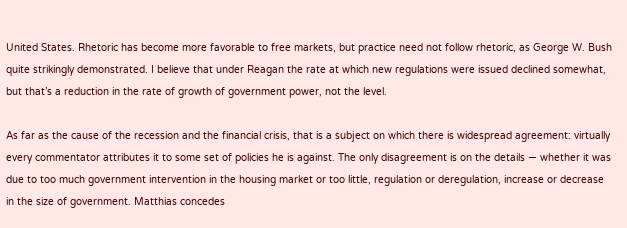United States. Rhetoric has become more favorable to free markets, but practice need not follow rhetoric, as George W. Bush quite strikingly demonstrated. I believe that under Reagan the rate at which new regulations were issued declined somewhat, but that’s a reduction in the rate of growth of government power, not the level.

As far as the cause of the recession and the financial crisis, that is a subject on which there is widespread agreement: virtually every commentator attributes it to some set of policies he is against. The only disagreement is on the details — whether it was due to too much government intervention in the housing market or too little, regulation or deregulation, increase or decrease in the size of government. Matthias concedes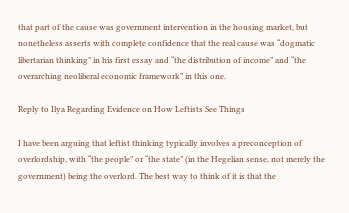that part of the cause was government intervention in the housing market, but nonetheless asserts with complete confidence that the real cause was “dogmatic libertarian thinking” in his first essay and “the distribution of income” and “the overarching neoliberal economic framework” in this one.

Reply to Ilya Regarding Evidence on How Leftists See Things

I have been arguing that leftist thinking typically involves a preconception of overlordship, with “the people” or “the state” (in the Hegelian sense, not merely the government) being the overlord. The best way to think of it is that the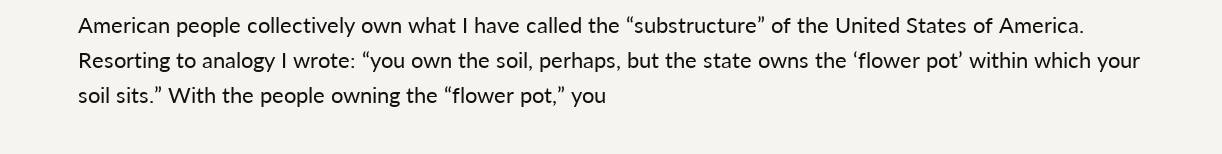American people collectively own what I have called the “substructure” of the United States of America. Resorting to analogy I wrote: “you own the soil, perhaps, but the state owns the ‘flower pot’ within which your soil sits.” With the people owning the “flower pot,” you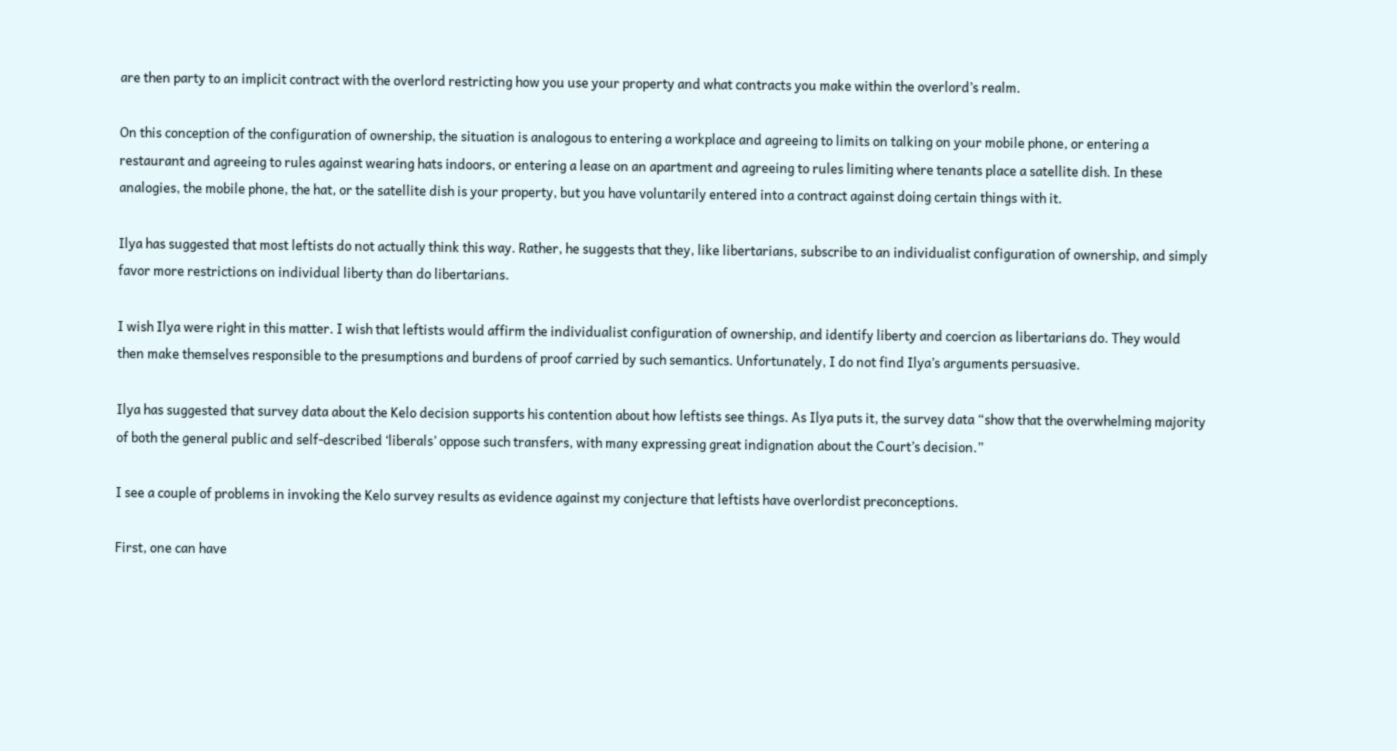are then party to an implicit contract with the overlord restricting how you use your property and what contracts you make within the overlord’s realm.

On this conception of the configuration of ownership, the situation is analogous to entering a workplace and agreeing to limits on talking on your mobile phone, or entering a restaurant and agreeing to rules against wearing hats indoors, or entering a lease on an apartment and agreeing to rules limiting where tenants place a satellite dish. In these analogies, the mobile phone, the hat, or the satellite dish is your property, but you have voluntarily entered into a contract against doing certain things with it.

Ilya has suggested that most leftists do not actually think this way. Rather, he suggests that they, like libertarians, subscribe to an individualist configuration of ownership, and simply favor more restrictions on individual liberty than do libertarians.

I wish Ilya were right in this matter. I wish that leftists would affirm the individualist configuration of ownership, and identify liberty and coercion as libertarians do. They would then make themselves responsible to the presumptions and burdens of proof carried by such semantics. Unfortunately, I do not find Ilya’s arguments persuasive.

Ilya has suggested that survey data about the Kelo decision supports his contention about how leftists see things. As Ilya puts it, the survey data “show that the overwhelming majority of both the general public and self-described ‘liberals’ oppose such transfers, with many expressing great indignation about the Court’s decision.”

I see a couple of problems in invoking the Kelo survey results as evidence against my conjecture that leftists have overlordist preconceptions.

First, one can have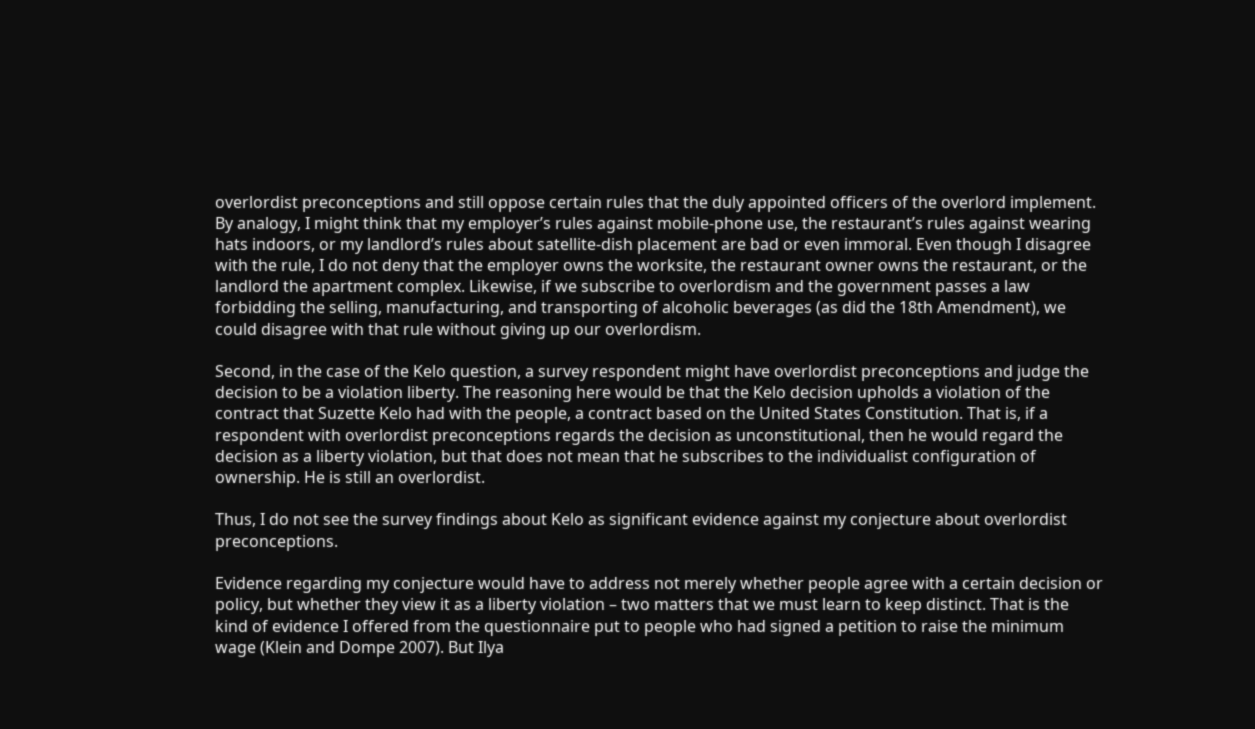overlordist preconceptions and still oppose certain rules that the duly appointed officers of the overlord implement. By analogy, I might think that my employer’s rules against mobile-phone use, the restaurant’s rules against wearing hats indoors, or my landlord’s rules about satellite-dish placement are bad or even immoral. Even though I disagree with the rule, I do not deny that the employer owns the worksite, the restaurant owner owns the restaurant, or the landlord the apartment complex. Likewise, if we subscribe to overlordism and the government passes a law forbidding the selling, manufacturing, and transporting of alcoholic beverages (as did the 18th Amendment), we could disagree with that rule without giving up our overlordism.

Second, in the case of the Kelo question, a survey respondent might have overlordist preconceptions and judge the decision to be a violation liberty. The reasoning here would be that the Kelo decision upholds a violation of the contract that Suzette Kelo had with the people, a contract based on the United States Constitution. That is, if a respondent with overlordist preconceptions regards the decision as unconstitutional, then he would regard the decision as a liberty violation, but that does not mean that he subscribes to the individualist configuration of ownership. He is still an overlordist.

Thus, I do not see the survey findings about Kelo as significant evidence against my conjecture about overlordist preconceptions.

Evidence regarding my conjecture would have to address not merely whether people agree with a certain decision or policy, but whether they view it as a liberty violation – two matters that we must learn to keep distinct. That is the kind of evidence I offered from the questionnaire put to people who had signed a petition to raise the minimum wage (Klein and Dompe 2007). But Ilya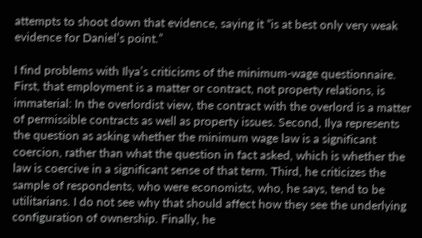attempts to shoot down that evidence, saying it “is at best only very weak evidence for Daniel’s point.”

I find problems with Ilya’s criticisms of the minimum-wage questionnaire. First, that employment is a matter or contract, not property relations, is immaterial: In the overlordist view, the contract with the overlord is a matter of permissible contracts as well as property issues. Second, Ilya represents the question as asking whether the minimum wage law is a significant coercion, rather than what the question in fact asked, which is whether the law is coercive in a significant sense of that term. Third, he criticizes the sample of respondents, who were economists, who, he says, tend to be utilitarians. I do not see why that should affect how they see the underlying configuration of ownership. Finally, he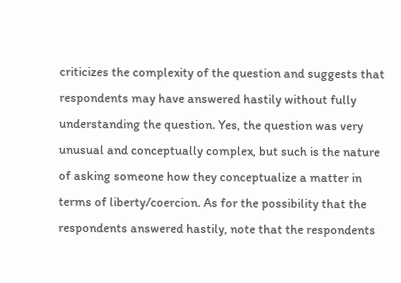criticizes the complexity of the question and suggests that respondents may have answered hastily without fully understanding the question. Yes, the question was very unusual and conceptually complex, but such is the nature of asking someone how they conceptualize a matter in terms of liberty/coercion. As for the possibility that the respondents answered hastily, note that the respondents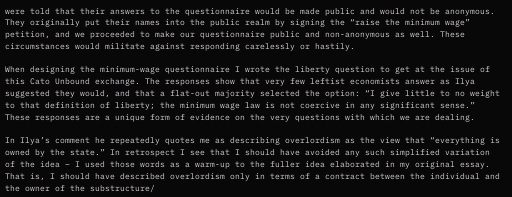were told that their answers to the questionnaire would be made public and would not be anonymous. They originally put their names into the public realm by signing the “raise the minimum wage” petition, and we proceeded to make our questionnaire public and non-anonymous as well. These circumstances would militate against responding carelessly or hastily.

When designing the minimum-wage questionnaire I wrote the liberty question to get at the issue of this Cato Unbound exchange. The responses show that very few leftist economists answer as Ilya suggested they would, and that a flat-out majority selected the option: “I give little to no weight to that definition of liberty; the minimum wage law is not coercive in any significant sense.” These responses are a unique form of evidence on the very questions with which we are dealing.

In Ilya’s comment he repeatedly quotes me as describing overlordism as the view that “everything is owned by the state.” In retrospect I see that I should have avoided any such simplified variation of the idea – I used those words as a warm-up to the fuller idea elaborated in my original essay. That is, I should have described overlordism only in terms of a contract between the individual and the owner of the substructure/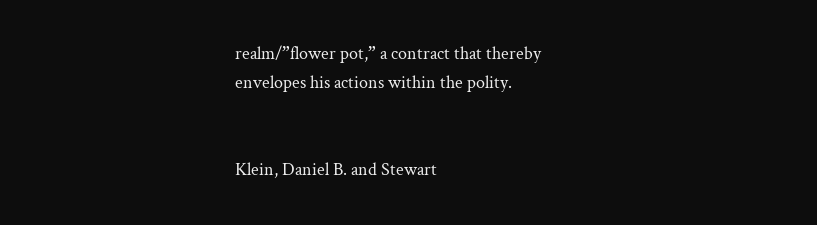realm/”flower pot,” a contract that thereby envelopes his actions within the polity.


Klein, Daniel B. and Stewart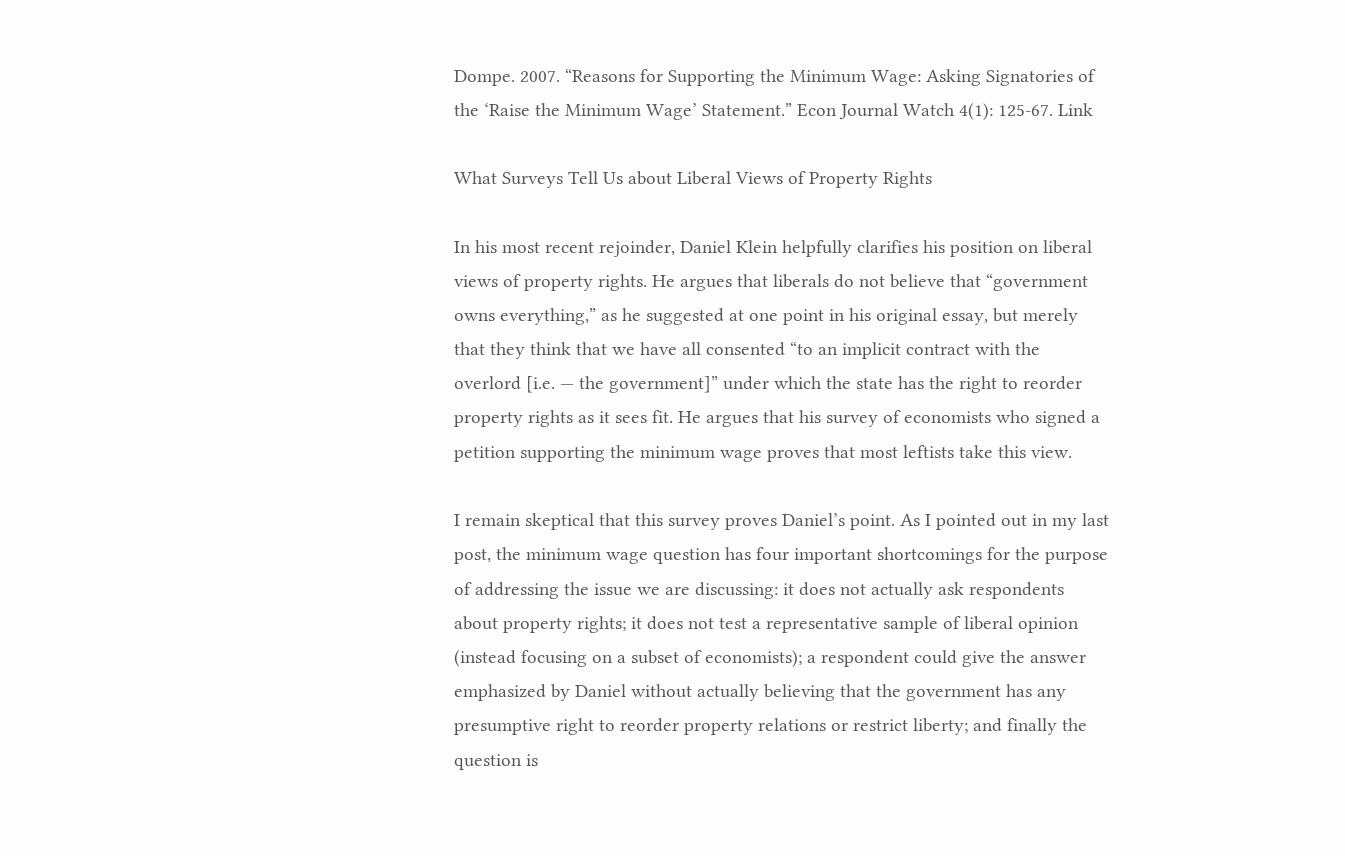Dompe. 2007. “Reasons for Supporting the Minimum Wage: Asking Signatories of the ‘Raise the Minimum Wage’ Statement.” Econ Journal Watch 4(1): 125-67. Link

What Surveys Tell Us about Liberal Views of Property Rights

In his most recent rejoinder, Daniel Klein helpfully clarifies his position on liberal views of property rights. He argues that liberals do not believe that “government owns everything,” as he suggested at one point in his original essay, but merely that they think that we have all consented “to an implicit contract with the overlord [i.e. — the government]” under which the state has the right to reorder property rights as it sees fit. He argues that his survey of economists who signed a petition supporting the minimum wage proves that most leftists take this view.

I remain skeptical that this survey proves Daniel’s point. As I pointed out in my last post, the minimum wage question has four important shortcomings for the purpose of addressing the issue we are discussing: it does not actually ask respondents about property rights; it does not test a representative sample of liberal opinion (instead focusing on a subset of economists); a respondent could give the answer emphasized by Daniel without actually believing that the government has any presumptive right to reorder property relations or restrict liberty; and finally the question is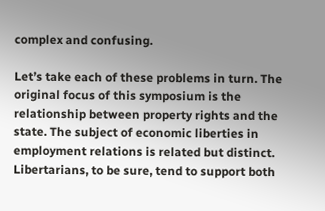complex and confusing.

Let’s take each of these problems in turn. The original focus of this symposium is the relationship between property rights and the state. The subject of economic liberties in employment relations is related but distinct. Libertarians, to be sure, tend to support both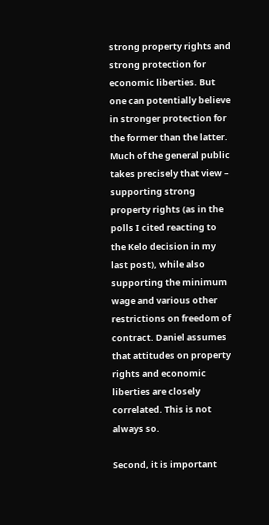strong property rights and strong protection for economic liberties. But one can potentially believe in stronger protection for the former than the latter. Much of the general public takes precisely that view – supporting strong property rights (as in the polls I cited reacting to the Kelo decision in my last post), while also supporting the minimum wage and various other restrictions on freedom of contract. Daniel assumes that attitudes on property rights and economic liberties are closely correlated. This is not always so.

Second, it is important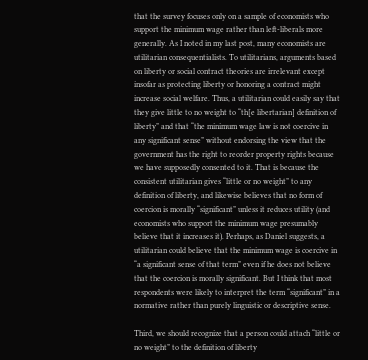that the survey focuses only on a sample of economists who support the minimum wage rather than left-liberals more generally. As I noted in my last post, many economists are utilitarian consequentialists. To utilitarians, arguments based on liberty or social contract theories are irrelevant except insofar as protecting liberty or honoring a contract might increase social welfare. Thus, a utilitarian could easily say that they give little to no weight to “th[e libertarian] definition of liberty” and that “the minimum wage law is not coercive in any significant sense” without endorsing the view that the government has the right to reorder property rights because we have supposedly consented to it. That is because the consistent utilitarian gives “little or no weight” to any definition of liberty, and likewise believes that no form of coercion is morally “significant” unless it reduces utility (and economists who support the minimum wage presumably believe that it increases it). Perhaps, as Daniel suggests, a utilitarian could believe that the minimum wage is coercive in “a significant sense of that term” even if he does not believe that the coercion is morally significant. But I think that most respondents were likely to interpret the term “significant” in a normative rather than purely linguistic or descriptive sense.

Third, we should recognize that a person could attach “little or no weight” to the definition of liberty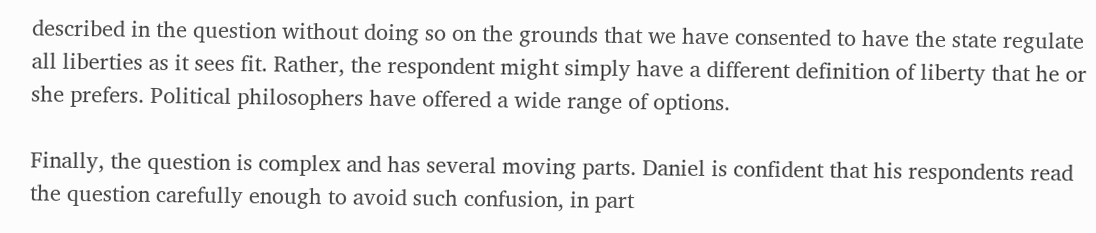described in the question without doing so on the grounds that we have consented to have the state regulate all liberties as it sees fit. Rather, the respondent might simply have a different definition of liberty that he or she prefers. Political philosophers have offered a wide range of options.

Finally, the question is complex and has several moving parts. Daniel is confident that his respondents read the question carefully enough to avoid such confusion, in part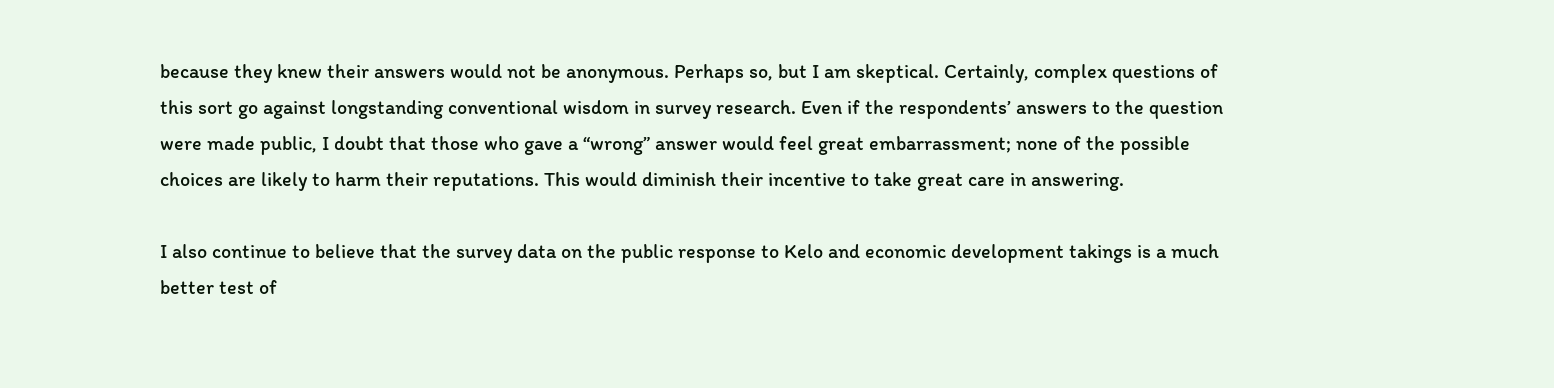because they knew their answers would not be anonymous. Perhaps so, but I am skeptical. Certainly, complex questions of this sort go against longstanding conventional wisdom in survey research. Even if the respondents’ answers to the question were made public, I doubt that those who gave a “wrong” answer would feel great embarrassment; none of the possible choices are likely to harm their reputations. This would diminish their incentive to take great care in answering.

I also continue to believe that the survey data on the public response to Kelo and economic development takings is a much better test of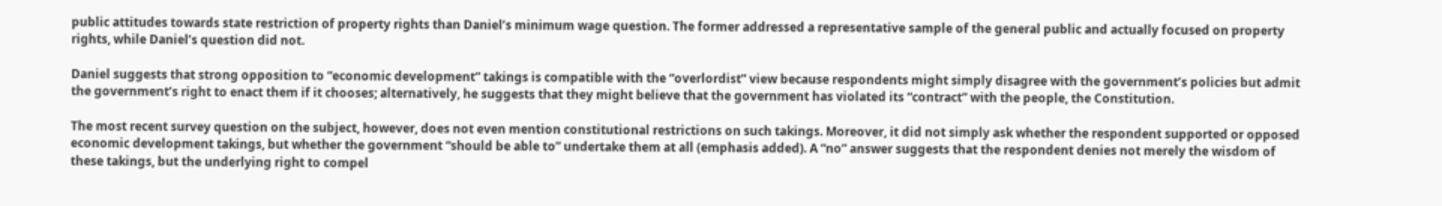public attitudes towards state restriction of property rights than Daniel’s minimum wage question. The former addressed a representative sample of the general public and actually focused on property rights, while Daniel’s question did not.

Daniel suggests that strong opposition to “economic development” takings is compatible with the “overlordist” view because respondents might simply disagree with the government’s policies but admit the government’s right to enact them if it chooses; alternatively, he suggests that they might believe that the government has violated its “contract” with the people, the Constitution.

The most recent survey question on the subject, however, does not even mention constitutional restrictions on such takings. Moreover, it did not simply ask whether the respondent supported or opposed economic development takings, but whether the government “should be able to” undertake them at all (emphasis added). A “no” answer suggests that the respondent denies not merely the wisdom of these takings, but the underlying right to compel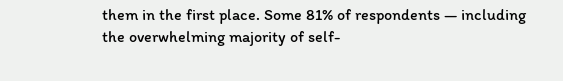them in the first place. Some 81% of respondents — including the overwhelming majority of self-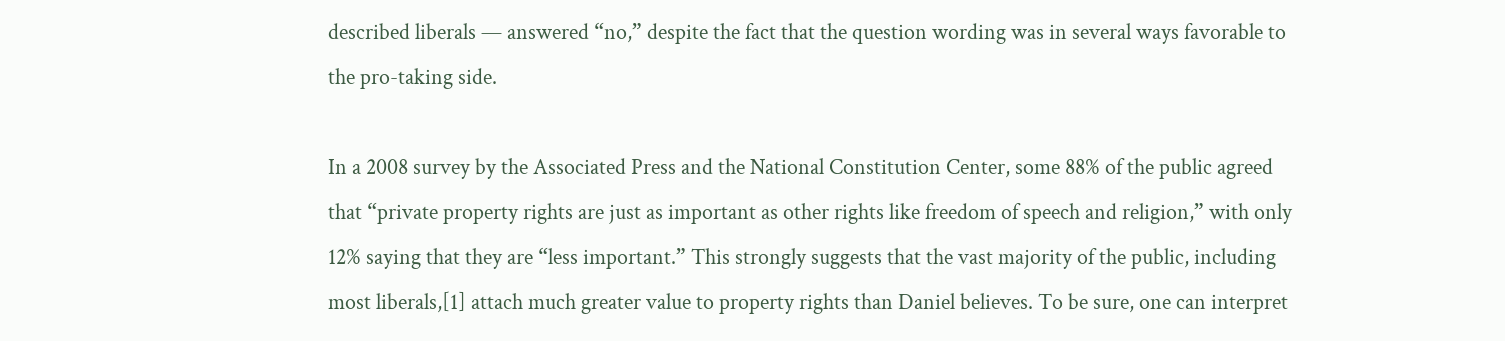described liberals — answered “no,” despite the fact that the question wording was in several ways favorable to the pro-taking side.

In a 2008 survey by the Associated Press and the National Constitution Center, some 88% of the public agreed that “private property rights are just as important as other rights like freedom of speech and religion,” with only 12% saying that they are “less important.” This strongly suggests that the vast majority of the public, including most liberals,[1] attach much greater value to property rights than Daniel believes. To be sure, one can interpret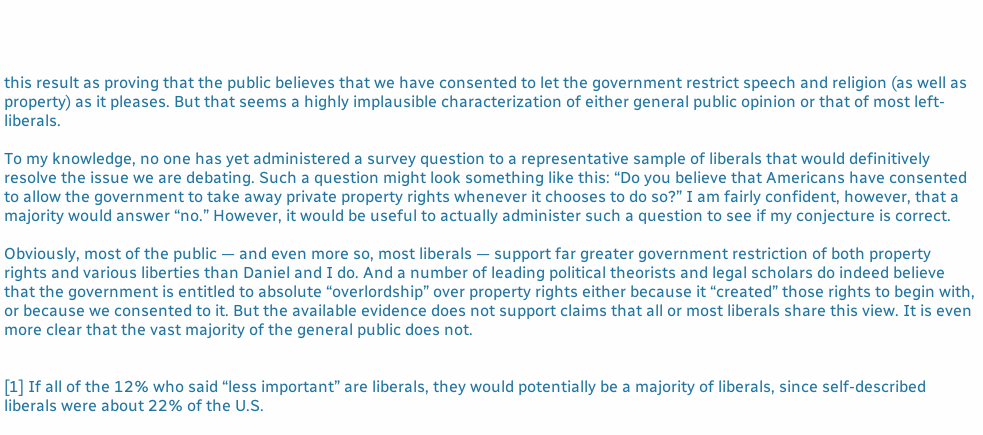this result as proving that the public believes that we have consented to let the government restrict speech and religion (as well as property) as it pleases. But that seems a highly implausible characterization of either general public opinion or that of most left-liberals.

To my knowledge, no one has yet administered a survey question to a representative sample of liberals that would definitively resolve the issue we are debating. Such a question might look something like this: “Do you believe that Americans have consented to allow the government to take away private property rights whenever it chooses to do so?” I am fairly confident, however, that a majority would answer “no.” However, it would be useful to actually administer such a question to see if my conjecture is correct.

Obviously, most of the public — and even more so, most liberals — support far greater government restriction of both property rights and various liberties than Daniel and I do. And a number of leading political theorists and legal scholars do indeed believe that the government is entitled to absolute “overlordship” over property rights either because it “created” those rights to begin with, or because we consented to it. But the available evidence does not support claims that all or most liberals share this view. It is even more clear that the vast majority of the general public does not.


[1] If all of the 12% who said “less important” are liberals, they would potentially be a majority of liberals, since self-described liberals were about 22% of the U.S.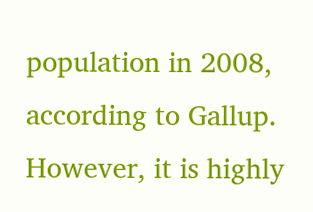population in 2008, according to Gallup. However, it is highly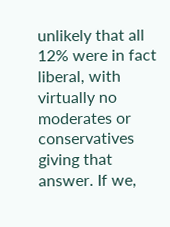unlikely that all 12% were in fact liberal, with virtually no moderates or conservatives giving that answer. If we,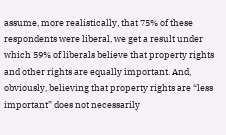assume, more realistically, that 75% of these respondents were liberal, we get a result under which 59% of liberals believe that property rights and other rights are equally important. And, obviously, believing that property rights are “less important” does not necessarily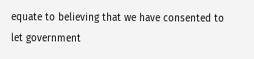equate to believing that we have consented to let government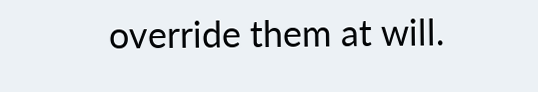override them at will.